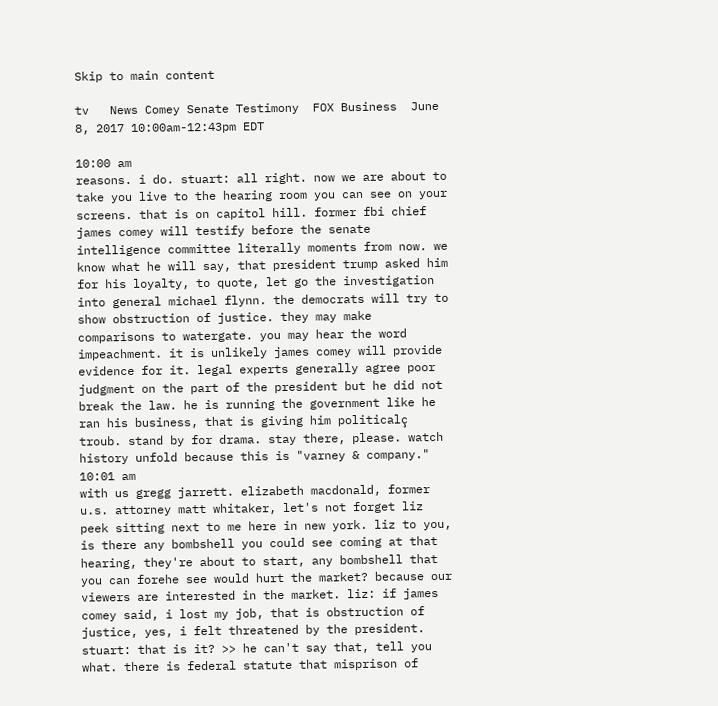Skip to main content

tv   News Comey Senate Testimony  FOX Business  June 8, 2017 10:00am-12:43pm EDT

10:00 am
reasons. i do. stuart: all right. now we are about to take you live to the hearing room you can see on your screens. that is on capitol hill. former fbi chief james comey will testify before the senate intelligence committee literally moments from now. we know what he will say, that president trump asked him for his loyalty, to quote, let go the investigation into general michael flynn. the democrats will try to show obstruction of justice. they may make comparisons to watergate. you may hear the word impeachment. it is unlikely james comey will provide evidence for it. legal experts generally agree poor judgment on the part of the president but he did not break the law. he is running the government like he ran his business, that is giving him politicalç troub. stand by for drama. stay there, please. watch history unfold because this is "varney & company."
10:01 am
with us gregg jarrett. elizabeth macdonald, former u.s. attorney matt whitaker, let's not forget liz peek sitting next to me here in new york. liz to you, is there any bombshell you could see coming at that hearing, they're about to start, any bombshell that you can forehe see would hurt the market? because our viewers are interested in the market. liz: if james comey said, i lost my job, that is obstruction of justice, yes, i felt threatened by the president. stuart: that is it? >> he can't say that, tell you what. there is federal statute that misprison of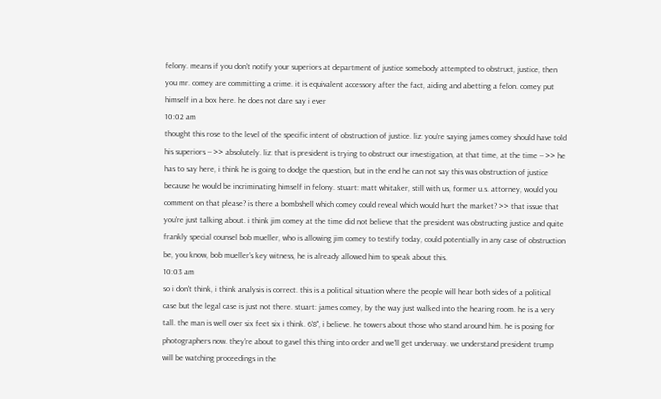felony. means if you don't notify your superiors at department of justice somebody attempted to obstruct, justice, then you mr. comey are committing a crime. it is equivalent accessory after the fact, aiding and abetting a felon. comey put himself in a box here. he does not dare say i ever
10:02 am
thought this rose to the level of the specific intent of obstruction of justice. liz: you're saying james comey should have told his superiors -- >> absolutely. liz: that is president is trying to obstruct our investigation, at that time, at the time -- >> he has to say here, i think he is going to dodge the question, but in the end he can not say this was obstruction of justice because he would be incriminating himself in felony. stuart: matt whitaker, still with us, former u.s. attorney, would you comment on that please? is there a bombshell which comey could reveal which would hurt the market? >> that issue that you're just talking about. i think jim comey at the time did not believe that the president was obstructing justice and quite frankly special counsel bob mueller, who is allowing jim comey to testify today, could potentially in any case of obstruction be, you know, bob mueller's key witness, he is already allowed him to speak about this.
10:03 am
so i don't think, i think analysis is correct. this is a political situation where the people will hear both sides of a political case but the legal case is just not there. stuart: james comey, by the way just walked into the hearing room. he is a very tall. the man is well over six feet six i think. 6'8", i believe. he towers about those who stand around him. he is posing for photographers now. they're about to gavel this thing into order and we'll get underway. we understand president trump will be watching proceedings in the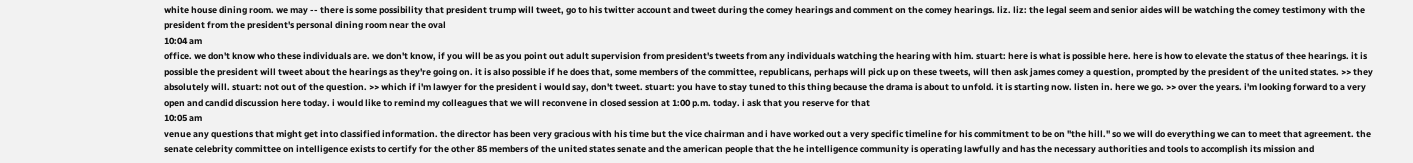white house dining room. we may -- there is some possibility that president trump will tweet, go to his twitter account and tweet during the comey hearings and comment on the comey hearings. liz. liz: the legal seem and senior aides will be watching the comey testimony with the president from the president's personal dining room near the oval
10:04 am
office. we don't know who these individuals are. we don't know, if you will be as you point out adult supervision from president's tweets from any individuals watching the hearing with him. stuart: here is what is possible here. here is how to elevate the status of thee hearings. it is possible the president will tweet about the hearings as they're going on. it is also possible if he does that, some members of the committee, republicans, perhaps will pick up on these tweets, will then ask james comey a question, prompted by the president of the united states. >> they absolutely will. stuart: not out of the question. >> which if i'm lawyer for the president i would say, don't tweet. stuart: you have to stay tuned to this thing because the drama is about to unfold. it is starting now. listen in. here we go. >> over the years. i'm looking forward to a very open and candid discussion here today. i would like to remind my colleagues that we will reconvene in closed session at 1:00 p.m. today. i ask that you reserve for that
10:05 am
venue any questions that might get into classified information. the director has been very gracious with his time but the vice chairman and i have worked out a very specific timeline for his commitment to be on "the hill." so we will do everything we can to meet that agreement. the senate celebrity committee on intelligence exists to certify for the other 85 members of the united states senate and the american people that the he intelligence community is operating lawfully and has the necessary authorities and tools to accomplish its mission and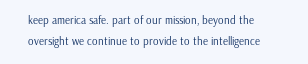keep america safe. part of our mission, beyond the oversight we continue to provide to the intelligence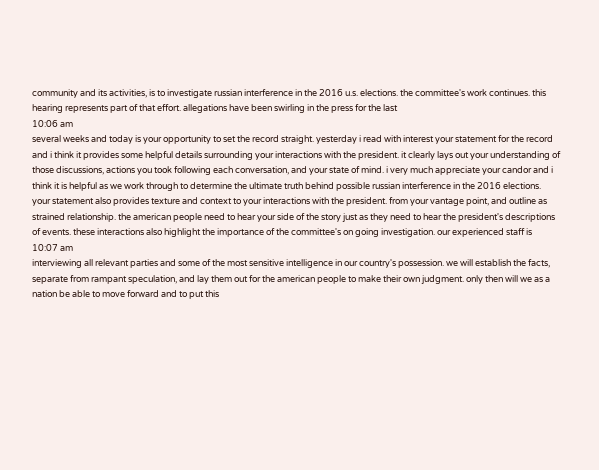community and its activities, is to investigate russian interference in the 2016 u.s. elections. the committee's work continues. this hearing represents part of that effort. allegations have been swirling in the press for the last
10:06 am
several weeks and today is your opportunity to set the record straight. yesterday i read with interest your statement for the record and i think it provides some helpful details surrounding your interactions with the president. it clearly lays out your understanding of those discussions, actions you took following each conversation, and your state of mind. i very much appreciate your candor and i think it is helpful as we work through to determine the ultimate truth behind possible russian interference in the 2016 elections. your statement also provides texture and context to your interactions with the president. from your vantage point, and outline as strained relationship. the american people need to hear your side of the story just as they need to hear the president's descriptions of events. these interactions also highlight the importance of the committee's on going investigation. our experienced staff is
10:07 am
interviewing all relevant parties and some of the most sensitive intelligence in our country's possession. we will establish the facts, separate from rampant speculation, and lay them out for the american people to make their own judgment. only then will we as a nation be able to move forward and to put this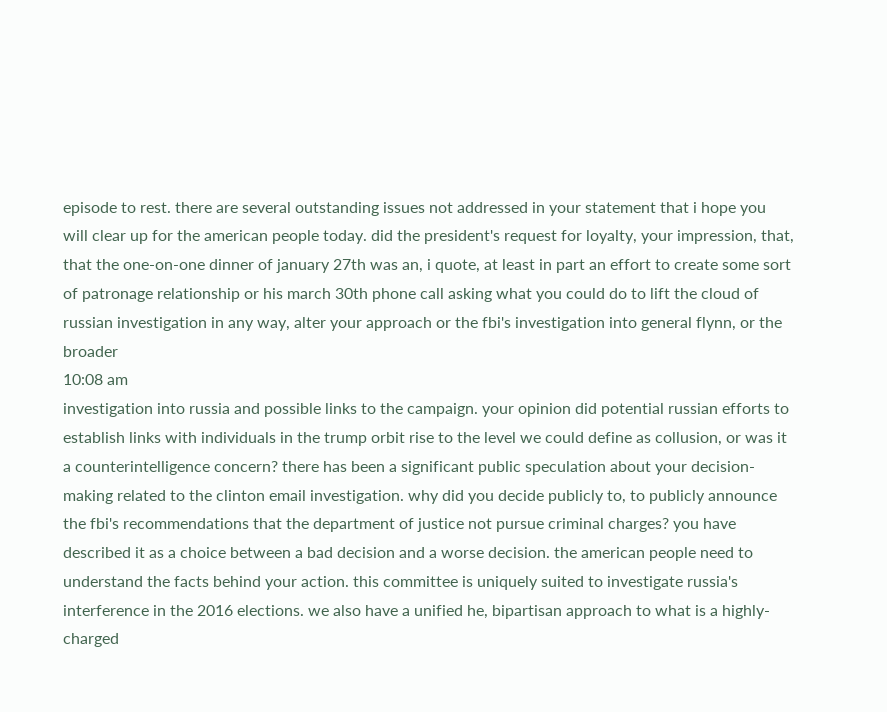episode to rest. there are several outstanding issues not addressed in your statement that i hope you will clear up for the american people today. did the president's request for loyalty, your impression, that, that the one-on-one dinner of january 27th was an, i quote, at least in part an effort to create some sort of patronage relationship or his march 30th phone call asking what you could do to lift the cloud of russian investigation in any way, alter your approach or the fbi's investigation into general flynn, or the broader
10:08 am
investigation into russia and possible links to the campaign. your opinion did potential russian efforts to establish links with individuals in the trump orbit rise to the level we could define as collusion, or was it a counterintelligence concern? there has been a significant public speculation about your decision-making related to the clinton email investigation. why did you decide publicly to, to publicly announce the fbi's recommendations that the department of justice not pursue criminal charges? you have described it as a choice between a bad decision and a worse decision. the american people need to understand the facts behind your action. this committee is uniquely suited to investigate russia's interference in the 2016 elections. we also have a unified he, bipartisan approach to what is a highly-charged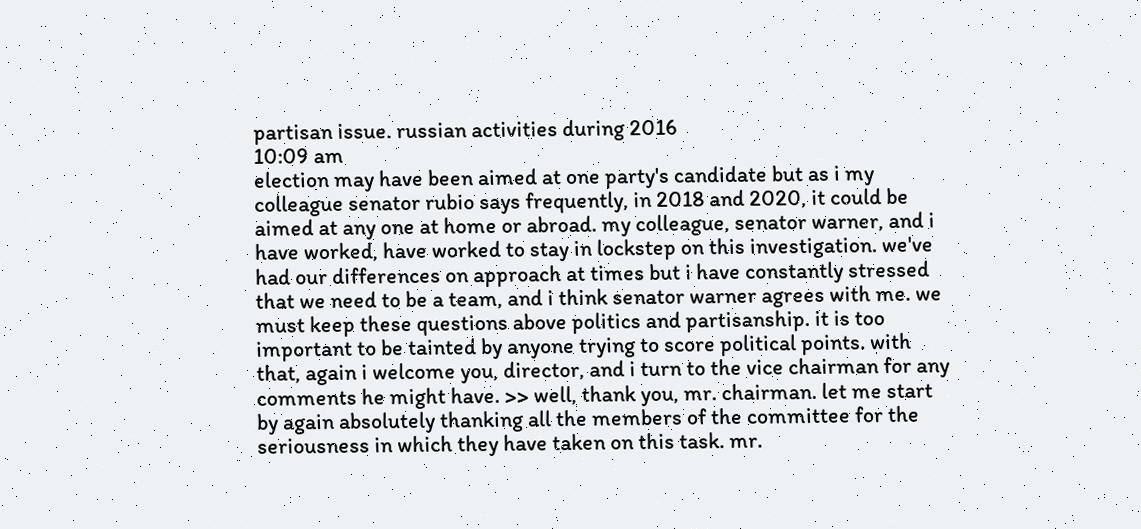partisan issue. russian activities during 2016
10:09 am
election may have been aimed at one party's candidate but as i my colleague senator rubio says frequently, in 2018 and 2020, it could be aimed at any one at home or abroad. my colleague, senator warner, and i have worked, have worked to stay in lockstep on this investigation. we've had our differences on approach at times but i have constantly stressed that we need to be a team, and i think senator warner agrees with me. we must keep these questions above politics and partisanship. it is too important to be tainted by anyone trying to score political points. with that, again i welcome you, director, and i turn to the vice chairman for any comments he might have. >> well, thank you, mr. chairman. let me start by again absolutely thanking all the members of the committee for the seriousness in which they have taken on this task. mr.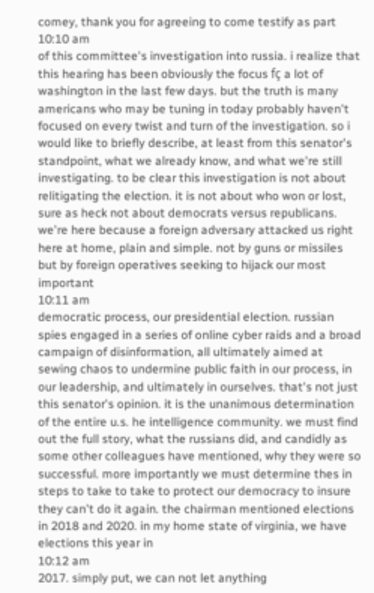comey, thank you for agreeing to come testify as part
10:10 am
of this committee's investigation into russia. i realize that this hearing has been obviously the focus fç a lot of washington in the last few days. but the truth is many americans who may be tuning in today probably haven't focused on every twist and turn of the investigation. so i would like to briefly describe, at least from this senator's standpoint, what we already know, and what we're still investigating. to be clear this investigation is not about relitigating the election. it is not about who won or lost, sure as heck not about democrats versus republicans. we're here because a foreign adversary attacked us right here at home, plain and simple. not by guns or missiles but by foreign operatives seeking to hijack our most important
10:11 am
democratic process, our presidential election. russian spies engaged in a series of online cyber raids and a broad campaign of disinformation, all ultimately aimed at sewing chaos to undermine public faith in our process, in our leadership, and ultimately in ourselves. that's not just this senator's opinion. it is the unanimous determination of the entire u.s. he intelligence community. we must find out the full story, what the russians did, and candidly as some other colleagues have mentioned, why they were so successful. more importantly we must determine thes in steps to take to take to protect our democracy to insure they can't do it again. the chairman mentioned elections in 2018 and 2020. in my home state of virginia, we have elections this year in
10:12 am
2017. simply put, we can not let anything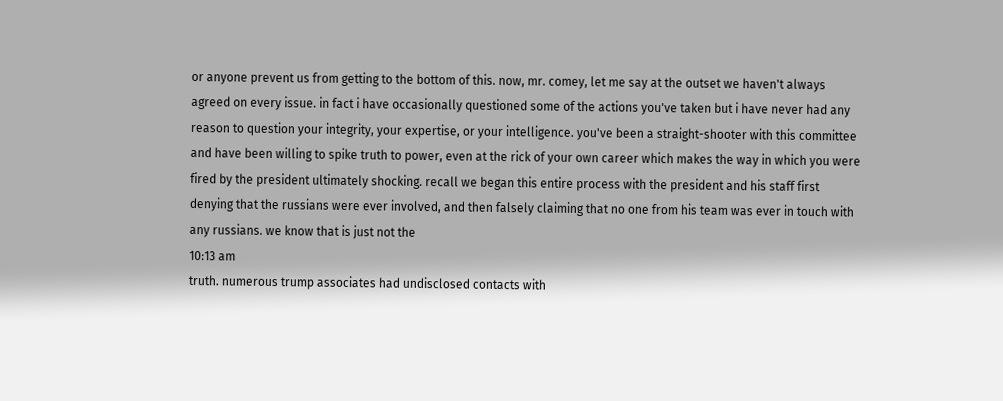or anyone prevent us from getting to the bottom of this. now, mr. comey, let me say at the outset we haven't always agreed on every issue. in fact i have occasionally questioned some of the actions you've taken but i have never had any reason to question your integrity, your expertise, or your intelligence. you've been a straight-shooter with this committee and have been willing to spike truth to power, even at the rick of your own career which makes the way in which you were fired by the president ultimately shocking. recall we began this entire process with the president and his staff first denying that the russians were ever involved, and then falsely claiming that no one from his team was ever in touch with any russians. we know that is just not the
10:13 am
truth. numerous trump associates had undisclosed contacts with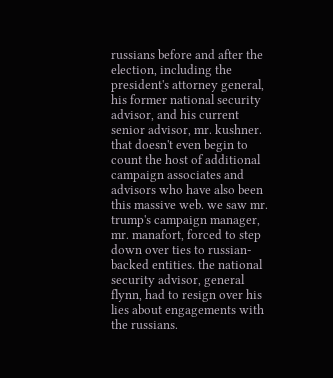russians before and after the election, including the president's attorney general, his former national security advisor, and his current senior advisor, mr. kushner. that doesn't even begin to count the host of additional campaign associates and advisors who have also been this massive web. we saw mr. trump's campaign manager, mr. manafort, forced to step down over ties to russian-backed entities. the national security advisor, general flynn, had to resign over his lies about engagements with the russians.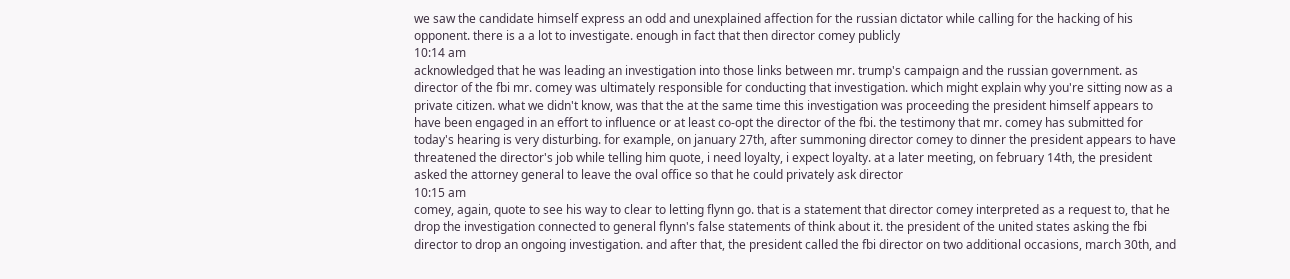we saw the candidate himself express an odd and unexplained affection for the russian dictator while calling for the hacking of his opponent. there is a a lot to investigate. enough in fact that then director comey publicly
10:14 am
acknowledged that he was leading an investigation into those links between mr. trump's campaign and the russian government. as director of the fbi mr. comey was ultimately responsible for conducting that investigation. which might explain why you're sitting now as a private citizen. what we didn't know, was that the at the same time this investigation was proceeding the president himself appears to have been engaged in an effort to influence or at least co-opt the director of the fbi. the testimony that mr. comey has submitted for today's hearing is very disturbing. for example, on january 27th, after summoning director comey to dinner the president appears to have threatened the director's job while telling him quote, i need loyalty, i expect loyalty. at a later meeting, on february 14th, the president asked the attorney general to leave the oval office so that he could privately ask director
10:15 am
comey, again, quote to see his way to clear to letting flynn go. that is a statement that director comey interpreted as a request to, that he drop the investigation connected to general flynn's false statements of think about it. the president of the united states asking the fbi director to drop an ongoing investigation. and after that, the president called the fbi director on two additional occasions, march 30th, and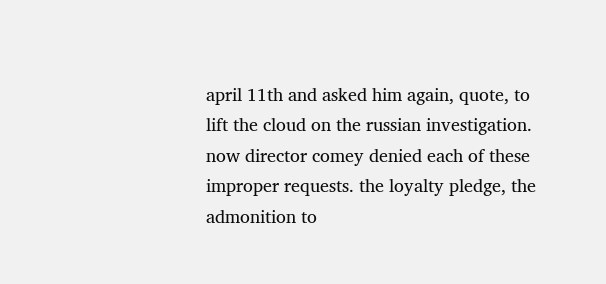april 11th and asked him again, quote, to lift the cloud on the russian investigation. now director comey denied each of these improper requests. the loyalty pledge, the admonition to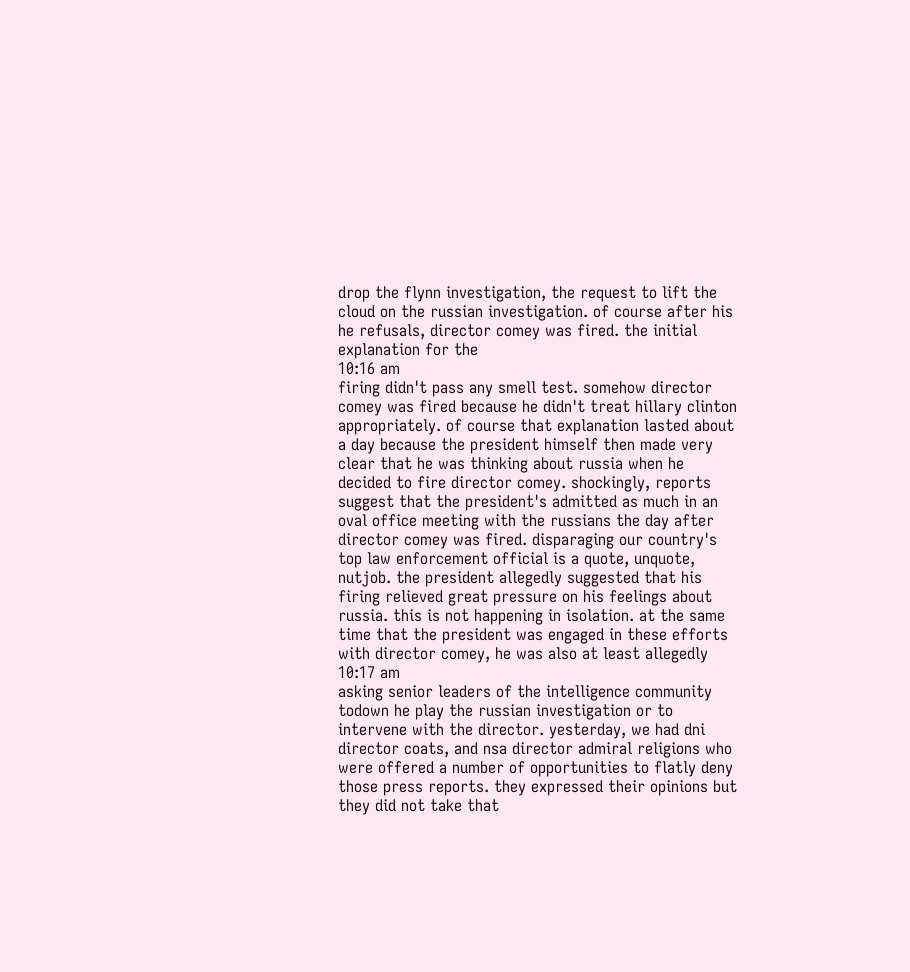drop the flynn investigation, the request to lift the cloud on the russian investigation. of course after his he refusals, director comey was fired. the initial explanation for the
10:16 am
firing didn't pass any smell test. somehow director comey was fired because he didn't treat hillary clinton appropriately. of course that explanation lasted about a day because the president himself then made very clear that he was thinking about russia when he decided to fire director comey. shockingly, reports suggest that the president's admitted as much in an oval office meeting with the russians the day after director comey was fired. disparaging our country's top law enforcement official is a quote, unquote, nutjob. the president allegedly suggested that his firing relieved great pressure on his feelings about russia. this is not happening in isolation. at the same time that the president was engaged in these efforts with director comey, he was also at least allegedly
10:17 am
asking senior leaders of the intelligence community todown he play the russian investigation or to intervene with the director. yesterday, we had dni director coats, and nsa director admiral religions who were offered a number of opportunities to flatly deny those press reports. they expressed their opinions but they did not take that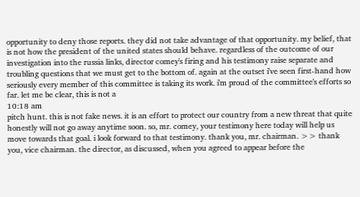opportunity to deny those reports. they did not take advantage of that opportunity. my belief, that is not how the president of the united states should behave. regardless of the outcome of our investigation into the russia links, director comey's firing and his testimony raise separate and troubling questions that we must get to the bottom of. again at the outset i've seen first-hand how seriously every member of this committee is taking its work. i'm proud of the committee's efforts so far. let me be clear, this is not a
10:18 am
pitch hunt. this is not fake news. it is an effort to protect our country from a new threat that quite honestly will not go away anytime soon. so, mr. comey, your testimony here today will help us move towards that goal. i look forward to that testimony. thank you, mr. chairman. >> thank you, vice chairman. the director, as discussed, when you agreed to appear before the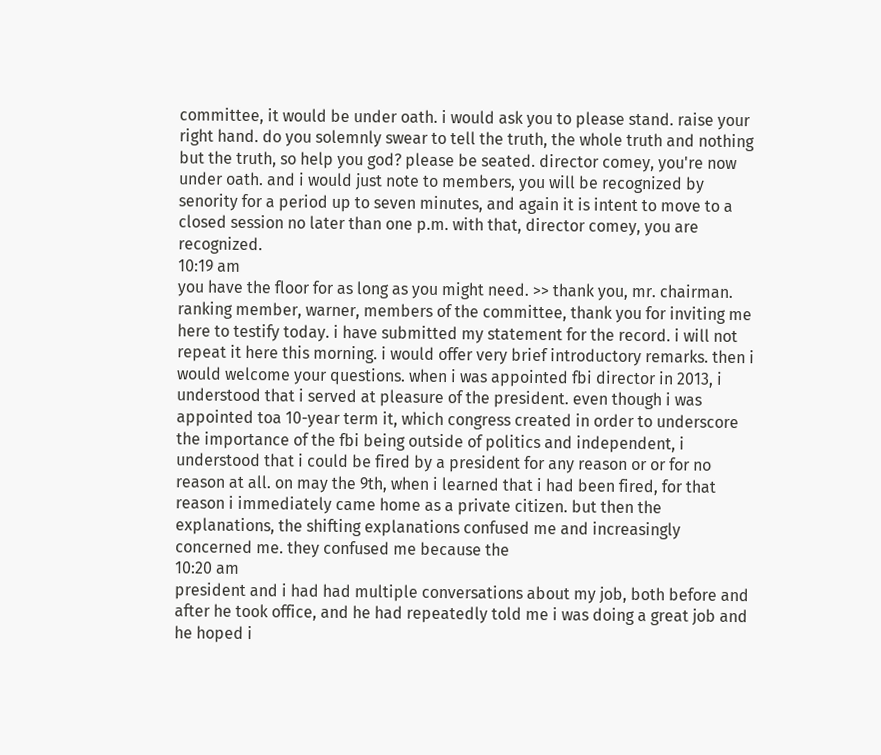committee, it would be under oath. i would ask you to please stand. raise your right hand. do you solemnly swear to tell the truth, the whole truth and nothing but the truth, so help you god? please be seated. director comey, you're now under oath. and i would just note to members, you will be recognized by senority for a period up to seven minutes, and again it is intent to move to a closed session no later than one p.m. with that, director comey, you are recognized.
10:19 am
you have the floor for as long as you might need. >> thank you, mr. chairman. ranking member, warner, members of the committee, thank you for inviting me here to testify today. i have submitted my statement for the record. i will not repeat it here this morning. i would offer very brief introductory remarks. then i would welcome your questions. when i was appointed fbi director in 2013, i understood that i served at pleasure of the president. even though i was appointed toa 10-year term it, which congress created in order to underscore the importance of the fbi being outside of politics and independent, i understood that i could be fired by a president for any reason or or for no reason at all. on may the 9th, when i learned that i had been fired, for that reason i immediately came home as a private citizen. but then the explanations, the shifting explanations confused me and increasingly concerned me. they confused me because the
10:20 am
president and i had had multiple conversations about my job, both before and after he took office, and he had repeatedly told me i was doing a great job and he hoped i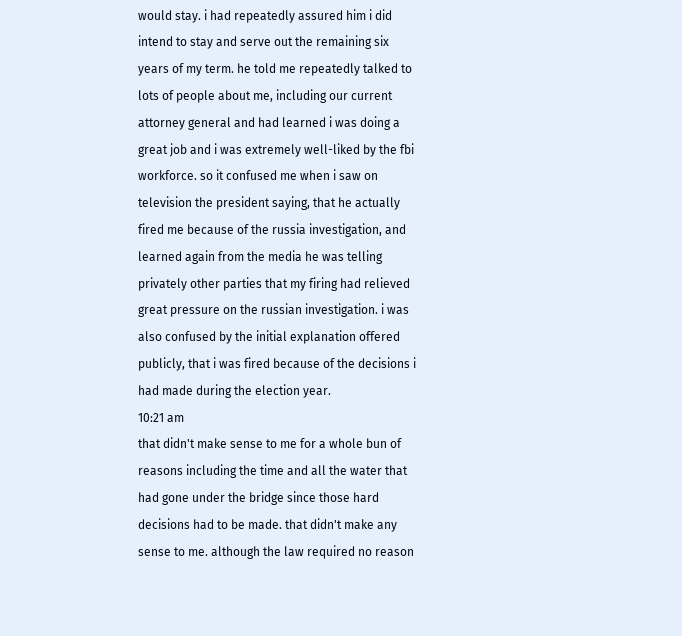would stay. i had repeatedly assured him i did intend to stay and serve out the remaining six years of my term. he told me repeatedly talked to lots of people about me, including our current attorney general and had learned i was doing a great job and i was extremely well-liked by the fbi workforce. so it confused me when i saw on television the president saying, that he actually fired me because of the russia investigation, and learned again from the media he was telling privately other parties that my firing had relieved great pressure on the russian investigation. i was also confused by the initial explanation offered publicly, that i was fired because of the decisions i had made during the election year.
10:21 am
that didn't make sense to me for a whole bun of reasons including the time and all the water that had gone under the bridge since those hard decisions had to be made. that didn't make any sense to me. although the law required no reason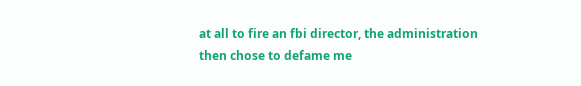at all to fire an fbi director, the administration then chose to defame me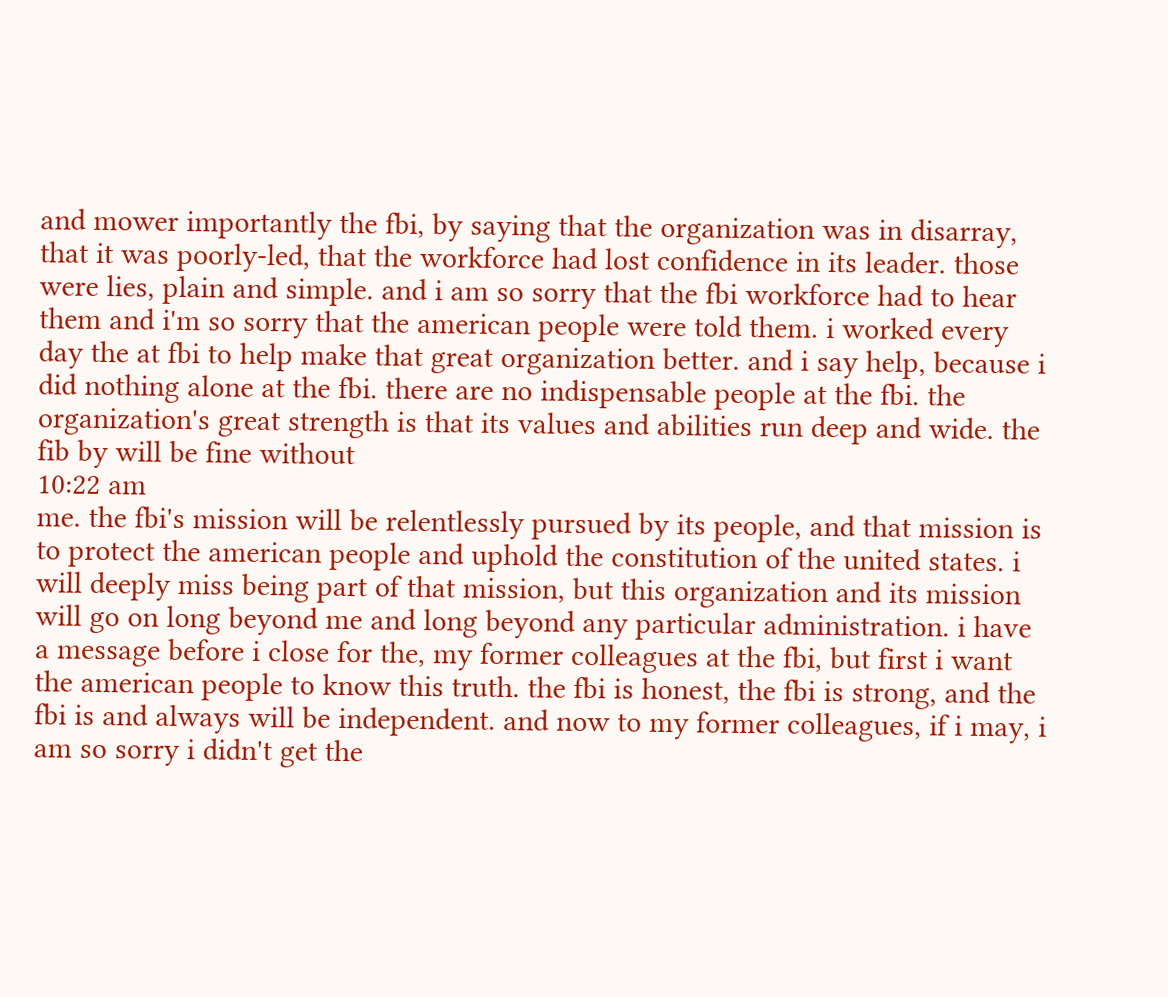and mower importantly the fbi, by saying that the organization was in disarray, that it was poorly-led, that the workforce had lost confidence in its leader. those were lies, plain and simple. and i am so sorry that the fbi workforce had to hear them and i'm so sorry that the american people were told them. i worked every day the at fbi to help make that great organization better. and i say help, because i did nothing alone at the fbi. there are no indispensable people at the fbi. the organization's great strength is that its values and abilities run deep and wide. the fib by will be fine without
10:22 am
me. the fbi's mission will be relentlessly pursued by its people, and that mission is to protect the american people and uphold the constitution of the united states. i will deeply miss being part of that mission, but this organization and its mission will go on long beyond me and long beyond any particular administration. i have a message before i close for the, my former colleagues at the fbi, but first i want the american people to know this truth. the fbi is honest, the fbi is strong, and the fbi is and always will be independent. and now to my former colleagues, if i may, i am so sorry i didn't get the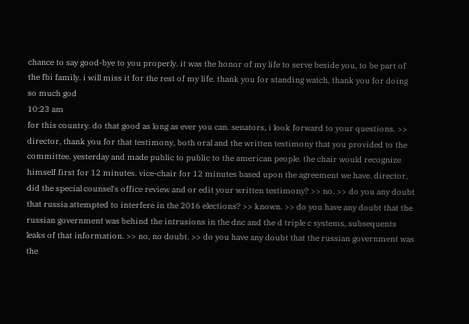chance to say good-bye to you properly. it was the honor of my life to serve beside you, to be part of the fbi family. i will miss it for the rest of my life. thank you for standing watch, thank you for doing so much god
10:23 am
for this country. do that good as long as ever you can. senators, i look forward to your questions. >> director, thank you for that testimony, both oral and the written testimony that you provided to the committee. yesterday and made public to public to the american people. the chair would recognize himself first for 12 minutes. vice-chair for 12 minutes based upon the agreement we have. director, did the special counsel's office review and or edit your written testimony? >> no. >> do you any doubt that russia attempted to interfere in the 2016 elections? >> known. >> do you have any doubt that the russian government was behind the intrusions in the dnc and the d triple c systems, subsequents leaks of that information. >> no, no doubt. >> do you have any doubt that the russian government was the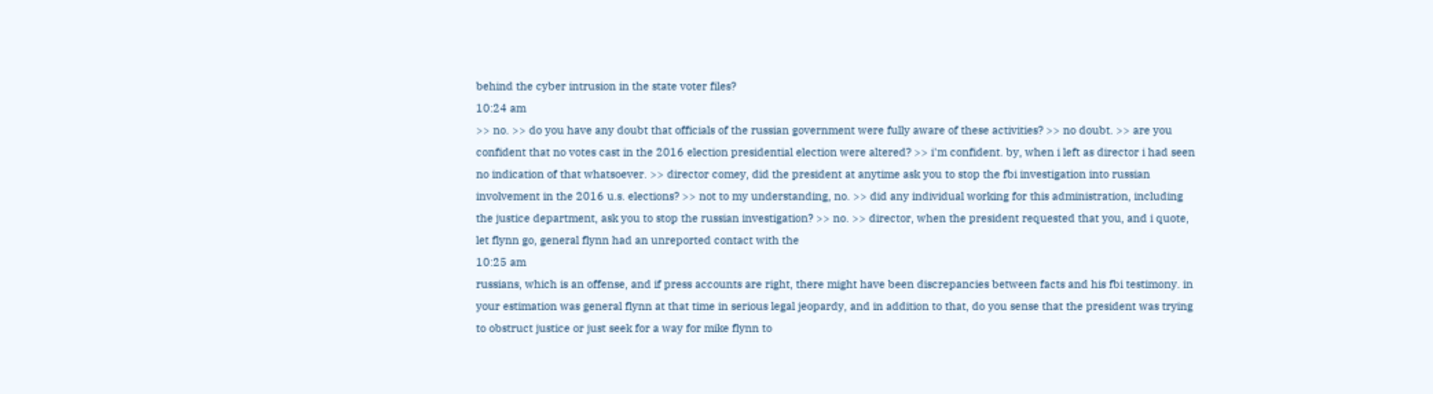behind the cyber intrusion in the state voter files?
10:24 am
>> no. >> do you have any doubt that officials of the russian government were fully aware of these activities? >> no doubt. >> are you confident that no votes cast in the 2016 election presidential election were altered? >> i'm confident. by, when i left as director i had seen no indication of that whatsoever. >> director comey, did the president at anytime ask you to stop the fbi investigation into russian involvement in the 2016 u.s. elections? >> not to my understanding, no. >> did any individual working for this administration, including the justice department, ask you to stop the russian investigation? >> no. >> director, when the president requested that you, and i quote, let flynn go, general flynn had an unreported contact with the
10:25 am
russians, which is an offense, and if press accounts are right, there might have been discrepancies between facts and his fbi testimony. in your estimation was general flynn at that time in serious legal jeopardy, and in addition to that, do you sense that the president was trying to obstruct justice or just seek for a way for mike flynn to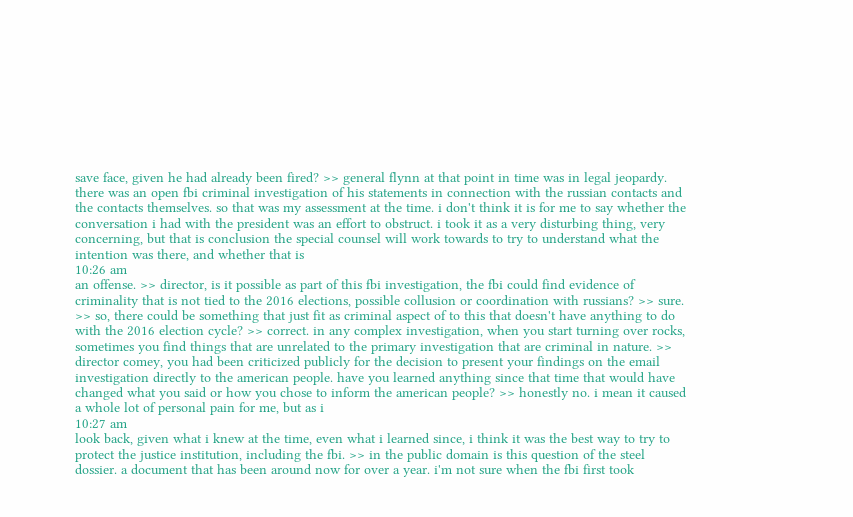save face, given he had already been fired? >> general flynn at that point in time was in legal jeopardy. there was an open fbi criminal investigation of his statements in connection with the russian contacts and the contacts themselves. so that was my assessment at the time. i don't think it is for me to say whether the conversation i had with the president was an effort to obstruct. i took it as a very disturbing thing, very concerning, but that is conclusion the special counsel will work towards to try to understand what the intention was there, and whether that is
10:26 am
an offense. >> director, is it possible as part of this fbi investigation, the fbi could find evidence of criminality that is not tied to the 2016 elections, possible collusion or coordination with russians? >> sure. >> so, there could be something that just fit as criminal aspect of to this that doesn't have anything to do with the 2016 election cycle? >> correct. in any complex investigation, when you start turning over rocks, sometimes you find things that are unrelated to the primary investigation that are criminal in nature. >> director comey, you had been criticized publicly for the decision to present your findings on the email investigation directly to the american people. have you learned anything since that time that would have changed what you said or how you chose to inform the american people? >> honestly no. i mean it caused a whole lot of personal pain for me, but as i
10:27 am
look back, given what i knew at the time, even what i learned since, i think it was the best way to try to protect the justice institution, including the fbi. >> in the public domain is this question of the steel dossier. a document that has been around now for over a year. i'm not sure when the fbi first took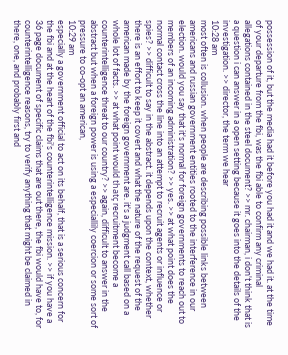possession of it, but the media had it before you had it and we had it. at the time of your departure from the fbi, was the fbi able to confirm any criminal allegations contained in the steel document? >> mr. chairman, i don't think that is a question i can answer in a open setting because it goes into the details of the investigation. >> director, the term we hear
10:28 am
most often is collusion. when people are describing possible links between americans and russian government entities rooted to the interference in our election. would you say that it's normal for foreign governments to reach out to members of an incoming administration? >> yes. >> at what point does the normal contact cross the line into an attempt to recruit agents or influence or spies? >> difficult to say in the abstract. it depends upon the context, whether there is an effort to keep it covert and what the nature of the request of the american made by the foreign government are. it's a judgment call based on a whole lot of facts. >> at what point would thatç recruitment become a counterintelligence threat to our country? >> again, difficult to answer in the abstract but when a foreign power is using a especiallily coercion or some sort of pressure to co-opt an american,
10:29 am
especially a government official to act on its behalf, that is a serious concern for the fbi and at the heart of the fbi's counterintelligence mission. >> if you have a 36 page document of specific claims that are out there, the fbi would have to, for counterintelligence reasons, try to verify anything that might be claimed in there, one, and probably first and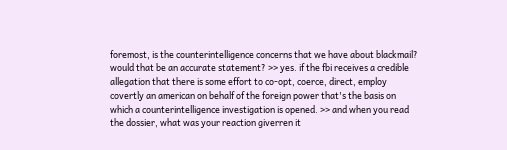foremost, is the counterintelligence concerns that we have about blackmail? would that be an accurate statement? >> yes. if the fbi receives a credible allegation that there is some effort to co-opt, coerce, direct, employ covertly an american on behalf of the foreign power that's the basis on which a counterintelligence investigation is opened. >> and when you read the dossier, what was your reaction giverren it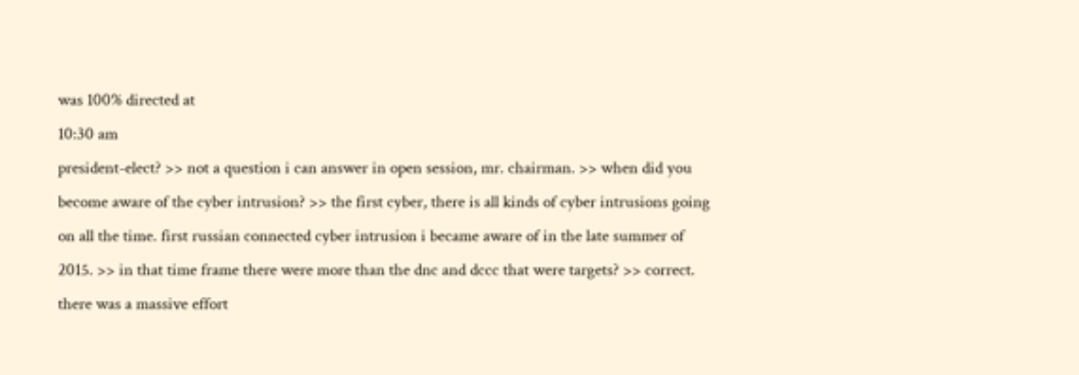was 100% directed at
10:30 am
president-elect? >> not a question i can answer in open session, mr. chairman. >> when did you become aware of the cyber intrusion? >> the first cyber, there is all kinds of cyber intrusions going on all the time. first russian connected cyber intrusion i became aware of in the late summer of 2015. >> in that time frame there were more than the dnc and dccc that were targets? >> correct. there was a massive effort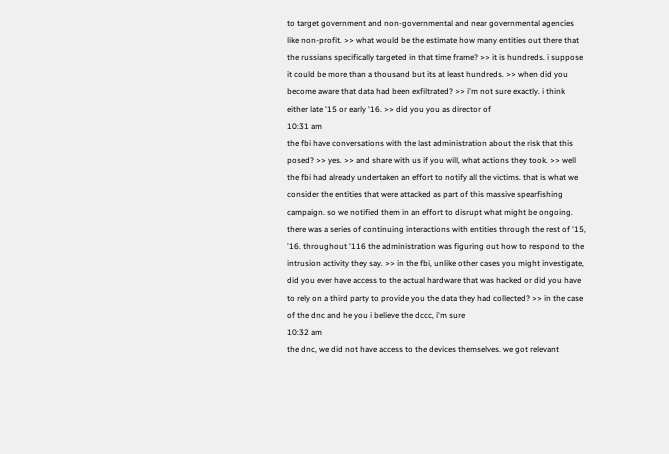to target government and non-governmental and near governmental agencies like non-profit. >> what would be the estimate how many entities out there that the russians specifically targeted in that time frame? >> it is hundreds. i suppose it could be more than a thousand but its at least hundreds. >> when did you become aware that data had been exfiltrated? >> i'm not sure exactly. i think either late '15 or early '16. >> did you you as director of
10:31 am
the fbi have conversations with the last administration about the risk that this posed? >> yes. >> and share with us if you will, what actions they took. >> well the fbi had already undertaken an effort to notify all the victims. that is what we consider the entities that were attacked as part of this massive spearfishing campaign. so we notified them in an effort to disrupt what might be ongoing. there was a series of continuing interactions with entities through the rest of '15, '16. throughout '116 the administration was figuring out how to respond to the intrusion activity they say. >> in the fbi, unlike other cases you might investigate, did you ever have access to the actual hardware that was hacked or did you have to rely on a third party to provide you the data they had collected? >> in the case of the dnc and he you i believe the dccc, i'm sure
10:32 am
the dnc, we did not have access to the devices themselves. we got relevant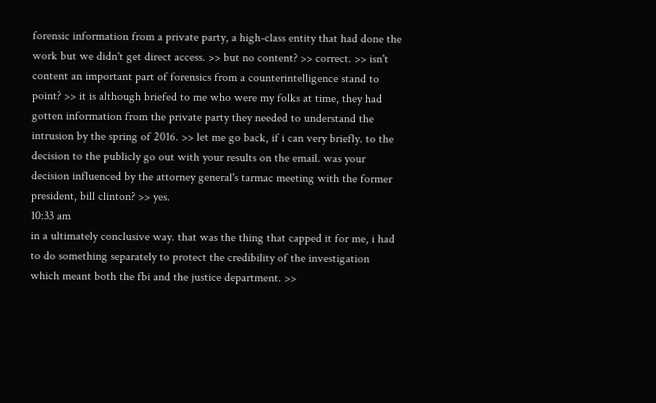forensic information from a private party, a high-class entity that had done the work but we didn't get direct access. >> but no content? >> correct. >> isn't content an important part of forensics from a counterintelligence stand to point? >> it is although briefed to me who were my folks at time, they had gotten information from the private party they needed to understand the intrusion by the spring of 2016. >> let me go back, if i can very briefly. to the decision to the publicly go out with your results on the email. was your decision influenced by the attorney general's tarmac meeting with the former president, bill clinton? >> yes.
10:33 am
in a ultimately conclusive way. that was the thing that capped it for me, i had to do something separately to protect the credibility of the investigation which meant both the fbi and the justice department. >>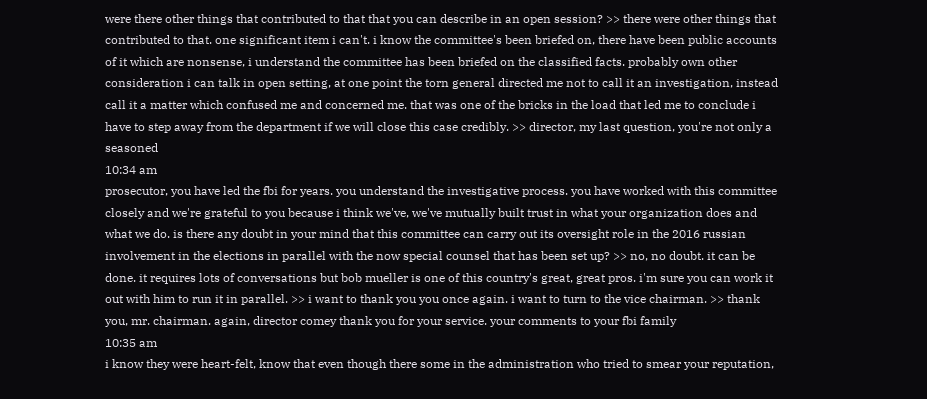were there other things that contributed to that that you can describe in an open session? >> there were other things that contributed to that. one significant item i can't. i know the committee's been briefed on, there have been public accounts of it which are nonsense, i understand the committee has been briefed on the classified facts. probably own other consideration i can talk in open setting, at one point the torn general directed me not to call it an investigation, instead call it a matter which confused me and concerned me. that was one of the bricks in the load that led me to conclude i have to step away from the department if we will close this case credibly. >> director, my last question, you're not only a seasoned
10:34 am
prosecutor, you have led the fbi for years. you understand the investigative process. you have worked with this committee closely and we're grateful to you because i think we've, we've mutually built trust in what your organization does and what we do. is there any doubt in your mind that this committee can carry out its oversight role in the 2016 russian involvement in the elections in parallel with the now special counsel that has been set up? >> no, no doubt. it can be done. it requires lots of conversations but bob mueller is one of this country's great, great pros. i'm sure you can work it out with him to run it in parallel. >> i want to thank you you once again. i want to turn to the vice chairman. >> thank you, mr. chairman. again, director comey thank you for your service. your comments to your fbi family
10:35 am
i know they were heart-felt, know that even though there some in the administration who tried to smear your reputation,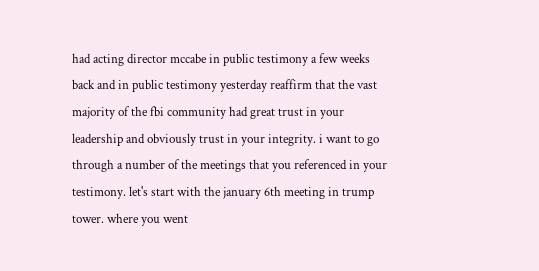had acting director mccabe in public testimony a few weeks back and in public testimony yesterday reaffirm that the vast majority of the fbi community had great trust in your leadership and obviously trust in your integrity. i want to go through a number of the meetings that you referenced in your testimony. let's start with the january 6th meeting in trump tower. where you went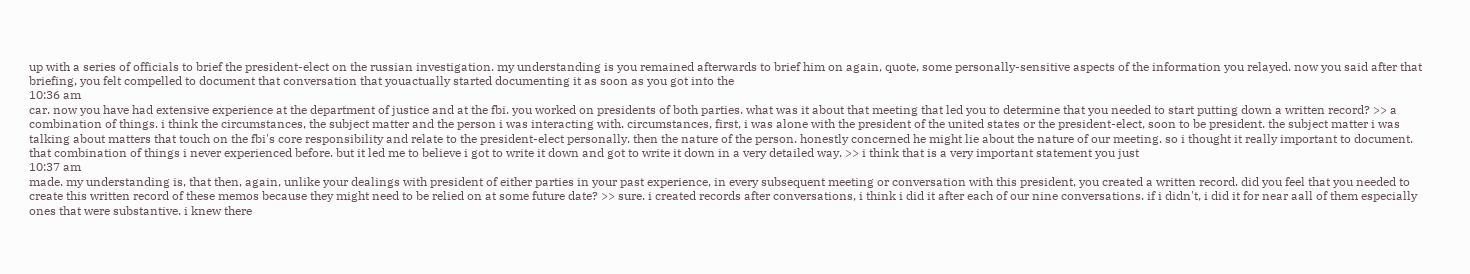up with a series of officials to brief the president-elect on the russian investigation. my understanding is you remained afterwards to brief him on again, quote, some personally-sensitive aspects of the information you relayed. now you said after that briefing, you felt compelled to document that conversation that youactually started documenting it as soon as you got into the
10:36 am
car. now you have had extensive experience at the department of justice and at the fbi. you worked on presidents of both parties. what was it about that meeting that led you to determine that you needed to start putting down a written record? >> a combination of things. i think the circumstances, the subject matter and the person i was interacting with. circumstances, first, i was alone with the president of the united states or the president-elect, soon to be president. the subject matter i was talking about matters that touch on the fbi's core responsibility and relate to the president-elect personally. then the nature of the person. honestly concerned he might lie about the nature of our meeting. so i thought it really important to document. that combination of things i never experienced before. but it led me to believe i got to write it down and got to write it down in a very detailed way. >> i think that is a very important statement you just
10:37 am
made. my understanding is, that then, again, unlike your dealings with president of either parties in your past experience, in every subsequent meeting or conversation with this president, you created a written record. did you feel that you needed to create this written record of these memos because they might need to be relied on at some future date? >> sure. i created records after conversations, i think i did it after each of our nine conversations. if i didn't, i did it for near aall of them especially ones that were substantive. i knew there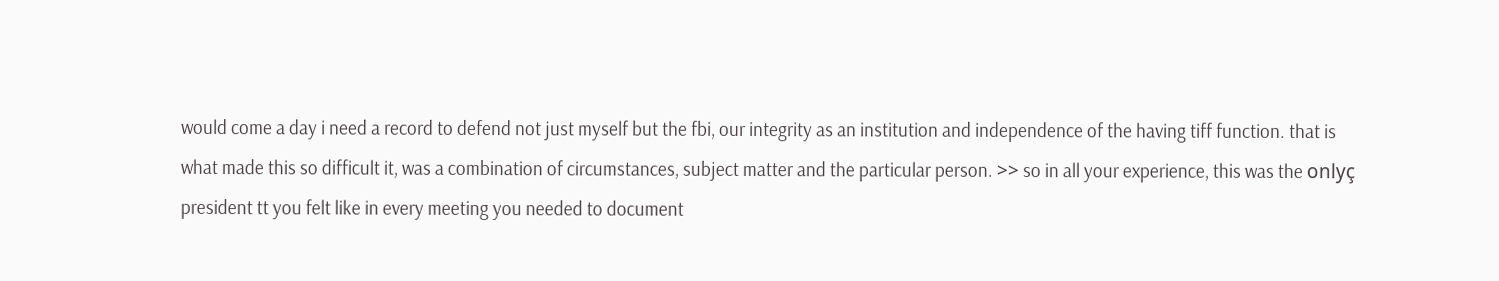would come a day i need a record to defend not just myself but the fbi, our integrity as an institution and independence of the having tiff function. that is what made this so difficult it, was a combination of circumstances, subject matter and the particular person. >> so in all your experience, this was the onlyç president tt you felt like in every meeting you needed to document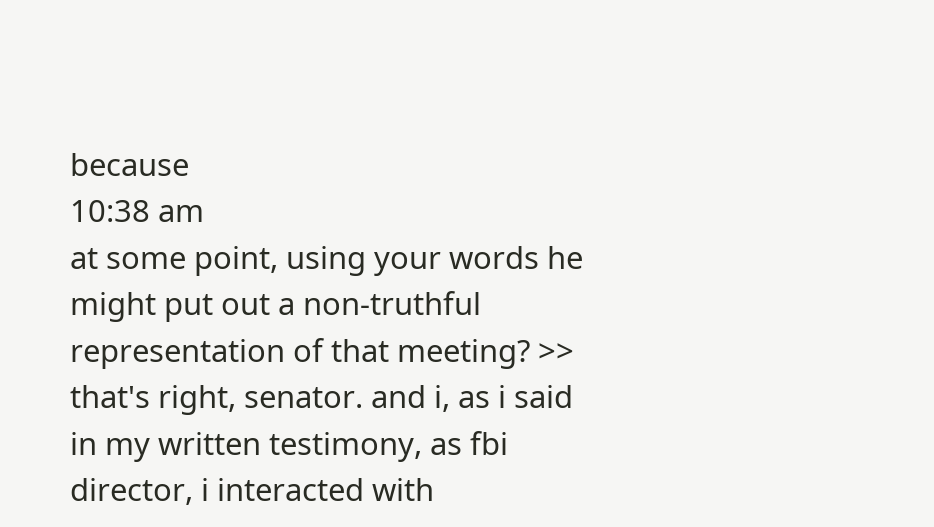because
10:38 am
at some point, using your words he might put out a non-truthful representation of that meeting? >> that's right, senator. and i, as i said in my written testimony, as fbi director, i interacted with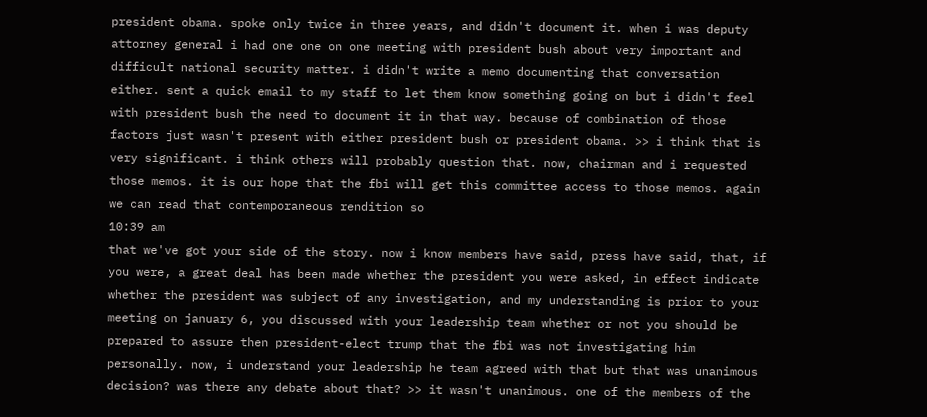president obama. spoke only twice in three years, and didn't document it. when i was deputy attorney general i had one one on one meeting with president bush about very important and difficult national security matter. i didn't write a memo documenting that conversation either. sent a quick email to my staff to let them know something going on but i didn't feel with president bush the need to document it in that way. because of combination of those factors just wasn't present with either president bush or president obama. >> i think that is very significant. i think others will probably question that. now, chairman and i requested those memos. it is our hope that the fbi will get this committee access to those memos. again we can read that contemporaneous rendition so
10:39 am
that we've got your side of the story. now i know members have said, press have said, that, if you were, a great deal has been made whether the president you were asked, in effect indicate whether the president was subject of any investigation, and my understanding is prior to your meeting on january 6, you discussed with your leadership team whether or not you should be prepared to assure then president-elect trump that the fbi was not investigating him personally. now, i understand your leadership he team agreed with that but that was unanimous decision? was there any debate about that? >> it wasn't unanimous. one of the members of the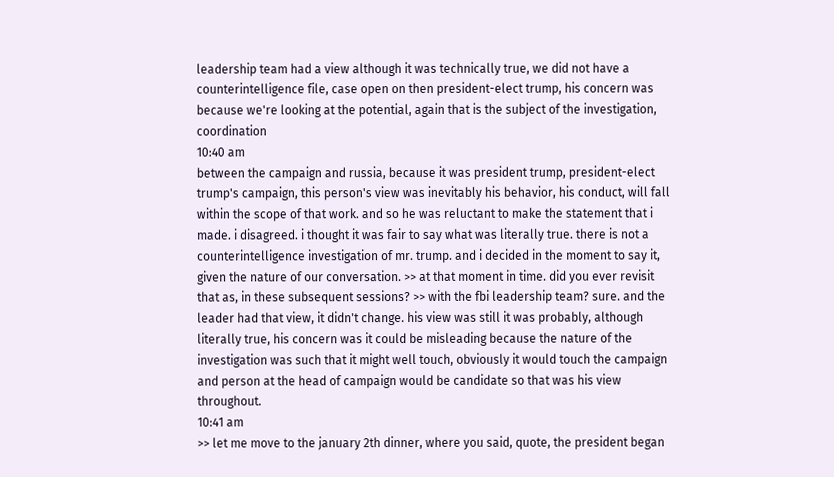leadership team had a view although it was technically true, we did not have a counterintelligence file, case open on then president-elect trump, his concern was because we're looking at the potential, again that is the subject of the investigation, coordination
10:40 am
between the campaign and russia, because it was president trump, president-elect trump's campaign, this person's view was inevitably his behavior, his conduct, will fall within the scope of that work. and so he was reluctant to make the statement that i made. i disagreed. i thought it was fair to say what was literally true. there is not a counterintelligence investigation of mr. trump. and i decided in the moment to say it, given the nature of our conversation. >> at that moment in time. did you ever revisit that as, in these subsequent sessions? >> with the fbi leadership team? sure. and the leader had that view, it didn't change. his view was still it was probably, although literally true, his concern was it could be misleading because the nature of the investigation was such that it might well touch, obviously it would touch the campaign and person at the head of campaign would be candidate so that was his view throughout.
10:41 am
>> let me move to the january 2th dinner, where you said, quote, the president began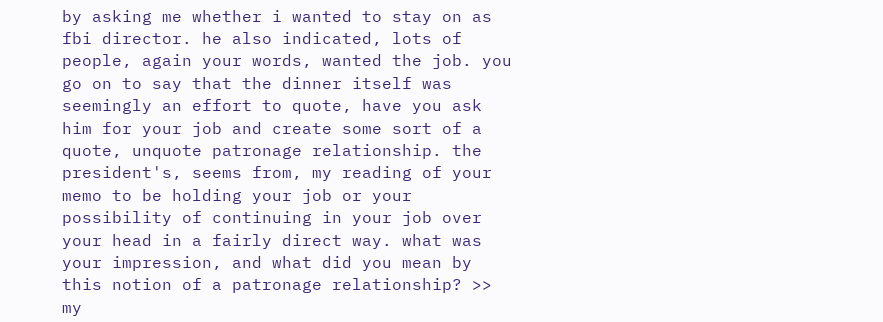by asking me whether i wanted to stay on as fbi director. he also indicated, lots of people, again your words, wanted the job. you go on to say that the dinner itself was seemingly an effort to quote, have you ask him for your job and create some sort of a quote, unquote patronage relationship. the president's, seems from, my reading of your memo to be holding your job or your possibility of continuing in your job over your head in a fairly direct way. what was your impression, and what did you mean by this notion of a patronage relationship? >> my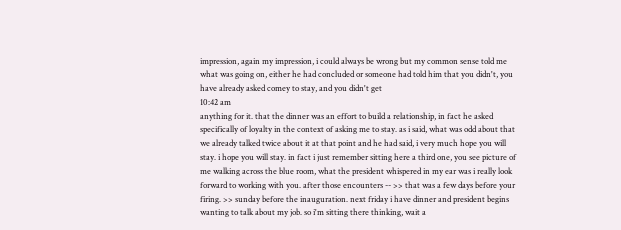impression, again my impression, i could always be wrong but my common sense told me what was going on, either he had concluded or someone had told him that you didn't, you have already asked comey to stay, and you didn't get
10:42 am
anything for it. that the dinner was an effort to build a relationship, in fact he asked specifically of loyalty in the context of asking me to stay. as i said, what was odd about that we already talked twice about it at that point and he had said, i very much hope you will stay. i hope you will stay. in fact i just remember sitting here a third one, you see picture of me walking across the blue room, what the president whispered in my ear was i really look forward to working with you. after those encounters -- >> that was a few days before your firing. >> sunday before the inauguration. next friday i have dinner and president begins wanting to talk about my job. so i'm sitting there thinking, wait a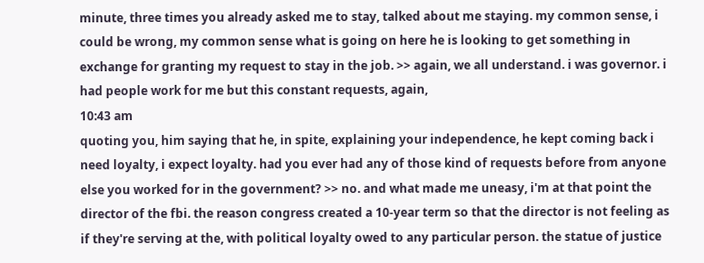minute, three times you already asked me to stay, talked about me staying. my common sense, i could be wrong, my common sense what is going on here he is looking to get something in exchange for granting my request to stay in the job. >> again, we all understand. i was governor. i had people work for me but this constant requests, again,
10:43 am
quoting you, him saying that he, in spite, explaining your independence, he kept coming back i need loyalty, i expect loyalty. had you ever had any of those kind of requests before from anyone else you worked for in the government? >> no. and what made me uneasy, i'm at that point the director of the fbi. the reason congress created a 10-year term so that the director is not feeling as if they're serving at the, with political loyalty owed to any particular person. the statue of justice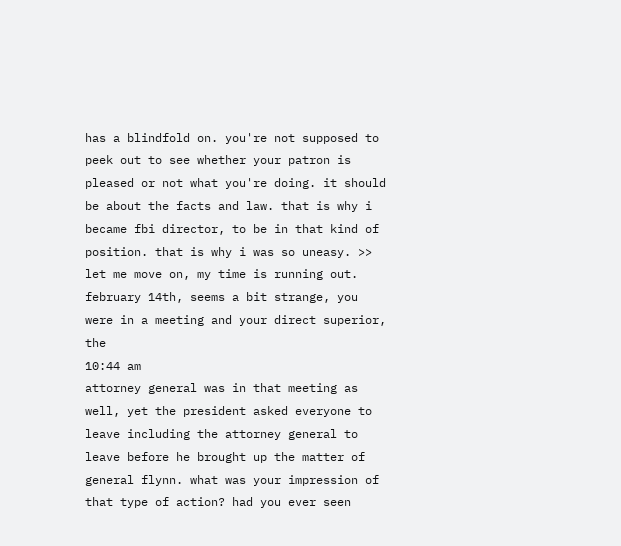has a blindfold on. you're not supposed to peek out to see whether your patron is pleased or not what you're doing. it should be about the facts and law. that is why i became fbi director, to be in that kind of position. that is why i was so uneasy. >> let me move on, my time is running out. february 14th, seems a bit strange, you were in a meeting and your direct superior, the
10:44 am
attorney general was in that meeting as well, yet the president asked everyone to leave including the attorney general to leave before he brought up the matter of general flynn. what was your impression of that type of action? had you ever seen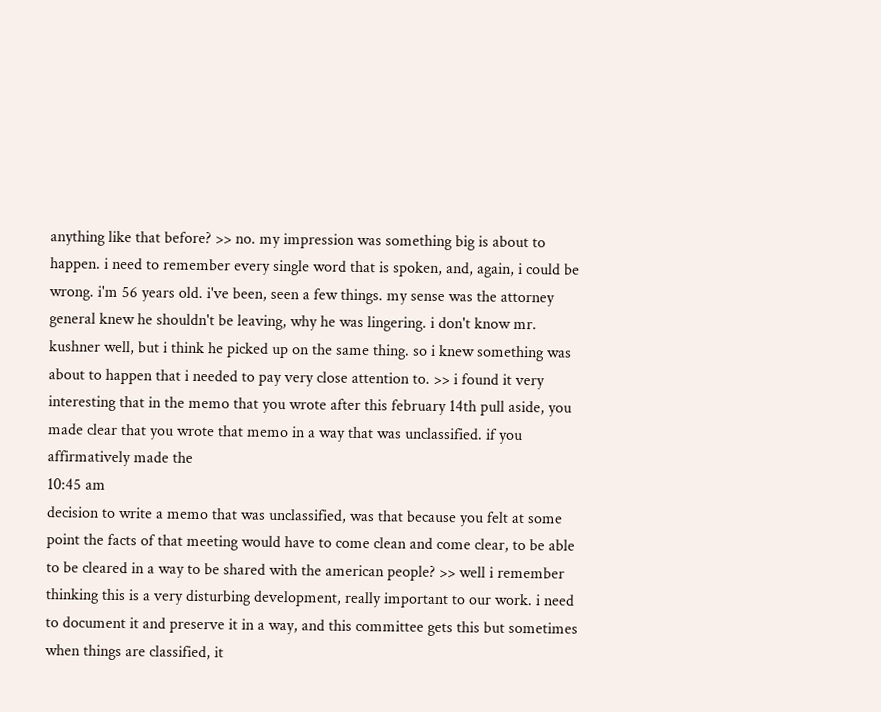anything like that before? >> no. my impression was something big is about to happen. i need to remember every single word that is spoken, and, again, i could be wrong. i'm 56 years old. i've been, seen a few things. my sense was the attorney general knew he shouldn't be leaving, why he was lingering. i don't know mr. kushner well, but i think he picked up on the same thing. so i knew something was about to happen that i needed to pay very close attention to. >> i found it very interesting that in the memo that you wrote after this february 14th pull aside, you made clear that you wrote that memo in a way that was unclassified. if you affirmatively made the
10:45 am
decision to write a memo that was unclassified, was that because you felt at some point the facts of that meeting would have to come clean and come clear, to be able to be cleared in a way to be shared with the american people? >> well i remember thinking this is a very disturbing development, really important to our work. i need to document it and preserve it in a way, and this committee gets this but sometimes when things are classified, it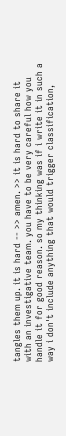tangles them up. it is hard -- >> amen. >> it is hard to share it with an investigative team. you have to be very careful how you handle it for good reason. so my thinking was if i write it in such a way i don't include anything that would trigger classification,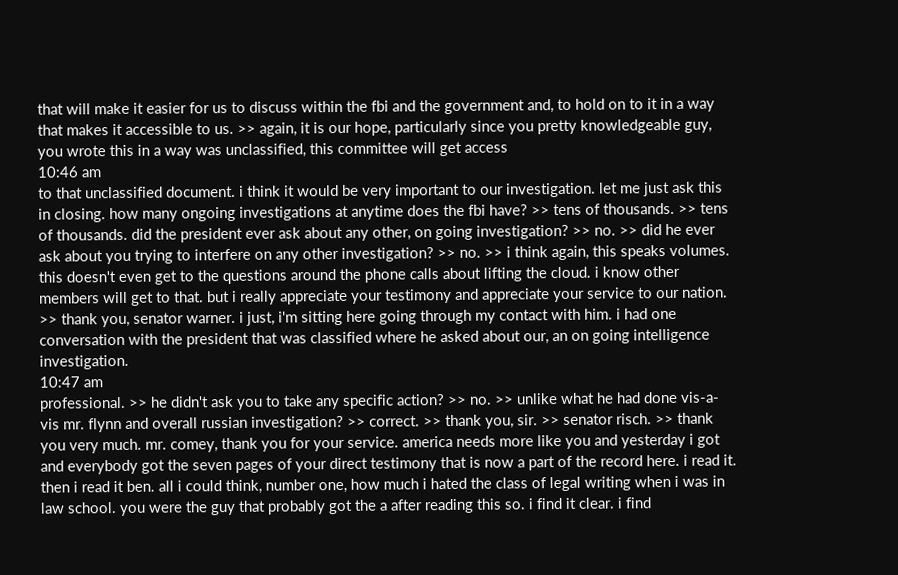that will make it easier for us to discuss within the fbi and the government and, to hold on to it in a way that makes it accessible to us. >> again, it is our hope, particularly since you pretty knowledgeable guy, you wrote this in a way was unclassified, this committee will get access
10:46 am
to that unclassified document. i think it would be very important to our investigation. let me just ask this in closing. how many ongoing investigations at anytime does the fbi have? >> tens of thousands. >> tens of thousands. did the president ever ask about any other, on going investigation? >> no. >> did he ever ask about you trying to interfere on any other investigation? >> no. >> i think again, this speaks volumes. this doesn't even get to the questions around the phone calls about lifting the cloud. i know other members will get to that. but i really appreciate your testimony and appreciate your service to our nation. >> thank you, senator warner. i just, i'm sitting here going through my contact with him. i had one conversation with the president that was classified where he asked about our, an on going intelligence investigation.
10:47 am
professional. >> he didn't ask you to take any specific action? >> no. >> unlike what he had done vis-a-vis mr. flynn and overall russian investigation? >> correct. >> thank you, sir. >> senator risch. >> thank you very much. mr. comey, thank you for your service. america needs more like you and yesterday i got and everybody got the seven pages of your direct testimony that is now a part of the record here. i read it. then i read it ben. all i could think, number one, how much i hated the class of legal writing when i was in law school. you were the guy that probably got the a after reading this so. i find it clear. i find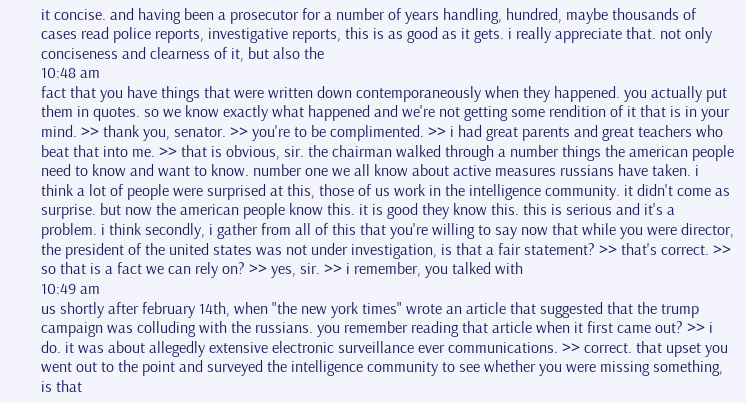it concise. and having been a prosecutor for a number of years handling, hundred, maybe thousands of cases read police reports, investigative reports, this is as good as it gets. i really appreciate that. not only conciseness and clearness of it, but also the
10:48 am
fact that you have things that were written down contemporaneously when they happened. you actually put them in quotes. so we know exactly what happened and we're not getting some rendition of it that is in your mind. >> thank you, senator. >> you're to be complimented. >> i had great parents and great teachers who beat that into me. >> that is obvious, sir. the chairman walked through a number things the american people need to know and want to know. number one we all know about active measures russians have taken. i think a lot of people were surprised at this, those of us work in the intelligence community. it didn't come as surprise. but now the american people know this. it is good they know this. this is serious and it's a problem. i think secondly, i gather from all of this that you're willing to say now that while you were director, the president of the united states was not under investigation, is that a fair statement? >> that's correct. >> so that is a fact we can rely on? >> yes, sir. >> i remember, you talked with
10:49 am
us shortly after february 14th, when "the new york times" wrote an article that suggested that the trump campaign was colluding with the russians. you remember reading that article when it first came out? >> i do. it was about allegedly extensive electronic surveillance ever communications. >> correct. that upset you went out to the point and surveyed the intelligence community to see whether you were missing something, is that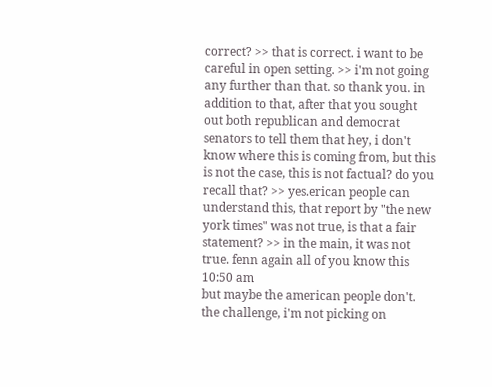correct? >> that is correct. i want to be careful in open setting. >> i'm not going any further than that. so thank you. in addition to that, after that you sought out both republican and democrat senators to tell them that hey, i don't know where this is coming from, but this is not the case, this is not factual? do you recall that? >> yes.erican people can understand this, that report by "the new york times" was not true, is that a fair statement? >> in the main, it was not true. fenn again all of you know this
10:50 am
but maybe the american people don't. the challenge, i'm not picking on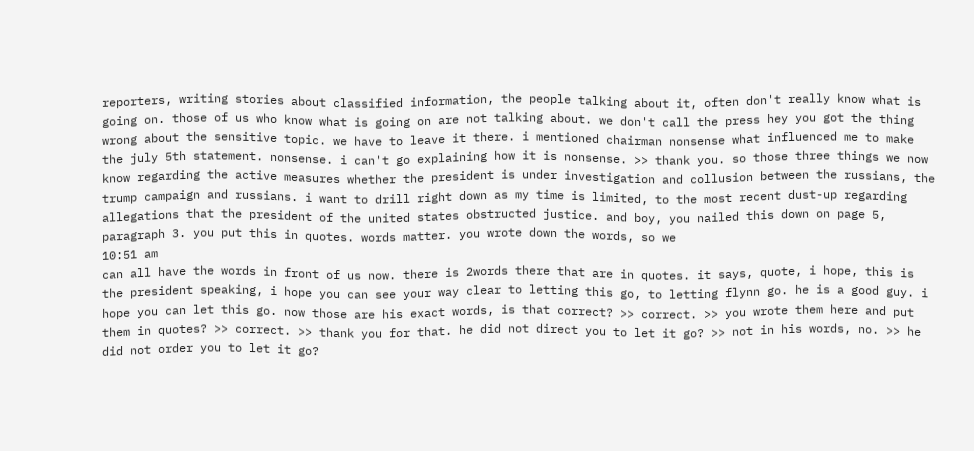reporters, writing stories about classified information, the people talking about it, often don't really know what is going on. those of us who know what is going on are not talking about. we don't call the press hey you got the thing wrong about the sensitive topic. we have to leave it there. i mentioned chairman nonsense what influenced me to make the july 5th statement. nonsense. i can't go explaining how it is nonsense. >> thank you. so those three things we now know regarding the active measures whether the president is under investigation and collusion between the russians, the trump campaign and russians. i want to drill right down as my time is limited, to the most recent dust-up regarding allegations that the president of the united states obstructed justice. and boy, you nailed this down on page 5, paragraph 3. you put this in quotes. words matter. you wrote down the words, so we
10:51 am
can all have the words in front of us now. there is 2words there that are in quotes. it says, quote, i hope, this is the president speaking, i hope you can see your way clear to letting this go, to letting flynn go. he is a good guy. i hope you can let this go. now those are his exact words, is that correct? >> correct. >> you wrote them here and put them in quotes? >> correct. >> thank you for that. he did not direct you to let it go? >> not in his words, no. >> he did not order you to let it go?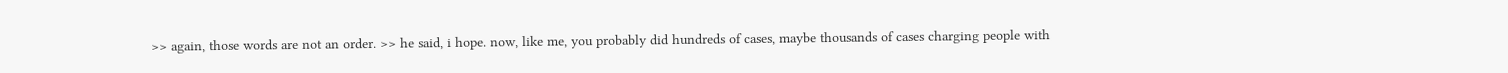>> again, those words are not an order. >> he said, i hope. now, like me, you probably did hundreds of cases, maybe thousands of cases charging people with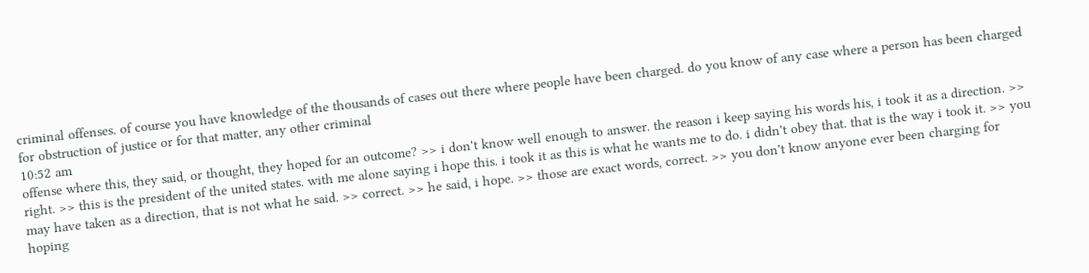criminal offenses. of course you have knowledge of the thousands of cases out there where people have been charged. do you know of any case where a person has been charged for obstruction of justice or for that matter, any other criminal
10:52 am
offense where this, they said, or thought, they hoped for an outcome? >> i don't know well enough to answer. the reason i keep saying his words his, i took it as a direction. >> right. >> this is the president of the united states. with me alone saying i hope this. i took it as this is what he wants me to do. i didn't obey that. that is the way i took it. >> you may have taken as a direction, that is not what he said. >> correct. >> he said, i hope. >> those are exact words, correct. >> you don't know anyone ever been charging for hoping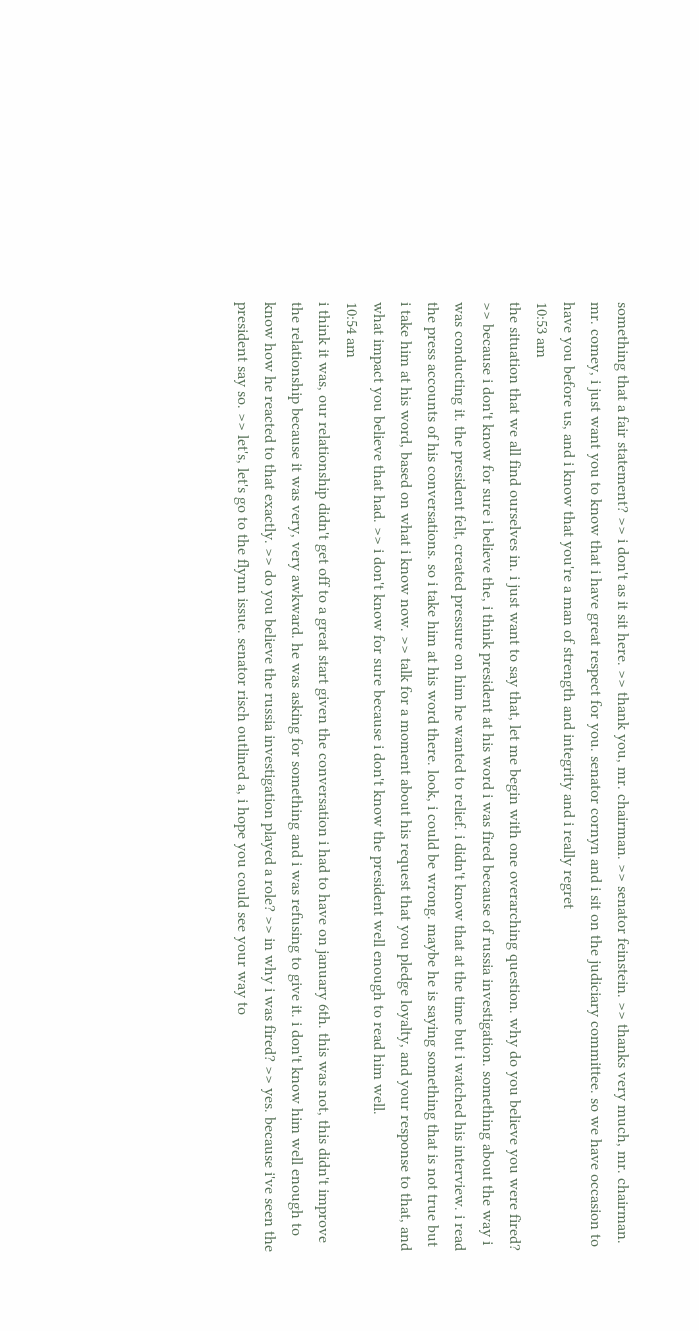something that a fair statement? >> i don't as it sit here. >> thank you, mr. chairman. >> senator feinstein. >> thanks very much, mr. chairman. mr. comey, i just want you to know that i have great respect for you. senator cornyn and i sit on the judiciary committee. so we have occasion to have you before us, and i know that you're a man of strength and integrity and i really regret
10:53 am
the situation that we all find ourselves in. i just want to say that, let me begin with one overarching question. why do you believe you were fired? >> because i don't know for sure i believe the, i think president at his word i was fired because of russia investigation. something about the way i was conducting it. the president felt, created pressure on him he wanted to relief. i didn't know that at the time but i watched his interview. i read the press accounts of his conversations. so i take him at his word there. look, i could be wrong. maybe he is saying something that is not true but i take him at his word, based on what i know now. >> talk for a moment about his request that you pledge loyalty, and your response to that, and what impact you believe that had. >> i don't know for sure because i don't know the president well enough to read him well.
10:54 am
i think it was, our relationship didn't get off to a great start given the conversation i had to have on january 6th. this was not, this didn't improve the relationship because it was very, very awkward. he was asking for something and i was refusing to give it. i don't know him well enough to know how he reacted to that exactly. >> do you believe the russia investigation played a role? >> in why i was fired? >> yes. because i've seen the president say so. >> let's, let's go to the flynn issue. senator risch outlined a, i hope you could see your way to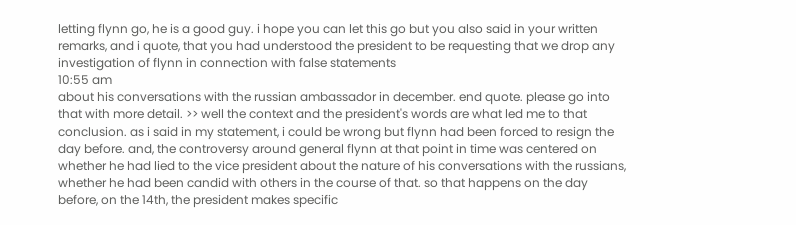letting flynn go, he is a good guy. i hope you can let this go but you also said in your written remarks, and i quote, that you had understood the president to be requesting that we drop any investigation of flynn in connection with false statements
10:55 am
about his conversations with the russian ambassador in december. end quote. please go into that with more detail. >> well the context and the president's words are what led me to that conclusion. as i said in my statement, i could be wrong but flynn had been forced to resign the day before. and, the controversy around general flynn at that point in time was centered on whether he had lied to the vice president about the nature of his conversations with the russians, whether he had been candid with others in the course of that. so that happens on the day before, on the 14th, the president makes specific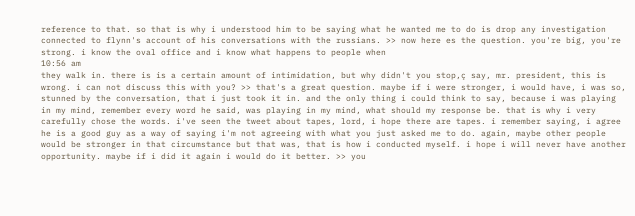reference to that. so that is why i understood him to be saying what he wanted me to do is drop any investigation connected to flynn's account of his conversations with the russians. >> now here es the question. you're big, you're strong. i know the oval office and i know what happens to people when
10:56 am
they walk in. there is is a certain amount of intimidation, but why didn't you stop,ç say, mr. president, this is wrong. i can not discuss this with you? >> that's a great question. maybe if i were stronger, i would have, i was so, stunned by the conversation, that i just took it in. and the only thing i could think to say, because i was playing in my mind, remember every word he said, was playing in my mind, what should my response be. that is why i very carefully chose the words. i've seen the tweet about tapes, lord, i hope there are tapes. i remember saying, i agree he is a good guy as a way of saying i'm not agreeing with what you just asked me to do. again, maybe other people would be stronger in that circumstance but that was, that is how i conducted myself. i hope i will never have another opportunity. maybe if i did it again i would do it better. >> you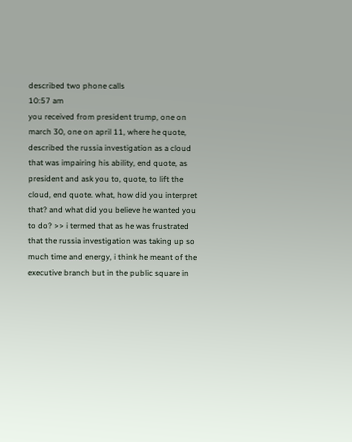described two phone calls
10:57 am
you received from president trump, one on march 30, one on april 11, where he quote, described the russia investigation as a cloud that was impairing his ability, end quote, as president and ask you to, quote, to lift the cloud, end quote. what, how did you interpret that? and what did you believe he wanted you to do? >> i termed that as he was frustrated that the russia investigation was taking up so much time and energy, i think he meant of the executive branch but in the public square in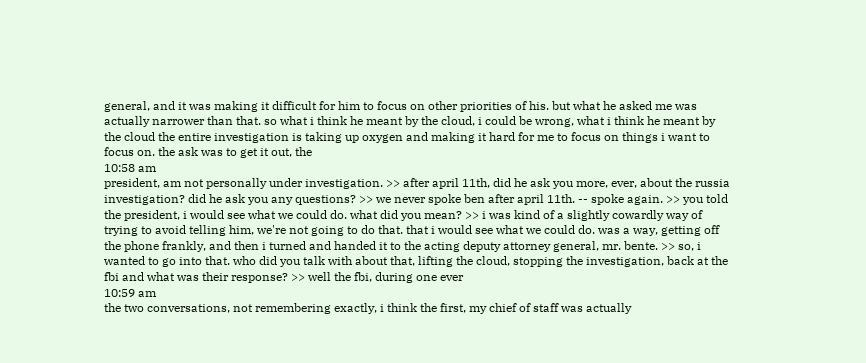general, and it was making it difficult for him to focus on other priorities of his. but what he asked me was actually narrower than that. so what i think he meant by the cloud, i could be wrong, what i think he meant by the cloud the entire investigation is taking up oxygen and making it hard for me to focus on things i want to focus on. the ask was to get it out, the
10:58 am
president, am not personally under investigation. >> after april 11th, did he ask you more, ever, about the russia investigation? did he ask you any questions? >> we never spoke ben after april 11th. -- spoke again. >> you told the president, i would see what we could do. what did you mean? >> i was kind of a slightly cowardly way of trying to avoid telling him, we're not going to do that. that i would see what we could do. was a way, getting off the phone frankly, and then i turned and handed it to the acting deputy attorney general, mr. bente. >> so, i wanted to go into that. who did you talk with about that, lifting the cloud, stopping the investigation, back at the fbi and what was their response? >> well the fbi, during one ever
10:59 am
the two conversations, not remembering exactly, i think the first, my chief of staff was actually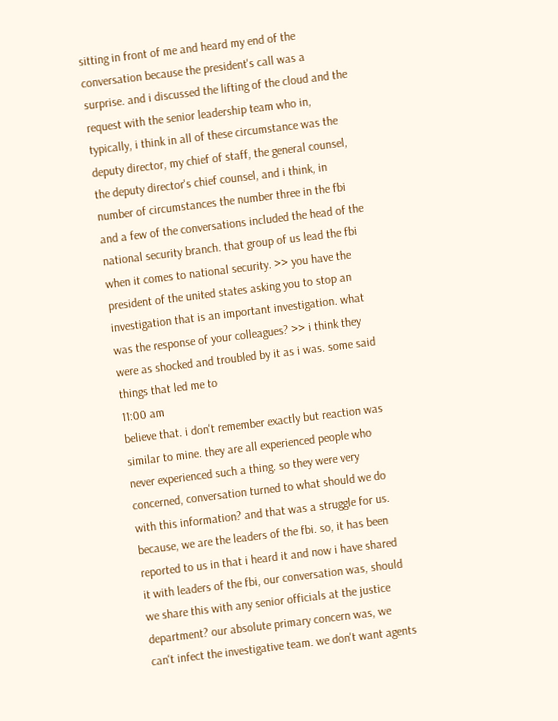sitting in front of me and heard my end of the conversation because the president's call was a surprise. and i discussed the lifting of the cloud and the request with the senior leadership team who in, typically, i think in all of these circumstance was the deputy director, my chief of staff, the general counsel, the deputy director's chief counsel, and i think, in number of circumstances the number three in the fbi and a few of the conversations included the head of the national security branch. that group of us lead the fbi when it comes to national security. >> you have the president of the united states asking you to stop an investigation that is an important investigation. what was the response of your colleagues? >> i think they were as shocked and troubled by it as i was. some said things that led me to
11:00 am
believe that. i don't remember exactly but reaction was similar to mine. they are all experienced people who never experienced such a thing. so they were very concerned, conversation turned to what should we do with this information? and that was a struggle for us. because, we are the leaders of the fbi. so, it has been reported to us in that i heard it and now i have shared it with leaders of the fbi, our conversation was, should we share this with any senior officials at the justice department? our absolute primary concern was, we can't infect the investigative team. we don't want agents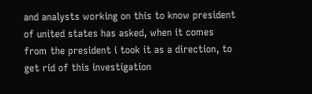and analysts working on this to know president of united states has asked, when it comes from the president i took it as a direction, to get rid of this investigation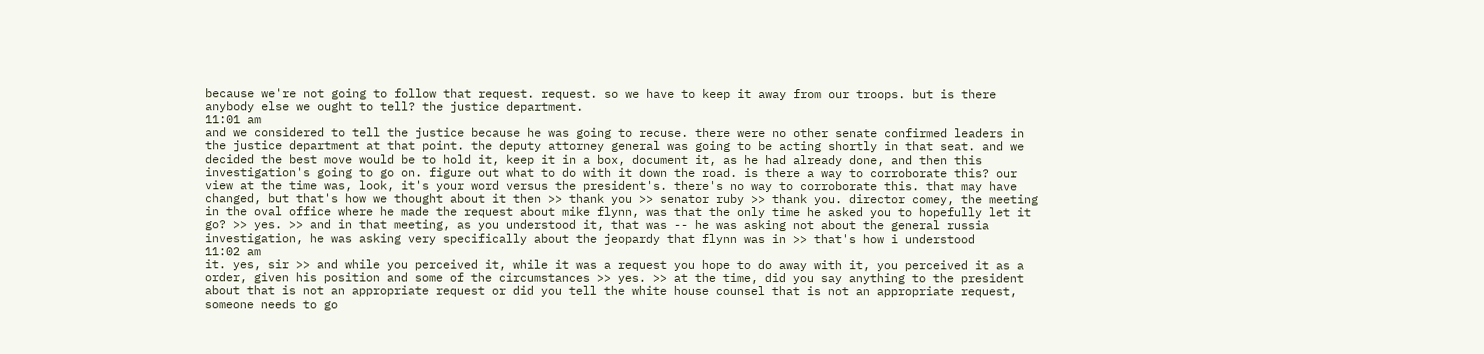because we're not going to follow that request. request. so we have to keep it away from our troops. but is there anybody else we ought to tell? the justice department.
11:01 am
and we considered to tell the justice because he was going to recuse. there were no other senate confirmed leaders in the justice department at that point. the deputy attorney general was going to be acting shortly in that seat. and we decided the best move would be to hold it, keep it in a box, document it, as he had already done, and then this investigation's going to go on. figure out what to do with it down the road. is there a way to corroborate this? our view at the time was, look, it's your word versus the president's. there's no way to corroborate this. that may have changed, but that's how we thought about it then >> thank you >> senator ruby >> thank you. director comey, the meeting in the oval office where he made the request about mike flynn, was that the only time he asked you to hopefully let it go? >> yes. >> and in that meeting, as you understood it, that was -- he was asking not about the general russia investigation, he was asking very specifically about the jeopardy that flynn was in >> that's how i understood
11:02 am
it. yes, sir >> and while you perceived it, while it was a request you hope to do away with it, you perceived it as a order, given his position and some of the circumstances >> yes. >> at the time, did you say anything to the president about that is not an appropriate request or did you tell the white house counsel that is not an appropriate request, someone needs to go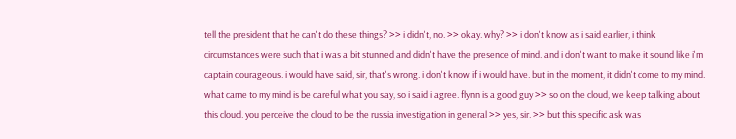tell the president that he can't do these things? >> i didn't, no. >> okay. why? >> i don't know as i said earlier, i think circumstances were such that i was a bit stunned and didn't have the presence of mind. and i don't want to make it sound like i'm captain courageous. i would have said, sir, that's wrong. i don't know if i would have. but in the moment, it didn't come to my mind. what came to my mind is be careful what you say, so i said i agree. flynn is a good guy >> so on the cloud, we keep talking about this cloud. you perceive the cloud to be the russia investigation in general >> yes, sir. >> but this specific ask was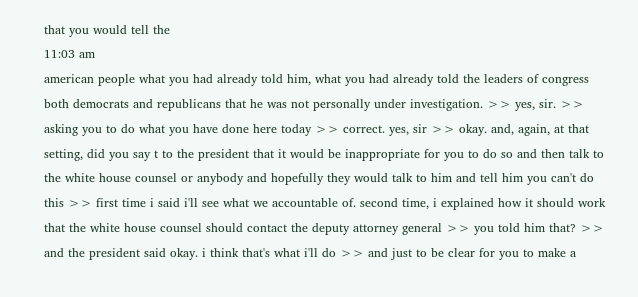that you would tell the
11:03 am
american people what you had already told him, what you had already told the leaders of congress both democrats and republicans that he was not personally under investigation. >> yes, sir. >> asking you to do what you have done here today >> correct. yes, sir >> okay. and, again, at that setting, did you say t to the president that it would be inappropriate for you to do so and then talk to the white house counsel or anybody and hopefully they would talk to him and tell him you can't do this >> first time i said i'll see what we accountable of. second time, i explained how it should work that the white house counsel should contact the deputy attorney general >> you told him that? >> and the president said okay. i think that's what i'll do >> and just to be clear for you to make a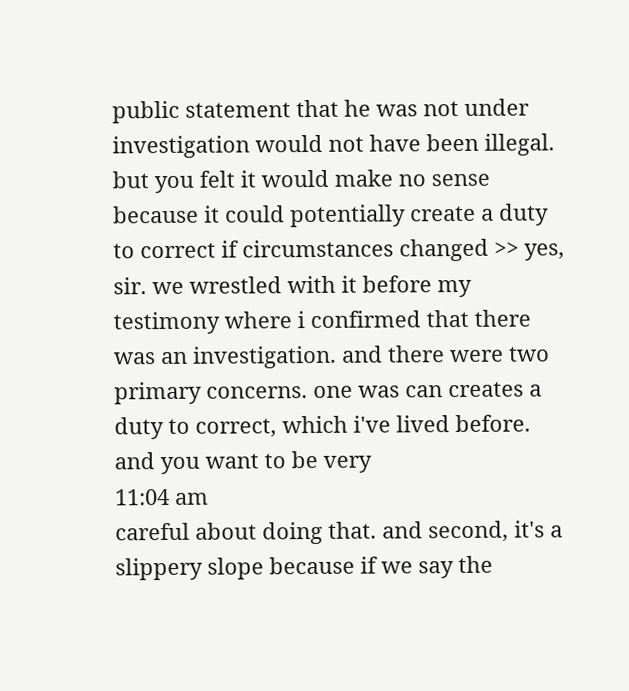public statement that he was not under investigation would not have been illegal. but you felt it would make no sense because it could potentially create a duty to correct if circumstances changed >> yes, sir. we wrestled with it before my testimony where i confirmed that there was an investigation. and there were two primary concerns. one was can creates a duty to correct, which i've lived before. and you want to be very
11:04 am
careful about doing that. and second, it's a slippery slope because if we say the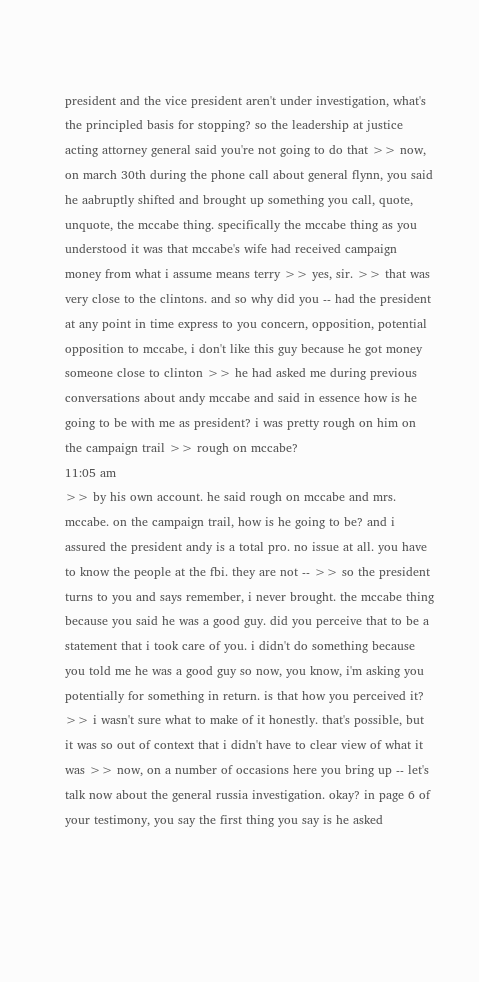president and the vice president aren't under investigation, what's the principled basis for stopping? so the leadership at justice acting attorney general said you're not going to do that >> now, on march 30th during the phone call about general flynn, you said he aabruptly shifted and brought up something you call, quote, unquote, the mccabe thing. specifically the mccabe thing as you understood it was that mccabe's wife had received campaign money from what i assume means terry >> yes, sir. >> that was very close to the clintons. and so why did you -- had the president at any point in time express to you concern, opposition, potential opposition to mccabe, i don't like this guy because he got money someone close to clinton >> he had asked me during previous conversations about andy mccabe and said in essence how is he going to be with me as president? i was pretty rough on him on the campaign trail >> rough on mccabe?
11:05 am
>> by his own account. he said rough on mccabe and mrs. mccabe. on the campaign trail, how is he going to be? and i assured the president andy is a total pro. no issue at all. you have to know the people at the fbi. they are not -- >> so the president turns to you and says remember, i never brought. the mccabe thing because you said he was a good guy. did you perceive that to be a statement that i took care of you. i didn't do something because you told me he was a good guy so now, you know, i'm asking you potentially for something in return. is that how you perceived it? >> i wasn't sure what to make of it honestly. that's possible, but it was so out of context that i didn't have to clear view of what it was >> now, on a number of occasions here you bring up -- let's talk now about the general russia investigation. okay? in page 6 of your testimony, you say the first thing you say is he asked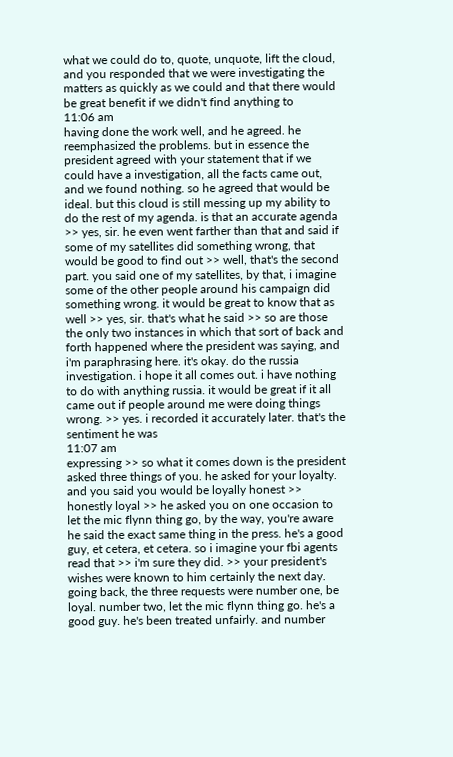what we could do to, quote, unquote, lift the cloud, and you responded that we were investigating the matters as quickly as we could and that there would be great benefit if we didn't find anything to
11:06 am
having done the work well, and he agreed. he reemphasized the problems. but in essence the president agreed with your statement that if we could have a investigation, all the facts came out, and we found nothing. so he agreed that would be ideal. but this cloud is still messing up my ability to do the rest of my agenda. is that an accurate agenda >> yes, sir. he even went farther than that and said if some of my satellites did something wrong, that would be good to find out >> well, that's the second part. you said one of my satellites, by that, i imagine some of the other people around his campaign did something wrong. it would be great to know that as well >> yes, sir. that's what he said >> so are those the only two instances in which that sort of back and forth happened where the president was saying, and i'm paraphrasing here. it's okay. do the russia investigation. i hope it all comes out. i have nothing to do with anything russia. it would be great if it all came out if people around me were doing things wrong. >> yes. i recorded it accurately later. that's the sentiment he was
11:07 am
expressing >> so what it comes down is the president asked three things of you. he asked for your loyalty. and you said you would be loyally honest >> honestly loyal >> he asked you on one occasion to let the mic flynn thing go, by the way, you're aware he said the exact same thing in the press. he's a good guy, et cetera, et cetera. so i imagine your fbi agents read that >> i'm sure they did. >> your president's wishes were known to him certainly the next day. going back, the three requests were number one, be loyal. number two, let the mic flynn thing go. he's a good guy. he's been treated unfairly. and number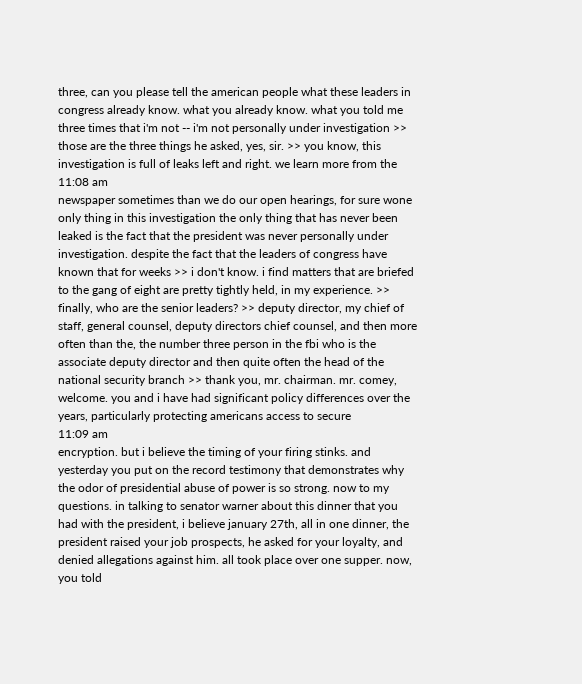three, can you please tell the american people what these leaders in congress already know. what you already know. what you told me three times that i'm not -- i'm not personally under investigation >> those are the three things he asked, yes, sir. >> you know, this investigation is full of leaks left and right. we learn more from the
11:08 am
newspaper sometimes than we do our open hearings, for sure wone only thing in this investigation the only thing that has never been leaked is the fact that the president was never personally under investigation. despite the fact that the leaders of congress have known that for weeks >> i don't know. i find matters that are briefed to the gang of eight are pretty tightly held, in my experience. >> finally, who are the senior leaders? >> deputy director, my chief of staff, general counsel, deputy directors chief counsel, and then more often than the, the number three person in the fbi who is the associate deputy director and then quite often the head of the national security branch >> thank you, mr. chairman. mr. comey, welcome. you and i have had significant policy differences over the years, particularly protecting americans access to secure
11:09 am
encryption. but i believe the timing of your firing stinks. and yesterday you put on the record testimony that demonstrates why the odor of presidential abuse of power is so strong. now to my questions. in talking to senator warner about this dinner that you had with the president, i believe january 27th, all in one dinner, the president raised your job prospects, he asked for your loyalty, and denied allegations against him. all took place over one supper. now, you told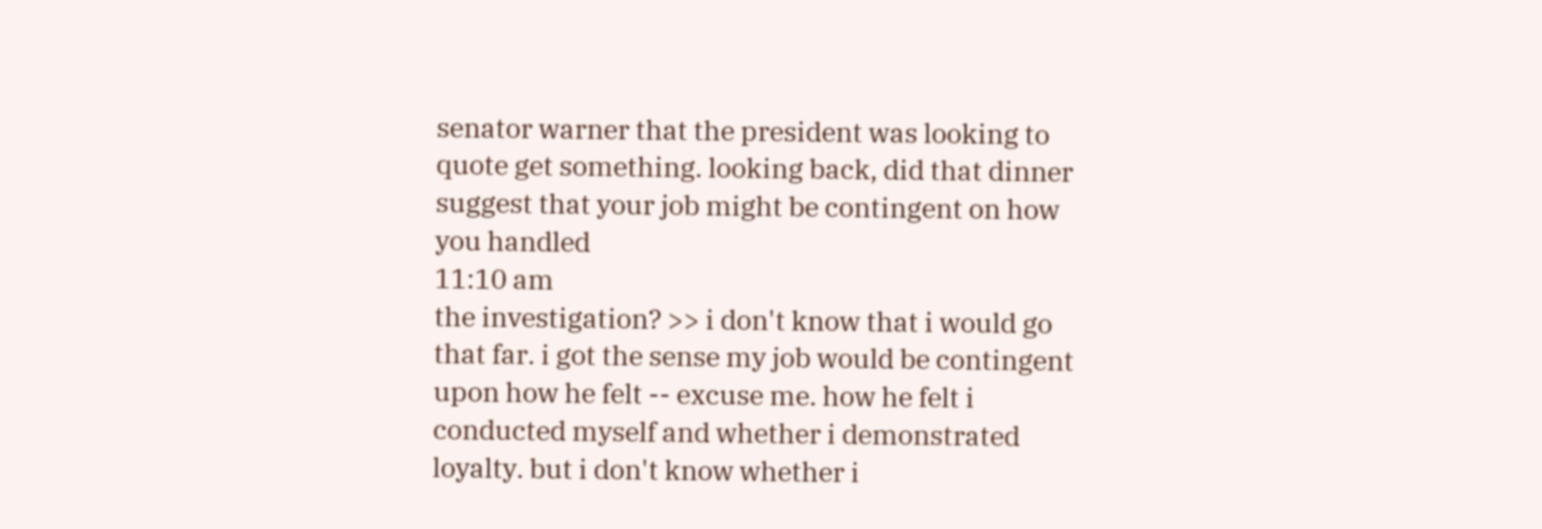senator warner that the president was looking to quote get something. looking back, did that dinner suggest that your job might be contingent on how you handled
11:10 am
the investigation? >> i don't know that i would go that far. i got the sense my job would be contingent upon how he felt -- excuse me. how he felt i conducted myself and whether i demonstrated loyalty. but i don't know whether i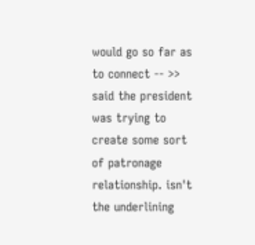would go so far as to connect -- >> said the president was trying to create some sort of patronage relationship. isn't the underlining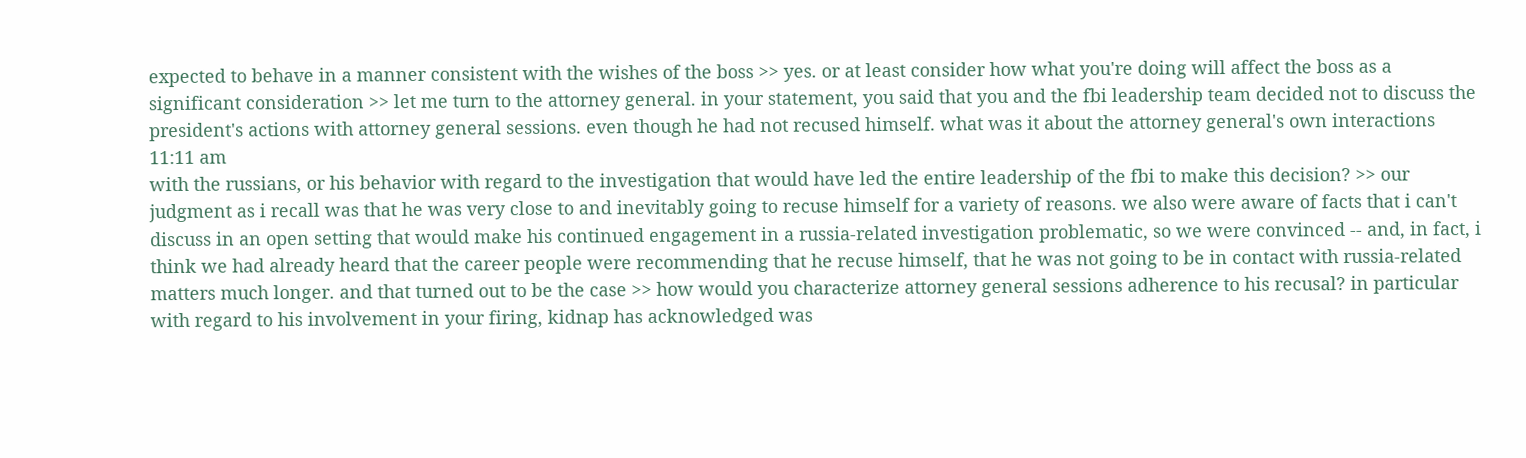expected to behave in a manner consistent with the wishes of the boss >> yes. or at least consider how what you're doing will affect the boss as a significant consideration >> let me turn to the attorney general. in your statement, you said that you and the fbi leadership team decided not to discuss the president's actions with attorney general sessions. even though he had not recused himself. what was it about the attorney general's own interactions
11:11 am
with the russians, or his behavior with regard to the investigation that would have led the entire leadership of the fbi to make this decision? >> our judgment as i recall was that he was very close to and inevitably going to recuse himself for a variety of reasons. we also were aware of facts that i can't discuss in an open setting that would make his continued engagement in a russia-related investigation problematic, so we were convinced -- and, in fact, i think we had already heard that the career people were recommending that he recuse himself, that he was not going to be in contact with russia-related matters much longer. and that turned out to be the case >> how would you characterize attorney general sessions adherence to his recusal? in particular with regard to his involvement in your firing, kidnap has acknowledged was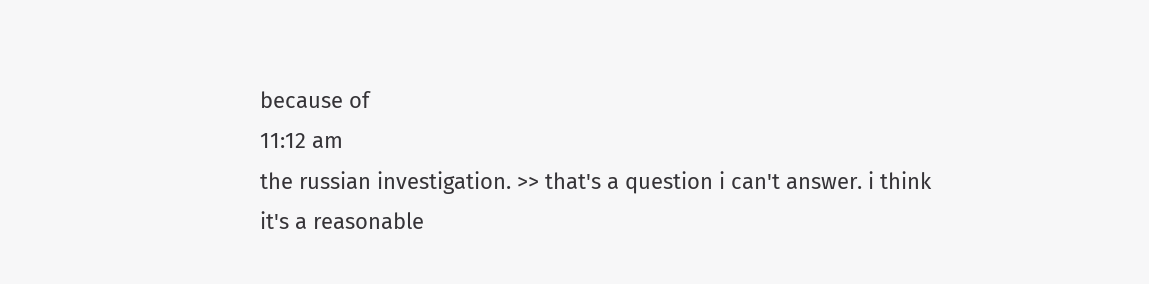because of
11:12 am
the russian investigation. >> that's a question i can't answer. i think it's a reasonable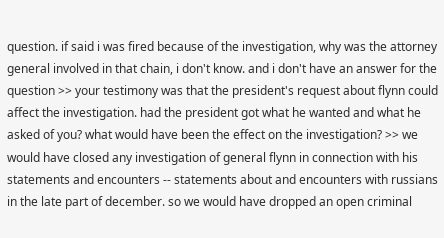question. if said i was fired because of the investigation, why was the attorney general involved in that chain, i don't know. and i don't have an answer for the question >> your testimony was that the president's request about flynn could affect the investigation. had the president got what he wanted and what he asked of you? what would have been the effect on the investigation? >> we would have closed any investigation of general flynn in connection with his statements and encounters -- statements about and encounters with russians in the late part of december. so we would have dropped an open criminal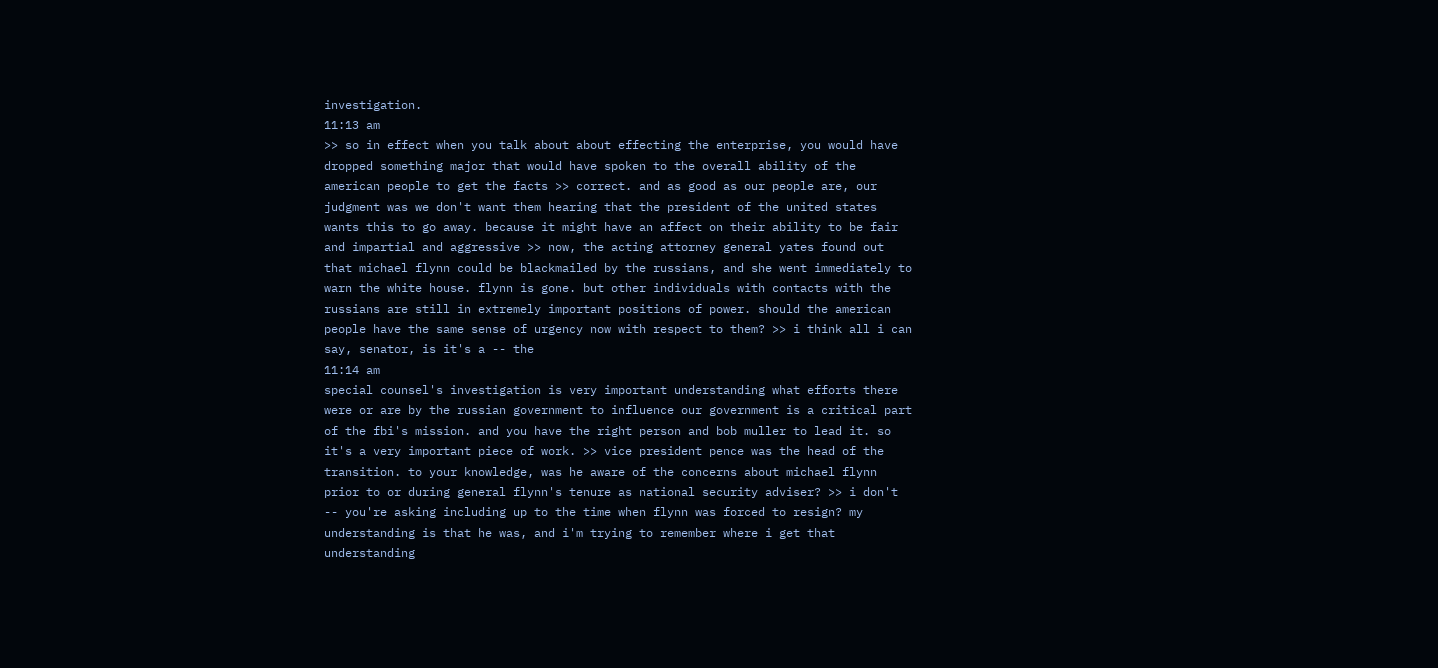investigation.
11:13 am
>> so in effect when you talk about about effecting the enterprise, you would have dropped something major that would have spoken to the overall ability of the american people to get the facts >> correct. and as good as our people are, our judgment was we don't want them hearing that the president of the united states wants this to go away. because it might have an affect on their ability to be fair and impartial and aggressive >> now, the acting attorney general yates found out that michael flynn could be blackmailed by the russians, and she went immediately to warn the white house. flynn is gone. but other individuals with contacts with the russians are still in extremely important positions of power. should the american people have the same sense of urgency now with respect to them? >> i think all i can say, senator, is it's a -- the
11:14 am
special counsel's investigation is very important understanding what efforts there were or are by the russian government to influence our government is a critical part of the fbi's mission. and you have the right person and bob muller to lead it. so it's a very important piece of work. >> vice president pence was the head of the transition. to your knowledge, was he aware of the concerns about michael flynn prior to or during general flynn's tenure as national security adviser? >> i don't -- you're asking including up to the time when flynn was forced to resign? my understanding is that he was, and i'm trying to remember where i get that understanding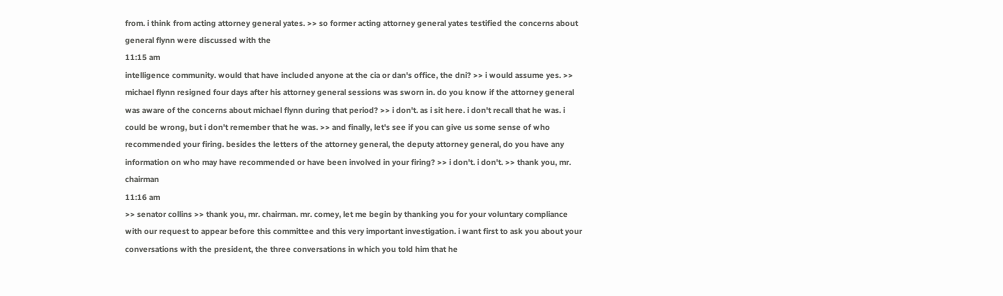from. i think from acting attorney general yates. >> so former acting attorney general yates testified the concerns about general flynn were discussed with the
11:15 am
intelligence community. would that have included anyone at the cia or dan's office, the dni? >> i would assume yes. >> michael flynn resigned four days after his attorney general sessions was sworn in. do you know if the attorney general was aware of the concerns about michael flynn during that period? >> i don't. as i sit here. i don't recall that he was. i could be wrong, but i don't remember that he was. >> and finally, let's see if you can give us some sense of who recommended your firing. besides the letters of the attorney general, the deputy attorney general, do you have any information on who may have recommended or have been involved in your firing? >> i don't. i don't. >> thank you, mr. chairman
11:16 am
>> senator collins >> thank you, mr. chairman. mr. comey, let me begin by thanking you for your voluntary compliance with our request to appear before this committee and this very important investigation. i want first to ask you about your conversations with the president, the three conversations in which you told him that he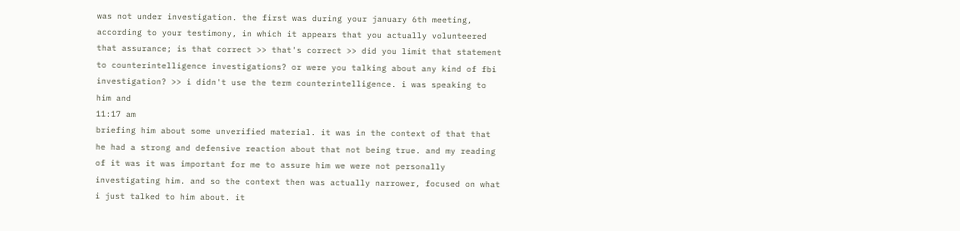was not under investigation. the first was during your january 6th meeting, according to your testimony, in which it appears that you actually volunteered that assurance; is that correct >> that's correct >> did you limit that statement to counterintelligence investigations? or were you talking about any kind of fbi investigation? >> i didn't use the term counterintelligence. i was speaking to him and
11:17 am
briefing him about some unverified material. it was in the context of that that he had a strong and defensive reaction about that not being true. and my reading of it was it was important for me to assure him we were not personally investigating him. and so the context then was actually narrower, focused on what i just talked to him about. it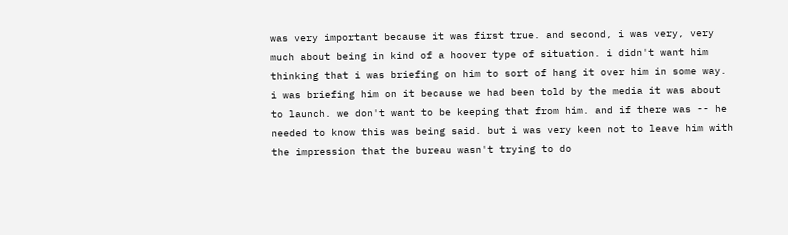was very important because it was first true. and second, i was very, very much about being in kind of a hoover type of situation. i didn't want him thinking that i was briefing on him to sort of hang it over him in some way. i was briefing him on it because we had been told by the media it was about to launch. we don't want to be keeping that from him. and if there was -- he needed to know this was being said. but i was very keen not to leave him with the impression that the bureau wasn't trying to do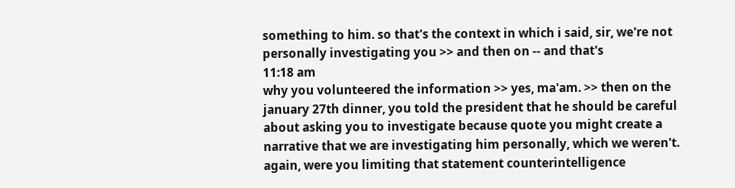something to him. so that's the context in which i said, sir, we're not personally investigating you >> and then on -- and that's
11:18 am
why you volunteered the information >> yes, ma'am. >> then on the january 27th dinner, you told the president that he should be careful about asking you to investigate because quote you might create a narrative that we are investigating him personally, which we weren't. again, were you limiting that statement counterintelligence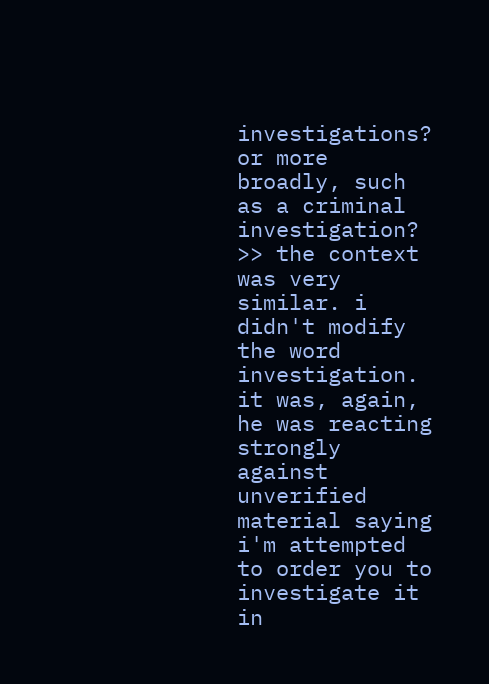investigations? or more broadly, such as a criminal investigation? >> the context was very similar. i didn't modify the word investigation. it was, again, he was reacting strongly against unverified material saying i'm attempted to order you to investigate it in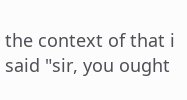the context of that i said "sir, you ought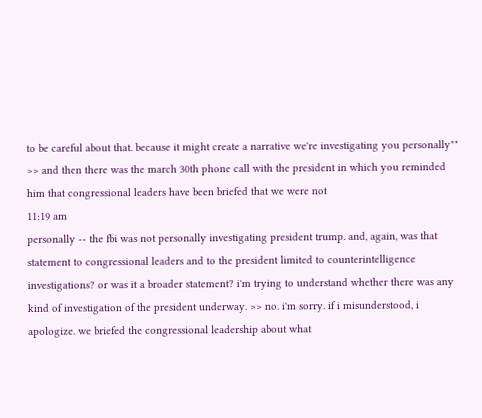to be careful about that. because it might create a narrative we're investigating you personally"" >> and then there was the march 30th phone call with the president in which you reminded him that congressional leaders have been briefed that we were not
11:19 am
personally -- the fbi was not personally investigating president trump. and, again, was that statement to congressional leaders and to the president limited to counterintelligence investigations? or was it a broader statement? i'm trying to understand whether there was any kind of investigation of the president underway. >> no. i'm sorry. if i misunderstood, i apologize. we briefed the congressional leadership about what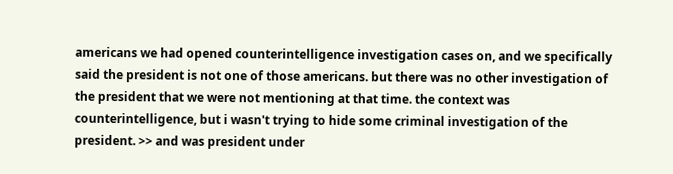americans we had opened counterintelligence investigation cases on, and we specifically said the president is not one of those americans. but there was no other investigation of the president that we were not mentioning at that time. the context was counterintelligence, but i wasn't trying to hide some criminal investigation of the president. >> and was president under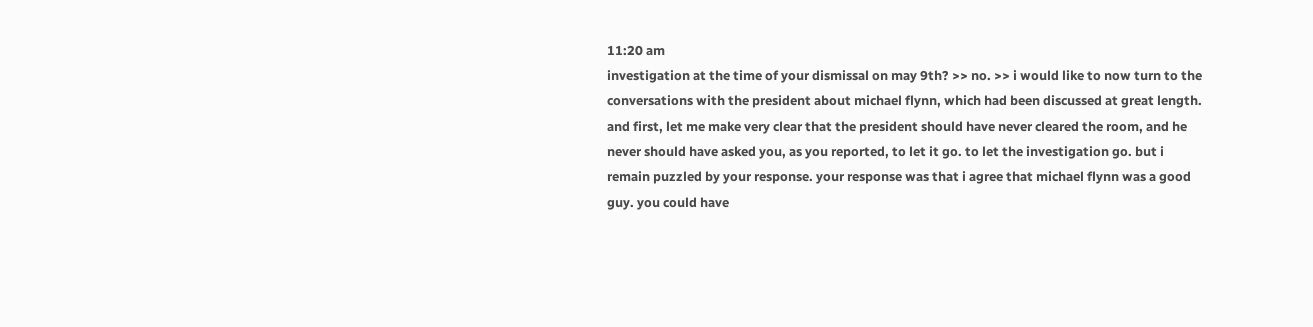11:20 am
investigation at the time of your dismissal on may 9th? >> no. >> i would like to now turn to the conversations with the president about michael flynn, which had been discussed at great length. and first, let me make very clear that the president should have never cleared the room, and he never should have asked you, as you reported, to let it go. to let the investigation go. but i remain puzzled by your response. your response was that i agree that michael flynn was a good guy. you could have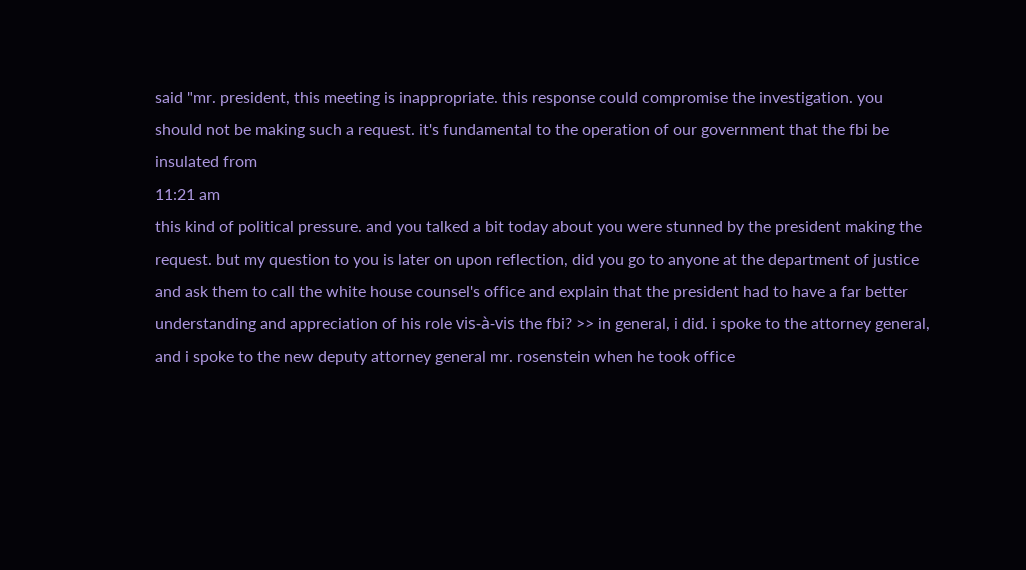said "mr. president, this meeting is inappropriate. this response could compromise the investigation. you should not be making such a request. it's fundamental to the operation of our government that the fbi be insulated from
11:21 am
this kind of political pressure. and you talked a bit today about you were stunned by the president making the request. but my question to you is later on upon reflection, did you go to anyone at the department of justice and ask them to call the white house counsel's office and explain that the president had to have a far better understanding and appreciation of his role vis-à-vis the fbi? >> in general, i did. i spoke to the attorney general, and i spoke to the new deputy attorney general mr. rosenstein when he took office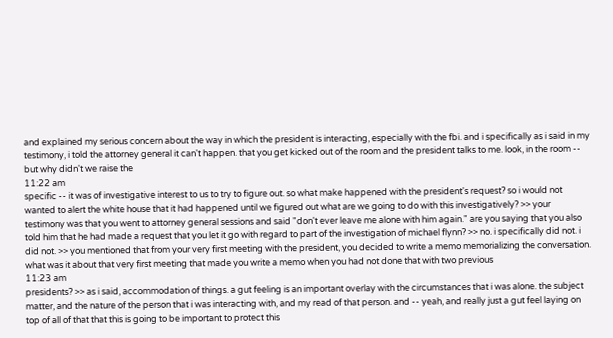and explained my serious concern about the way in which the president is interacting, especially with the fbi. and i specifically as i said in my testimony, i told the attorney general it can't happen. that you get kicked out of the room and the president talks to me. look, in the room -- but why didn't we raise the
11:22 am
specific -- it was of investigative interest to us to try to figure out. so what make happened with the president's request? so i would not wanted to alert the white house that it had happened until we figured out what are we going to do with this investigatively? >> your testimony was that you went to attorney general sessions and said "don't ever leave me alone with him again." are you saying that you also told him that he had made a request that you let it go with regard to part of the investigation of michael flynn? >> no. i specifically did not. i did not. >> you mentioned that from your very first meeting with the president, you decided to write a memo memorializing the conversation. what was it about that very first meeting that made you write a memo when you had not done that with two previous
11:23 am
presidents? >> as i said, accommodation of things. a gut feeling is an important overlay with the circumstances that i was alone. the subject matter, and the nature of the person that i was interacting with, and my read of that person. and -- yeah, and really just a gut feel laying on top of all of that that this is going to be important to protect this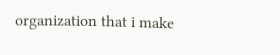organization that i make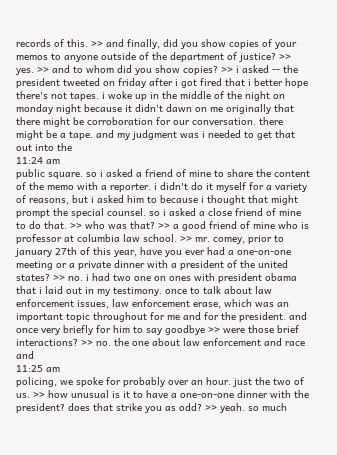records of this. >> and finally, did you show copies of your memos to anyone outside of the department of justice? >> yes. >> and to whom did you show copies? >> i asked -- the president tweeted on friday after i got fired that i better hope there's not tapes. i woke up in the middle of the night on monday night because it didn't dawn on me originally that there might be corroboration for our conversation. there might be a tape. and my judgment was i needed to get that out into the
11:24 am
public square. so i asked a friend of mine to share the content of the memo with a reporter. i didn't do it myself for a variety of reasons, but i asked him to because i thought that might prompt the special counsel. so i asked a close friend of mine to do that. >> who was that? >> a good friend of mine who is professor at columbia law school. >> mr. comey, prior to january 27th of this year, have you ever had a one-on-one meeting or a private dinner with a president of the united states? >> no. i had two one on ones with president obama that i laid out in my testimony. once to talk about law enforcement issues, law enforcement erase, which was an important topic throughout for me and for the president. and once very briefly for him to say goodbye >> were those brief interactions? >> no. the one about law enforcement and race and
11:25 am
policing, we spoke for probably over an hour. just the two of us. >> how unusual is it to have a one-on-one dinner with the president? does that strike you as odd? >> yeah. so much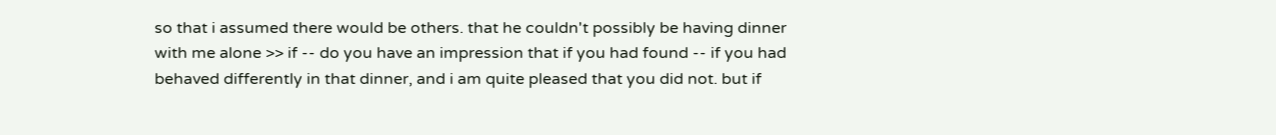so that i assumed there would be others. that he couldn't possibly be having dinner with me alone >> if -- do you have an impression that if you had found -- if you had behaved differently in that dinner, and i am quite pleased that you did not. but if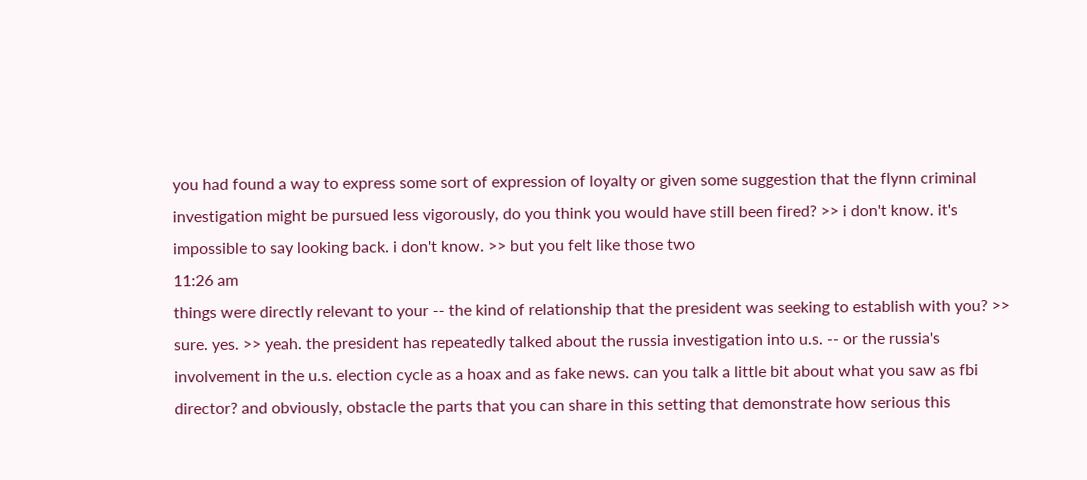you had found a way to express some sort of expression of loyalty or given some suggestion that the flynn criminal investigation might be pursued less vigorously, do you think you would have still been fired? >> i don't know. it's impossible to say looking back. i don't know. >> but you felt like those two
11:26 am
things were directly relevant to your -- the kind of relationship that the president was seeking to establish with you? >> sure. yes. >> yeah. the president has repeatedly talked about the russia investigation into u.s. -- or the russia's involvement in the u.s. election cycle as a hoax and as fake news. can you talk a little bit about what you saw as fbi director? and obviously, obstacle the parts that you can share in this setting that demonstrate how serious this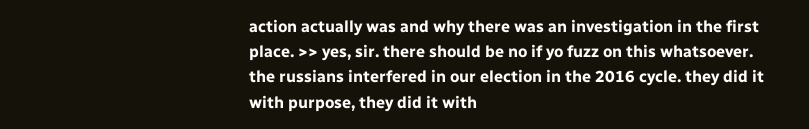action actually was and why there was an investigation in the first place. >> yes, sir. there should be no if yo fuzz on this whatsoever. the russians interfered in our election in the 2016 cycle. they did it with purpose, they did it with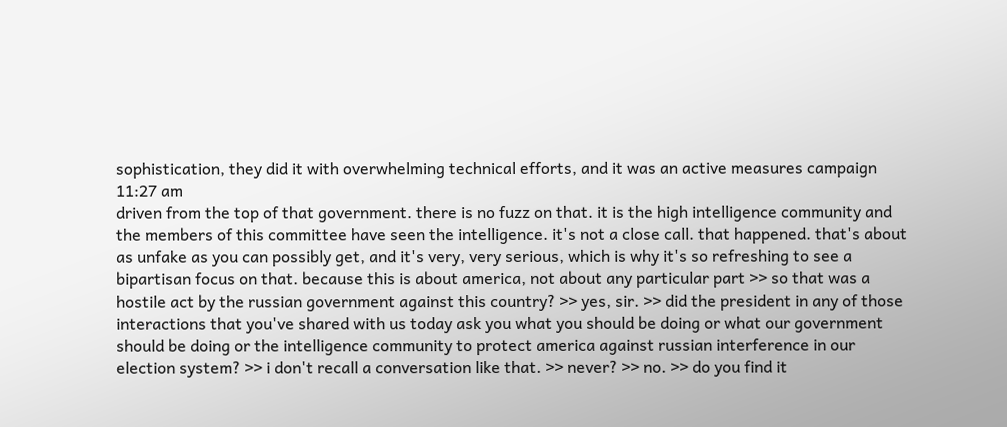sophistication, they did it with overwhelming technical efforts, and it was an active measures campaign
11:27 am
driven from the top of that government. there is no fuzz on that. it is the high intelligence community and the members of this committee have seen the intelligence. it's not a close call. that happened. that's about as unfake as you can possibly get, and it's very, very serious, which is why it's so refreshing to see a bipartisan focus on that. because this is about america, not about any particular part >> so that was a hostile act by the russian government against this country? >> yes, sir. >> did the president in any of those interactions that you've shared with us today ask you what you should be doing or what our government should be doing or the intelligence community to protect america against russian interference in our election system? >> i don't recall a conversation like that. >> never? >> no. >> do you find it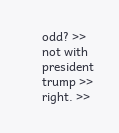odd? >> not with president trump >> right. >>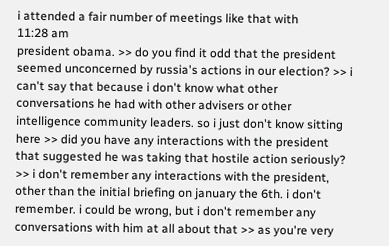i attended a fair number of meetings like that with
11:28 am
president obama. >> do you find it odd that the president seemed unconcerned by russia's actions in our election? >> i can't say that because i don't know what other conversations he had with other advisers or other intelligence community leaders. so i just don't know sitting here >> did you have any interactions with the president that suggested he was taking that hostile action seriously? >> i don't remember any interactions with the president, other than the initial briefing on january the 6th. i don't remember. i could be wrong, but i don't remember any conversations with him at all about that >> as you're very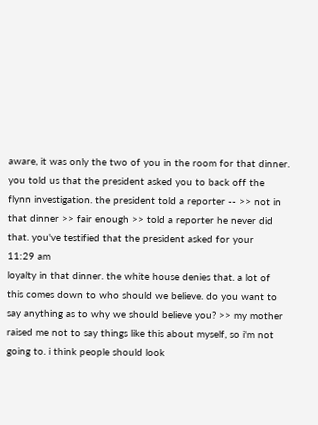aware, it was only the two of you in the room for that dinner. you told us that the president asked you to back off the flynn investigation. the president told a reporter -- >> not in that dinner >> fair enough >> told a reporter he never did that. you've testified that the president asked for your
11:29 am
loyalty in that dinner. the white house denies that. a lot of this comes down to who should we believe. do you want to say anything as to why we should believe you? >> my mother raised me not to say things like this about myself, so i'm not going to. i think people should look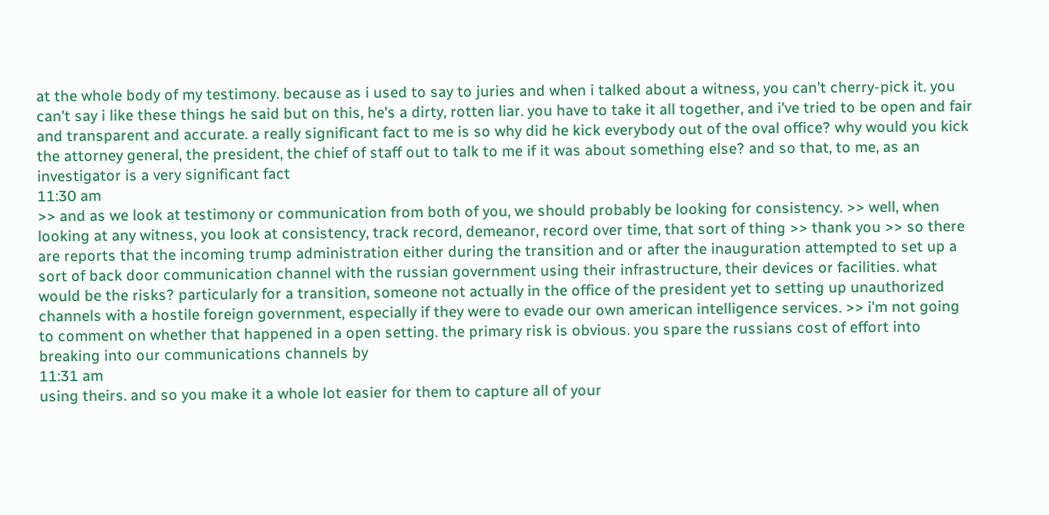at the whole body of my testimony. because as i used to say to juries and when i talked about a witness, you can't cherry-pick it. you can't say i like these things he said but on this, he's a dirty, rotten liar. you have to take it all together, and i've tried to be open and fair and transparent and accurate. a really significant fact to me is so why did he kick everybody out of the oval office? why would you kick the attorney general, the president, the chief of staff out to talk to me if it was about something else? and so that, to me, as an investigator is a very significant fact
11:30 am
>> and as we look at testimony or communication from both of you, we should probably be looking for consistency. >> well, when looking at any witness, you look at consistency, track record, demeanor, record over time, that sort of thing >> thank you >> so there are reports that the incoming trump administration either during the transition and or after the inauguration attempted to set up a sort of back door communication channel with the russian government using their infrastructure, their devices or facilities. what would be the risks? particularly for a transition, someone not actually in the office of the president yet to setting up unauthorized channels with a hostile foreign government, especially if they were to evade our own american intelligence services. >> i'm not going to comment on whether that happened in a open setting. the primary risk is obvious. you spare the russians cost of effort into breaking into our communications channels by
11:31 am
using theirs. and so you make it a whole lot easier for them to capture all of your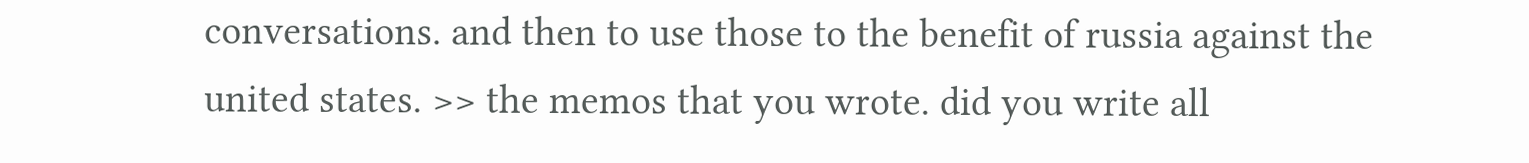conversations. and then to use those to the benefit of russia against the united states. >> the memos that you wrote. did you write all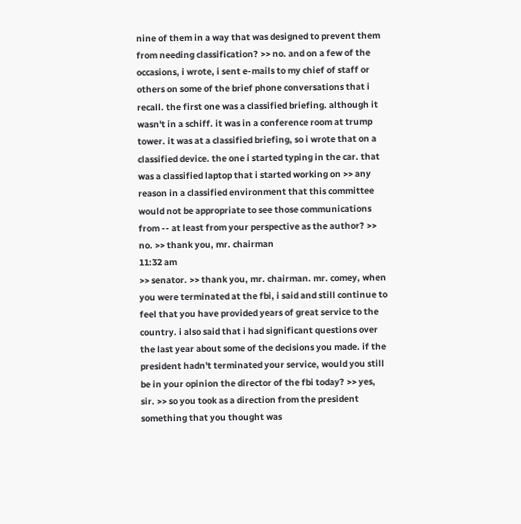nine of them in a way that was designed to prevent them from needing classification? >> no. and on a few of the occasions, i wrote, i sent e-mails to my chief of staff or others on some of the brief phone conversations that i recall. the first one was a classified briefing. although it wasn't in a schiff. it was in a conference room at trump tower. it was at a classified briefing, so i wrote that on a classified device. the one i started typing in the car. that was a classified laptop that i started working on >> any reason in a classified environment that this committee would not be appropriate to see those communications from -- at least from your perspective as the author? >> no. >> thank you, mr. chairman
11:32 am
>> senator. >> thank you, mr. chairman. mr. comey, when you were terminated at the fbi, i said and still continue to feel that you have provided years of great service to the country. i also said that i had significant questions over the last year about some of the decisions you made. if the president hadn't terminated your service, would you still be in your opinion the director of the fbi today? >> yes, sir. >> so you took as a direction from the president something that you thought was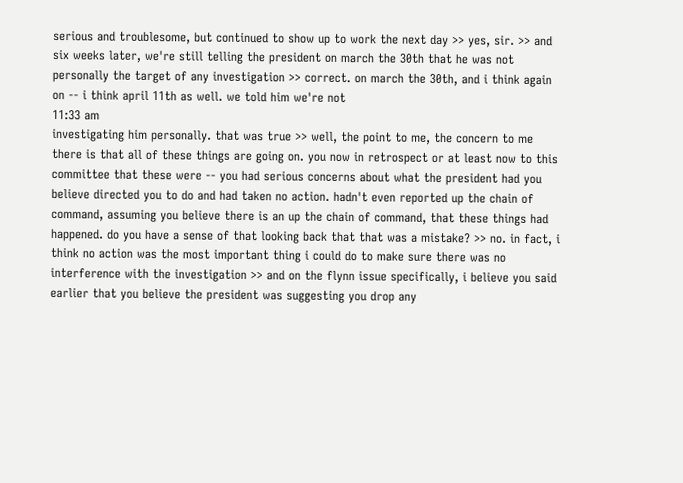serious and troublesome, but continued to show up to work the next day >> yes, sir. >> and six weeks later, we're still telling the president on march the 30th that he was not personally the target of any investigation >> correct. on march the 30th, and i think again on -- i think april 11th as well. we told him we're not
11:33 am
investigating him personally. that was true >> well, the point to me, the concern to me there is that all of these things are going on. you now in retrospect or at least now to this committee that these were -- you had serious concerns about what the president had you believe directed you to do and had taken no action. hadn't even reported up the chain of command, assuming you believe there is an up the chain of command, that these things had happened. do you have a sense of that looking back that that was a mistake? >> no. in fact, i think no action was the most important thing i could do to make sure there was no interference with the investigation >> and on the flynn issue specifically, i believe you said earlier that you believe the president was suggesting you drop any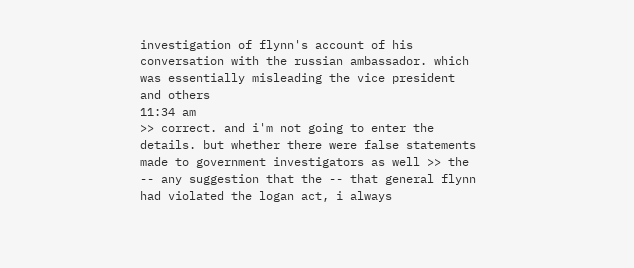investigation of flynn's account of his conversation with the russian ambassador. which was essentially misleading the vice president and others
11:34 am
>> correct. and i'm not going to enter the details. but whether there were false statements made to government investigators as well >> the -- any suggestion that the -- that general flynn had violated the logan act, i always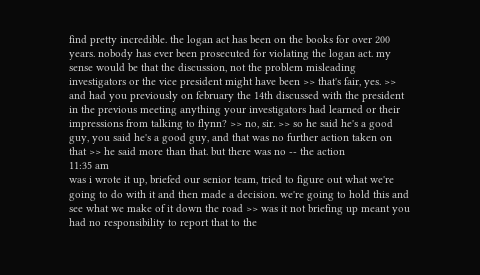find pretty incredible. the logan act has been on the books for over 200 years. nobody has ever been prosecuted for violating the logan act. my sense would be that the discussion, not the problem misleading investigators or the vice president might have been >> that's fair, yes. >> and had you previously on february the 14th discussed with the president in the previous meeting anything your investigators had learned or their impressions from talking to flynn? >> no, sir. >> so he said he's a good guy, you said he's a good guy, and that was no further action taken on that >> he said more than that. but there was no -- the action
11:35 am
was i wrote it up, briefed our senior team, tried to figure out what we're going to do with it and then made a decision. we're going to hold this and see what we make of it down the road >> was it not briefing up meant you had no responsibility to report that to the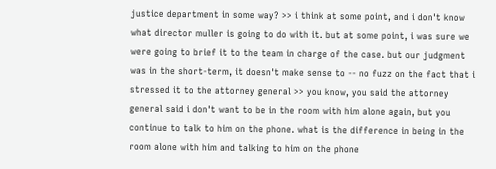justice department in some way? >> i think at some point, and i don't know what director muller is going to do with it. but at some point, i was sure we were going to brief it to the team in charge of the case. but our judgment was in the short-term, it doesn't make sense to -- no fuzz on the fact that i stressed it to the attorney general >> you know, you said the attorney general said i don't want to be in the room with him alone again, but you continue to talk to him on the phone. what is the difference in being in the room alone with him and talking to him on the phone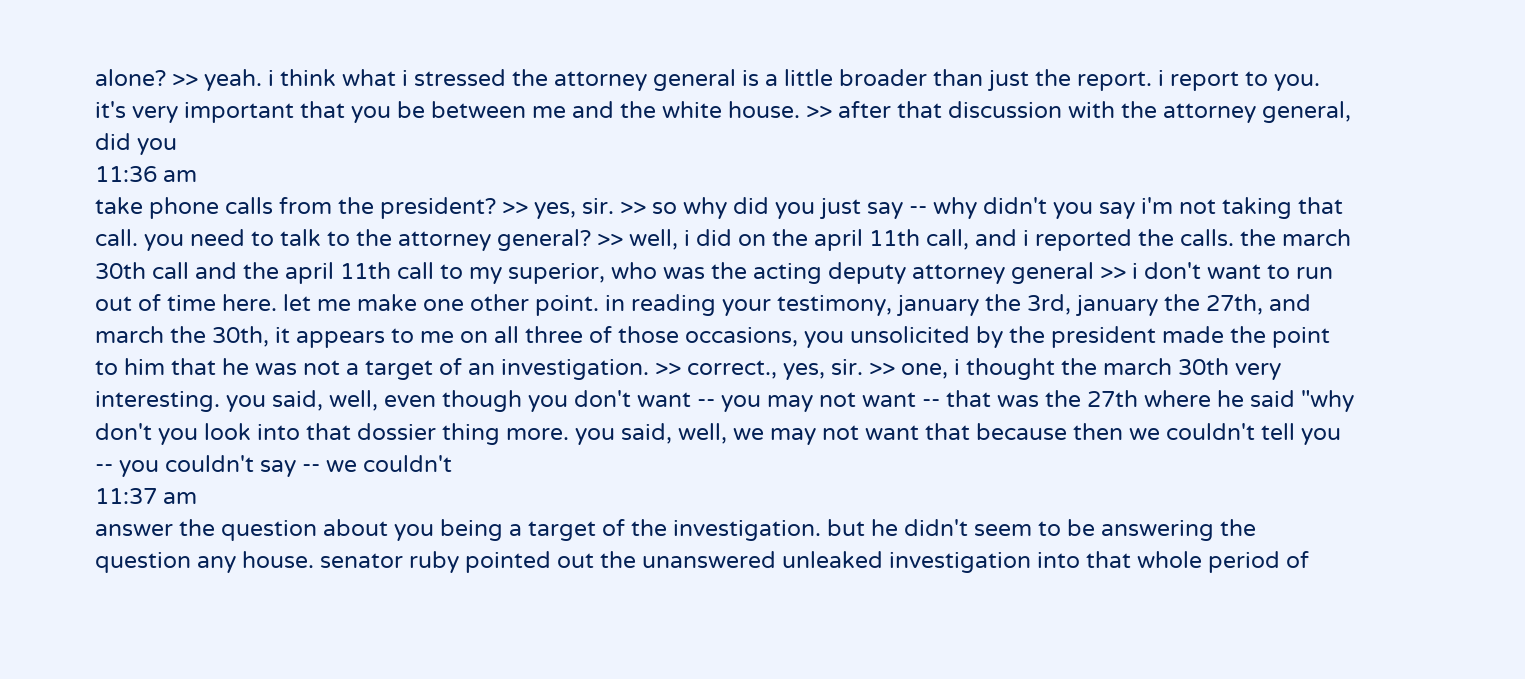alone? >> yeah. i think what i stressed the attorney general is a little broader than just the report. i report to you. it's very important that you be between me and the white house. >> after that discussion with the attorney general, did you
11:36 am
take phone calls from the president? >> yes, sir. >> so why did you just say -- why didn't you say i'm not taking that call. you need to talk to the attorney general? >> well, i did on the april 11th call, and i reported the calls. the march 30th call and the april 11th call to my superior, who was the acting deputy attorney general >> i don't want to run out of time here. let me make one other point. in reading your testimony, january the 3rd, january the 27th, and march the 30th, it appears to me on all three of those occasions, you unsolicited by the president made the point to him that he was not a target of an investigation. >> correct., yes, sir. >> one, i thought the march 30th very interesting. you said, well, even though you don't want -- you may not want -- that was the 27th where he said "why don't you look into that dossier thing more. you said, well, we may not want that because then we couldn't tell you -- you couldn't say -- we couldn't
11:37 am
answer the question about you being a target of the investigation. but he didn't seem to be answering the question any house. senator ruby pointed out the unanswered unleaked investigation into that whole period of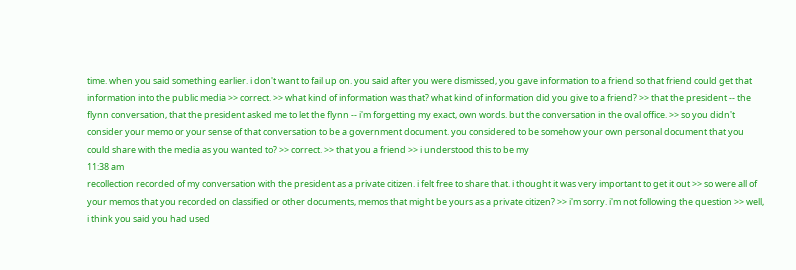time. when you said something earlier. i don't want to fail up on. you said after you were dismissed, you gave information to a friend so that friend could get that information into the public media >> correct. >> what kind of information was that? what kind of information did you give to a friend? >> that the president -- the flynn conversation, that the president asked me to let the flynn -- i'm forgetting my exact, own words. but the conversation in the oval office. >> so you didn't consider your memo or your sense of that conversation to be a government document. you considered to be somehow your own personal document that you could share with the media as you wanted to? >> correct. >> that you a friend >> i understood this to be my
11:38 am
recollection recorded of my conversation with the president as a private citizen. i felt free to share that. i thought it was very important to get it out >> so were all of your memos that you recorded on classified or other documents, memos that might be yours as a private citizen? >> i'm sorry. i'm not following the question >> well, i think you said you had used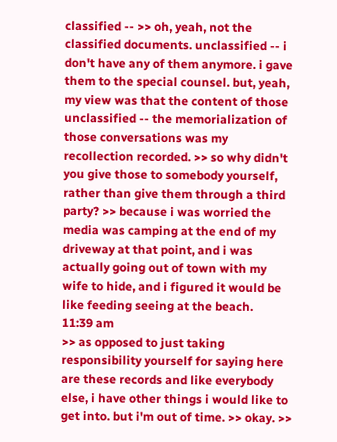classified -- >> oh, yeah, not the classified documents. unclassified -- i don't have any of them anymore. i gave them to the special counsel. but, yeah, my view was that the content of those unclassified -- the memorialization of those conversations was my recollection recorded. >> so why didn't you give those to somebody yourself, rather than give them through a third party? >> because i was worried the media was camping at the end of my driveway at that point, and i was actually going out of town with my wife to hide, and i figured it would be like feeding seeing at the beach.
11:39 am
>> as opposed to just taking responsibility yourself for saying here are these records and like everybody else, i have other things i would like to get into. but i'm out of time. >> okay. >>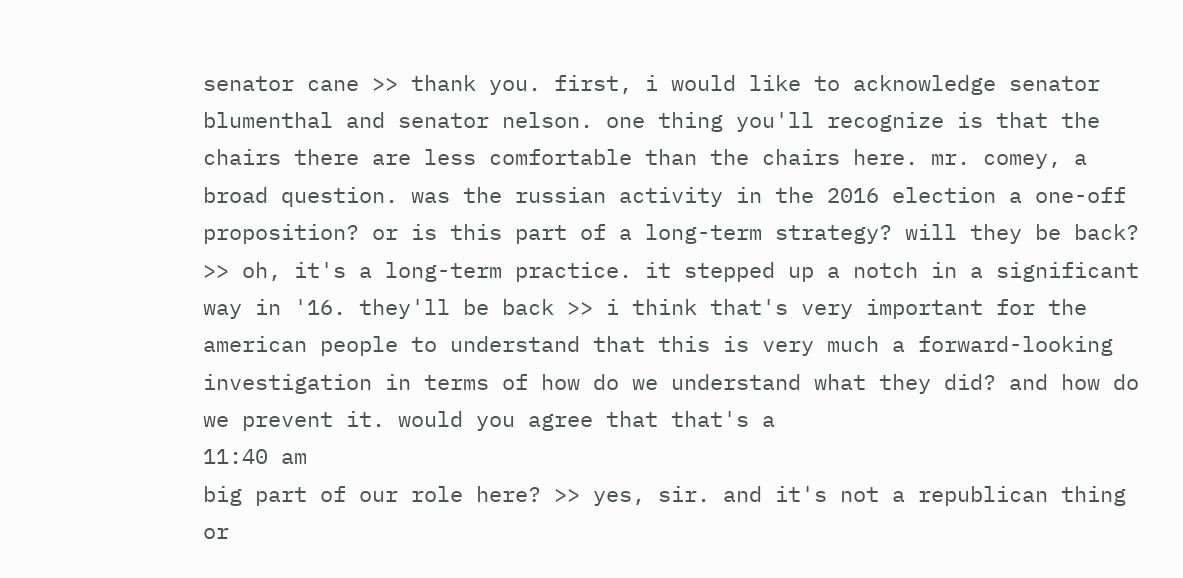senator cane >> thank you. first, i would like to acknowledge senator blumenthal and senator nelson. one thing you'll recognize is that the chairs there are less comfortable than the chairs here. mr. comey, a broad question. was the russian activity in the 2016 election a one-off proposition? or is this part of a long-term strategy? will they be back? >> oh, it's a long-term practice. it stepped up a notch in a significant way in '16. they'll be back >> i think that's very important for the american people to understand that this is very much a forward-looking investigation in terms of how do we understand what they did? and how do we prevent it. would you agree that that's a
11:40 am
big part of our role here? >> yes, sir. and it's not a republican thing or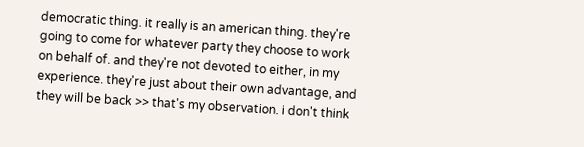democratic thing. it really is an american thing. they're going to come for whatever party they choose to work on behalf of. and they're not devoted to either, in my experience. they're just about their own advantage, and they will be back >> that's my observation. i don't think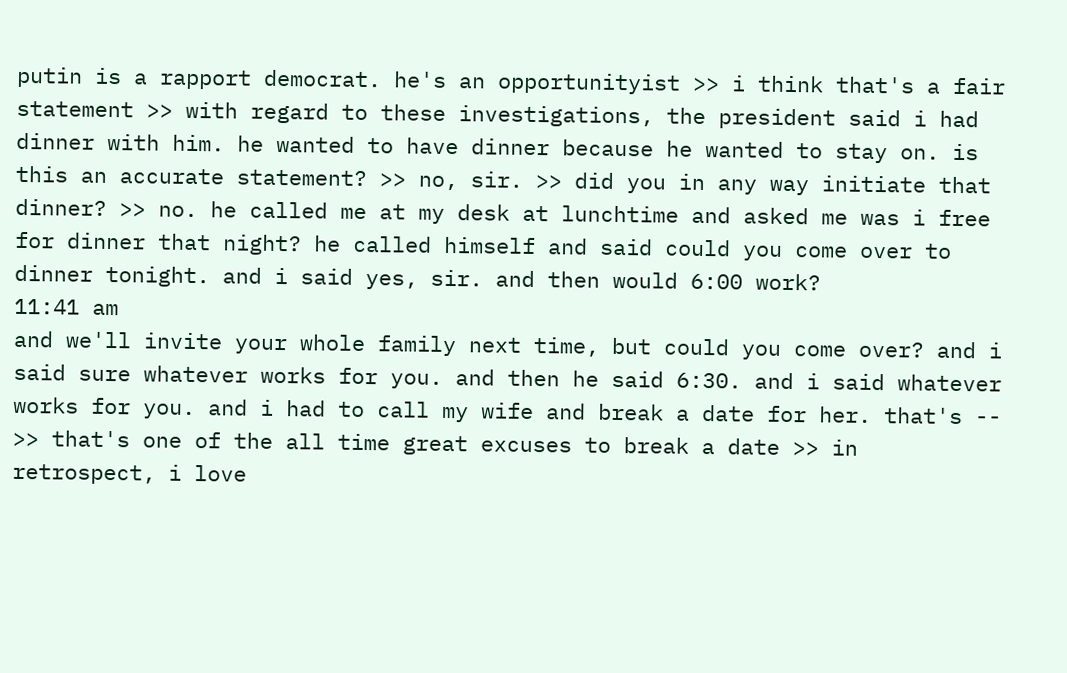putin is a rapport democrat. he's an opportunityist >> i think that's a fair statement >> with regard to these investigations, the president said i had dinner with him. he wanted to have dinner because he wanted to stay on. is this an accurate statement? >> no, sir. >> did you in any way initiate that dinner? >> no. he called me at my desk at lunchtime and asked me was i free for dinner that night? he called himself and said could you come over to dinner tonight. and i said yes, sir. and then would 6:00 work?
11:41 am
and we'll invite your whole family next time, but could you come over? and i said sure whatever works for you. and then he said 6:30. and i said whatever works for you. and i had to call my wife and break a date for her. that's -- >> that's one of the all time great excuses to break a date >> in retrospect, i love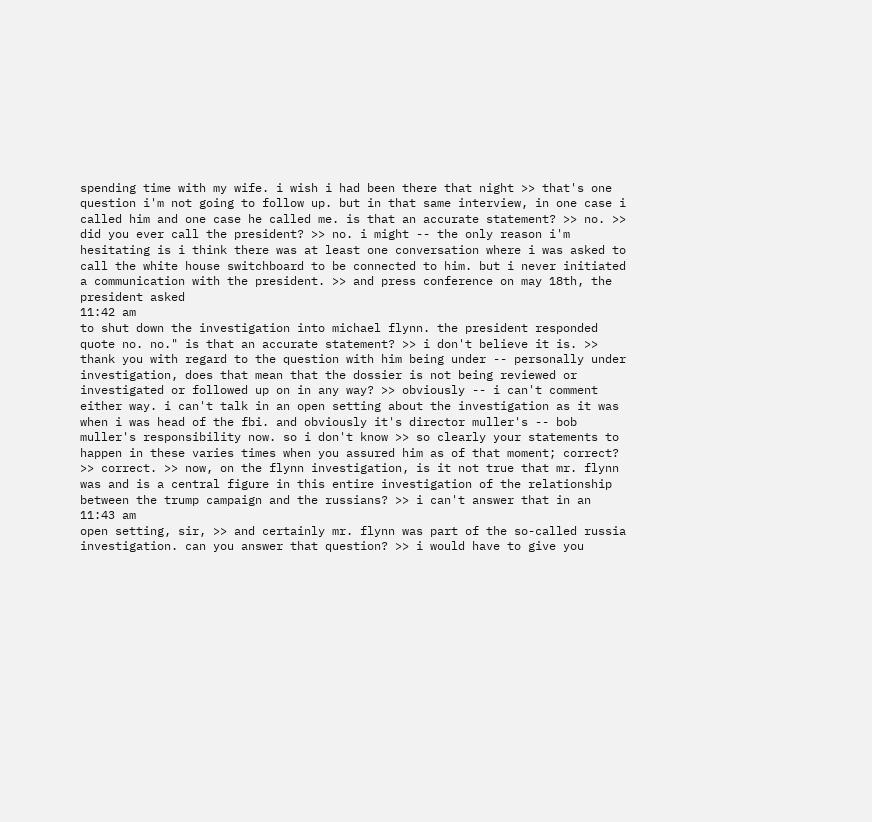spending time with my wife. i wish i had been there that night >> that's one question i'm not going to follow up. but in that same interview, in one case i called him and one case he called me. is that an accurate statement? >> no. >> did you ever call the president? >> no. i might -- the only reason i'm hesitating is i think there was at least one conversation where i was asked to call the white house switchboard to be connected to him. but i never initiated a communication with the president. >> and press conference on may 18th, the president asked
11:42 am
to shut down the investigation into michael flynn. the president responded quote no. no." is that an accurate statement? >> i don't believe it is. >> thank you with regard to the question with him being under -- personally under investigation, does that mean that the dossier is not being reviewed or investigated or followed up on in any way? >> obviously -- i can't comment either way. i can't talk in an open setting about the investigation as it was when i was head of the fbi. and obviously it's director muller's -- bob muller's responsibility now. so i don't know >> so clearly your statements to happen in these varies times when you assured him as of that moment; correct? >> correct. >> now, on the flynn investigation, is it not true that mr. flynn was and is a central figure in this entire investigation of the relationship between the trump campaign and the russians? >> i can't answer that in an
11:43 am
open setting, sir, >> and certainly mr. flynn was part of the so-called russia investigation. can you answer that question? >> i would have to give you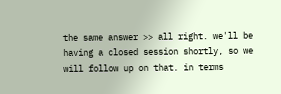the same answer >> all right. we'll be having a closed session shortly, so we will follow up on that. in terms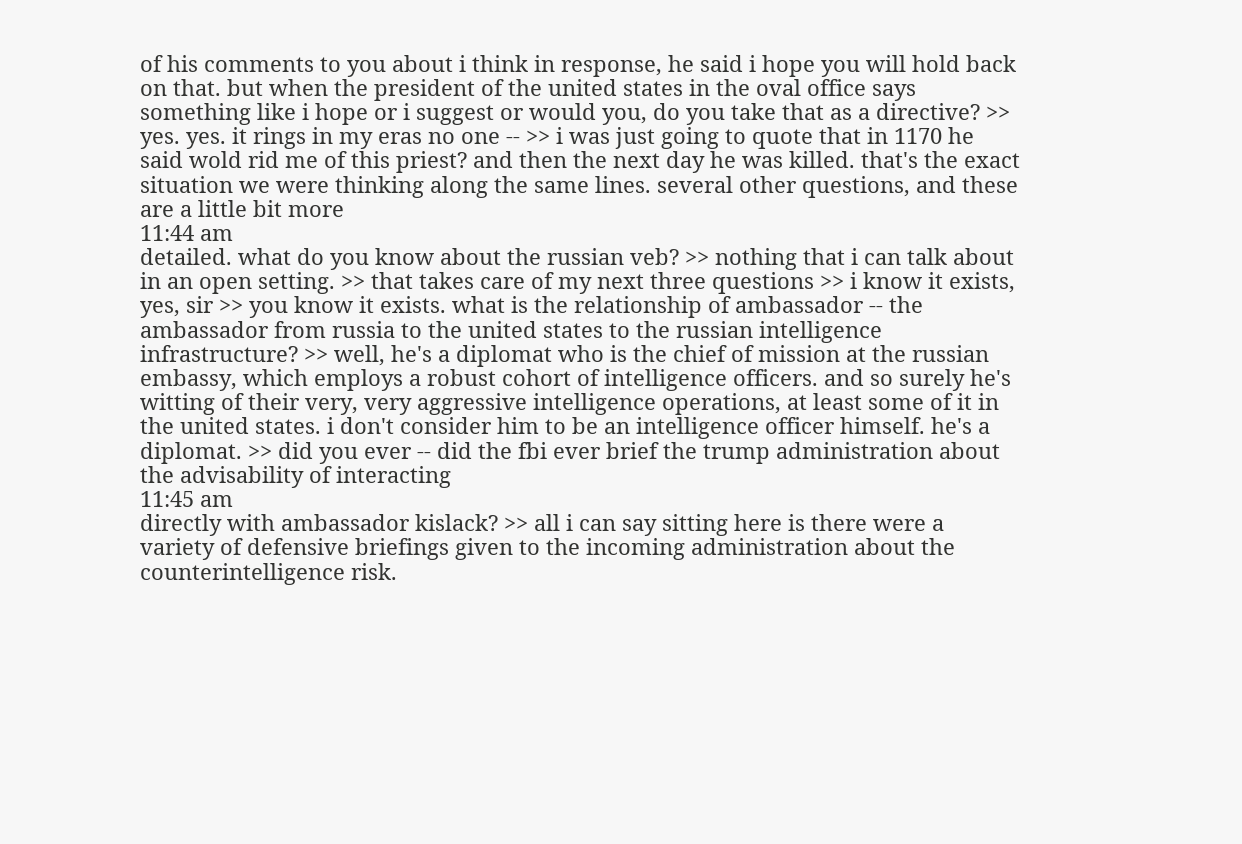of his comments to you about i think in response, he said i hope you will hold back on that. but when the president of the united states in the oval office says something like i hope or i suggest or would you, do you take that as a directive? >> yes. yes. it rings in my eras no one -- >> i was just going to quote that in 1170 he said wold rid me of this priest? and then the next day he was killed. that's the exact situation we were thinking along the same lines. several other questions, and these are a little bit more
11:44 am
detailed. what do you know about the russian veb? >> nothing that i can talk about in an open setting. >> that takes care of my next three questions >> i know it exists, yes, sir >> you know it exists. what is the relationship of ambassador -- the ambassador from russia to the united states to the russian intelligence infrastructure? >> well, he's a diplomat who is the chief of mission at the russian embassy, which employs a robust cohort of intelligence officers. and so surely he's witting of their very, very aggressive intelligence operations, at least some of it in the united states. i don't consider him to be an intelligence officer himself. he's a diplomat. >> did you ever -- did the fbi ever brief the trump administration about the advisability of interacting
11:45 am
directly with ambassador kislack? >> all i can say sitting here is there were a variety of defensive briefings given to the incoming administration about the counterintelligence risk.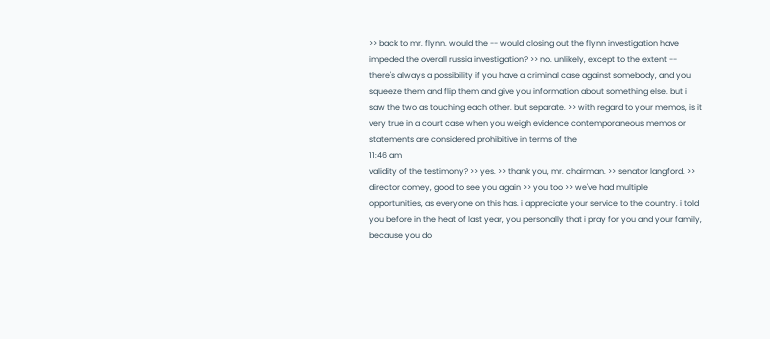>> back to mr. flynn. would the -- would closing out the flynn investigation have impeded the overall russia investigation? >> no. unlikely, except to the extent -- there's always a possibility if you have a criminal case against somebody, and you squeeze them and flip them and give you information about something else. but i saw the two as touching each other. but separate. >> with regard to your memos, is it very true in a court case when you weigh evidence contemporaneous memos or statements are considered prohibitive in terms of the
11:46 am
validity of the testimony? >> yes. >> thank you, mr. chairman. >> senator langford. >> director comey, good to see you again >> you too >> we've had multiple opportunities, as everyone on this has. i appreciate your service to the country. i told you before in the heat of last year, you personally that i pray for you and your family, because you do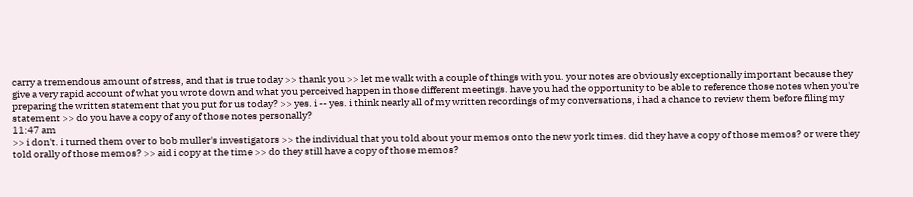carry a tremendous amount of stress, and that is true today >> thank you >> let me walk with a couple of things with you. your notes are obviously exceptionally important because they give a very rapid account of what you wrote down and what you perceived happen in those different meetings. have you had the opportunity to be able to reference those notes when you're preparing the written statement that you put for us today? >> yes. i -- yes. i think nearly all of my written recordings of my conversations, i had a chance to review them before filing my statement >> do you have a copy of any of those notes personally?
11:47 am
>> i don't. i turned them over to bob muller's investigators >> the individual that you told about your memos onto the new york times. did they have a copy of those memos? or were they told orally of those memos? >> aid i copy at the time >> do they still have a copy of those memos?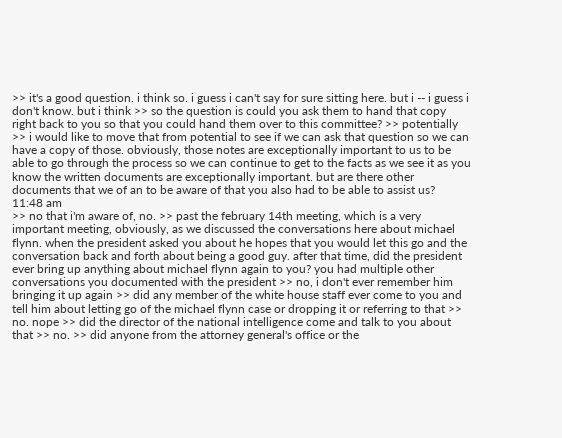>> it's a good question. i think so. i guess i can't say for sure sitting here. but i -- i guess i don't know. but i think >> so the question is could you ask them to hand that copy right back to you so that you could hand them over to this committee? >> potentially >> i would like to move that from potential to see if we can ask that question so we can have a copy of those. obviously, those notes are exceptionally important to us to be able to go through the process so we can continue to get to the facts as we see it as you know the written documents are exceptionally important. but are there other documents that we of an to be aware of that you also had to be able to assist us?
11:48 am
>> no that i'm aware of, no. >> past the february 14th meeting, which is a very important meeting, obviously, as we discussed the conversations here about michael flynn. when the president asked you about he hopes that you would let this go and the conversation back and forth about being a good guy. after that time, did the president ever bring up anything about michael flynn again to you? you had multiple other conversations you documented with the president >> no, i don't ever remember him bringing it up again >> did any member of the white house staff ever come to you and tell him about letting go of the michael flynn case or dropping it or referring to that >> no. nope >> did the director of the national intelligence come and talk to you about that >> no. >> did anyone from the attorney general's office or the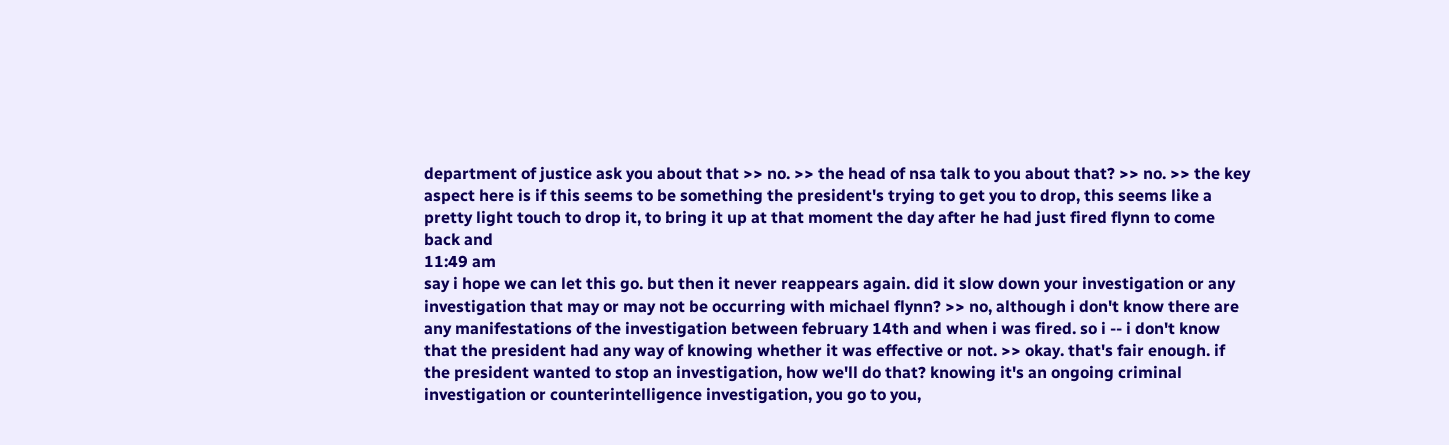department of justice ask you about that >> no. >> the head of nsa talk to you about that? >> no. >> the key aspect here is if this seems to be something the president's trying to get you to drop, this seems like a pretty light touch to drop it, to bring it up at that moment the day after he had just fired flynn to come back and
11:49 am
say i hope we can let this go. but then it never reappears again. did it slow down your investigation or any investigation that may or may not be occurring with michael flynn? >> no, although i don't know there are any manifestations of the investigation between february 14th and when i was fired. so i -- i don't know that the president had any way of knowing whether it was effective or not. >> okay. that's fair enough. if the president wanted to stop an investigation, how we'll do that? knowing it's an ongoing criminal investigation or counterintelligence investigation, you go to you,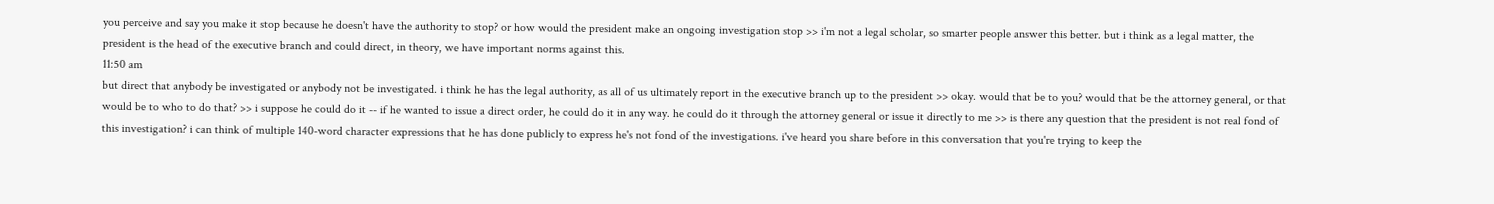you perceive and say you make it stop because he doesn't have the authority to stop? or how would the president make an ongoing investigation stop >> i'm not a legal scholar, so smarter people answer this better. but i think as a legal matter, the president is the head of the executive branch and could direct, in theory, we have important norms against this.
11:50 am
but direct that anybody be investigated or anybody not be investigated. i think he has the legal authority, as all of us ultimately report in the executive branch up to the president >> okay. would that be to you? would that be the attorney general, or that would be to who to do that? >> i suppose he could do it -- if he wanted to issue a direct order, he could do it in any way. he could do it through the attorney general or issue it directly to me >> is there any question that the president is not real fond of this investigation? i can think of multiple 140-word character expressions that he has done publicly to express he's not fond of the investigations. i've heard you share before in this conversation that you're trying to keep the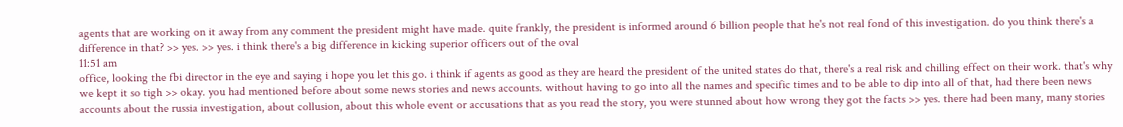agents that are working on it away from any comment the president might have made. quite frankly, the president is informed around 6 billion people that he's not real fond of this investigation. do you think there's a difference in that? >> yes. >> yes. i think there's a big difference in kicking superior officers out of the oval
11:51 am
office, looking the fbi director in the eye and saying i hope you let this go. i think if agents as good as they are heard the president of the united states do that, there's a real risk and chilling effect on their work. that's why we kept it so tigh >> okay. you had mentioned before about some news stories and news accounts. without having to go into all the names and specific times and to be able to dip into all of that, had there been news accounts about the russia investigation, about collusion, about this whole event or accusations that as you read the story, you were stunned about how wrong they got the facts >> yes. there had been many, many stories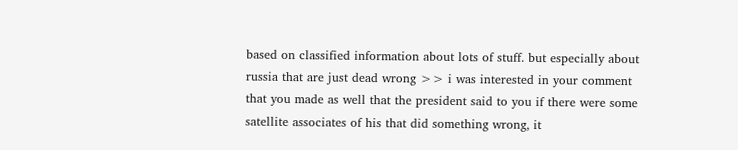based on classified information about lots of stuff. but especially about russia that are just dead wrong >> i was interested in your comment that you made as well that the president said to you if there were some satellite associates of his that did something wrong, it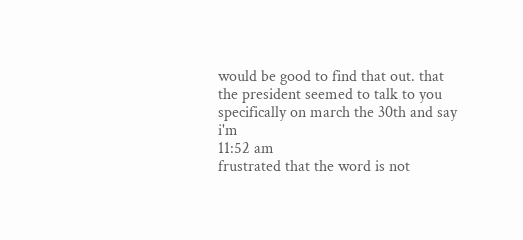would be good to find that out. that the president seemed to talk to you specifically on march the 30th and say i'm
11:52 am
frustrated that the word is not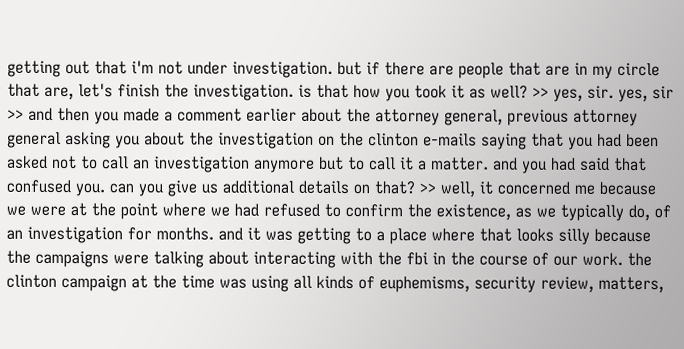getting out that i'm not under investigation. but if there are people that are in my circle that are, let's finish the investigation. is that how you took it as well? >> yes, sir. yes, sir >> and then you made a comment earlier about the attorney general, previous attorney general asking you about the investigation on the clinton e-mails saying that you had been asked not to call an investigation anymore but to call it a matter. and you had said that confused you. can you give us additional details on that? >> well, it concerned me because we were at the point where we had refused to confirm the existence, as we typically do, of an investigation for months. and it was getting to a place where that looks silly because the campaigns were talking about interacting with the fbi in the course of our work. the clinton campaign at the time was using all kinds of euphemisms, security review, matters,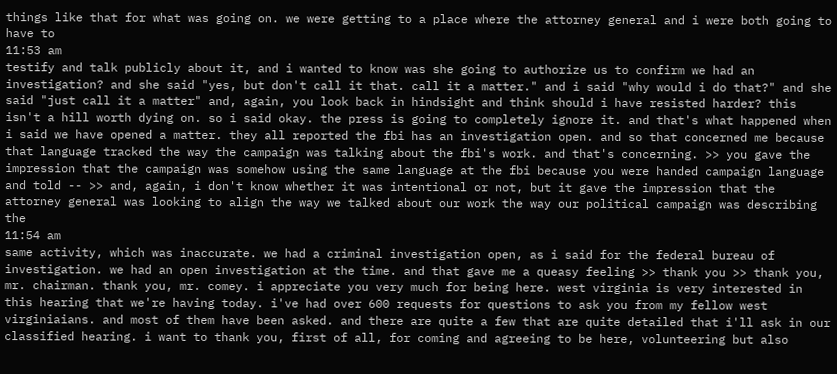things like that for what was going on. we were getting to a place where the attorney general and i were both going to have to
11:53 am
testify and talk publicly about it, and i wanted to know was she going to authorize us to confirm we had an investigation? and she said "yes, but don't call it that. call it a matter." and i said "why would i do that?" and she said "just call it a matter" and, again, you look back in hindsight and think should i have resisted harder? this isn't a hill worth dying on. so i said okay. the press is going to completely ignore it. and that's what happened when i said we have opened a matter. they all reported the fbi has an investigation open. and so that concerned me because that language tracked the way the campaign was talking about the fbi's work. and that's concerning. >> you gave the impression that the campaign was somehow using the same language at the fbi because you were handed campaign language and told -- >> and, again, i don't know whether it was intentional or not, but it gave the impression that the attorney general was looking to align the way we talked about our work the way our political campaign was describing the
11:54 am
same activity, which was inaccurate. we had a criminal investigation open, as i said for the federal bureau of investigation. we had an open investigation at the time. and that gave me a queasy feeling >> thank you >> thank you, mr. chairman. thank you, mr. comey. i appreciate you very much for being here. west virginia is very interested in this hearing that we're having today. i've had over 600 requests for questions to ask you from my fellow west virginiaians. and most of them have been asked. and there are quite a few that are quite detailed that i'll ask in our classified hearing. i want to thank you, first of all, for coming and agreeing to be here, volunteering but also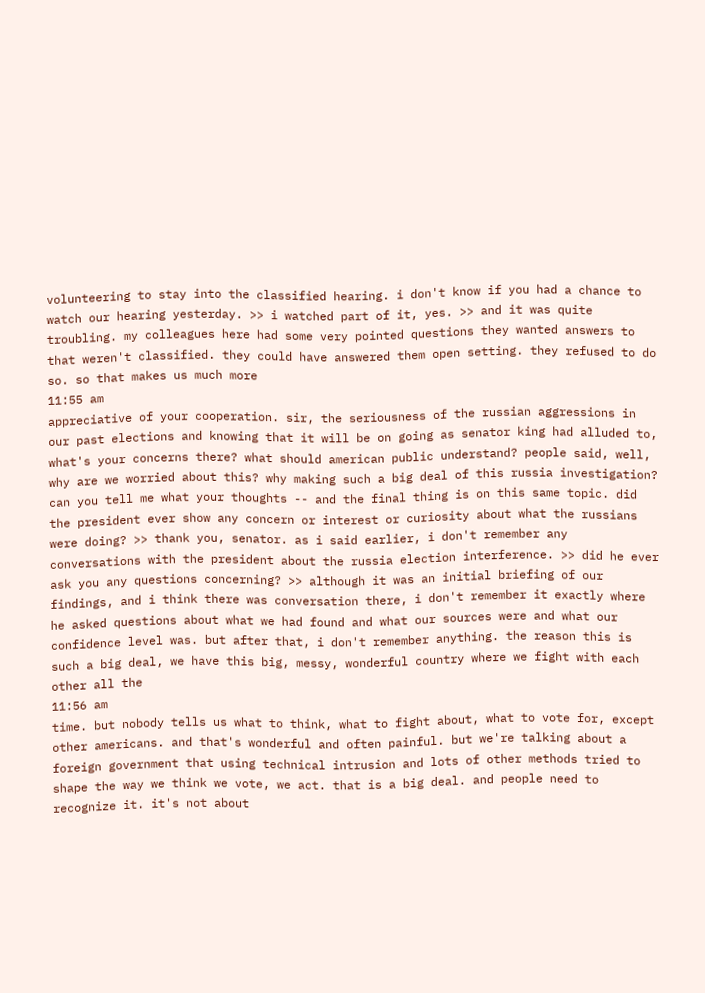volunteering to stay into the classified hearing. i don't know if you had a chance to watch our hearing yesterday. >> i watched part of it, yes. >> and it was quite troubling. my colleagues here had some very pointed questions they wanted answers to that weren't classified. they could have answered them open setting. they refused to do so. so that makes us much more
11:55 am
appreciative of your cooperation. sir, the seriousness of the russian aggressions in our past elections and knowing that it will be on going as senator king had alluded to, what's your concerns there? what should american public understand? people said, well, why are we worried about this? why making such a big deal of this russia investigation? can you tell me what your thoughts -- and the final thing is on this same topic. did the president ever show any concern or interest or curiosity about what the russians were doing? >> thank you, senator. as i said earlier, i don't remember any conversations with the president about the russia election interference. >> did he ever ask you any questions concerning? >> although it was an initial briefing of our findings, and i think there was conversation there, i don't remember it exactly where he asked questions about what we had found and what our sources were and what our confidence level was. but after that, i don't remember anything. the reason this is such a big deal, we have this big, messy, wonderful country where we fight with each other all the
11:56 am
time. but nobody tells us what to think, what to fight about, what to vote for, except other americans. and that's wonderful and often painful. but we're talking about a foreign government that using technical intrusion and lots of other methods tried to shape the way we think we vote, we act. that is a big deal. and people need to recognize it. it's not about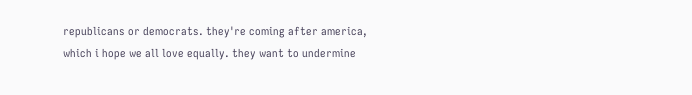republicans or democrats. they're coming after america, which i hope we all love equally. they want to undermine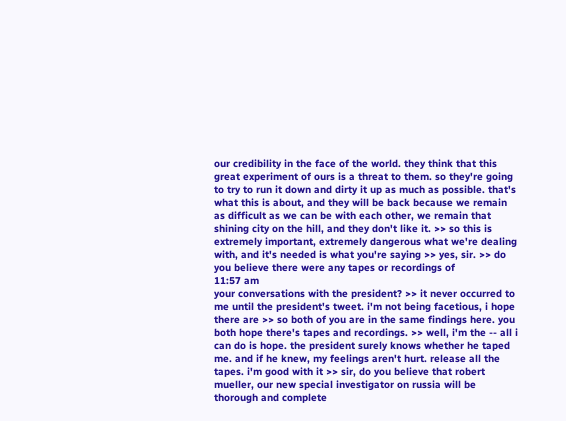our credibility in the face of the world. they think that this great experiment of ours is a threat to them. so they're going to try to run it down and dirty it up as much as possible. that's what this is about, and they will be back because we remain as difficult as we can be with each other, we remain that shining city on the hill, and they don't like it. >> so this is extremely important, extremely dangerous what we're dealing with, and it's needed is what you're saying >> yes, sir. >> do you believe there were any tapes or recordings of
11:57 am
your conversations with the president? >> it never occurred to me until the president's tweet. i'm not being facetious, i hope there are >> so both of you are in the same findings here. you both hope there's tapes and recordings. >> well, i'm the -- all i can do is hope. the president surely knows whether he taped me. and if he knew, my feelings aren't hurt. release all the tapes. i'm good with it >> sir, do you believe that robert mueller, our new special investigator on russia will be thorough and complete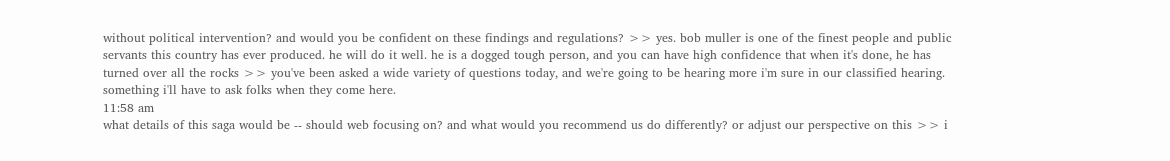without political intervention? and would you be confident on these findings and regulations? >> yes. bob muller is one of the finest people and public servants this country has ever produced. he will do it well. he is a dogged tough person, and you can have high confidence that when it's done, he has turned over all the rocks >> you've been asked a wide variety of questions today, and we're going to be hearing more i'm sure in our classified hearing. something i'll have to ask folks when they come here.
11:58 am
what details of this saga would be -- should web focusing on? and what would you recommend us do differently? or adjust our perspective on this >> i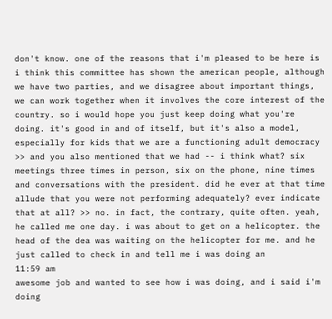don't know. one of the reasons that i'm pleased to be here is i think this committee has shown the american people, although we have two parties, and we disagree about important things, we can work together when it involves the core interest of the country. so i would hope you just keep doing what you're doing. it's good in and of itself, but it's also a model, especially for kids that we are a functioning adult democracy >> and you also mentioned that we had -- i think what? six meetings three times in person, six on the phone, nine times and conversations with the president. did he ever at that time allude that you were not performing adequately? ever indicate that at all? >> no. in fact, the contrary, quite often. yeah, he called me one day. i was about to get on a helicopter. the head of the dea was waiting on the helicopter for me. and he just called to check in and tell me i was doing an
11:59 am
awesome job and wanted to see how i was doing, and i said i'm doing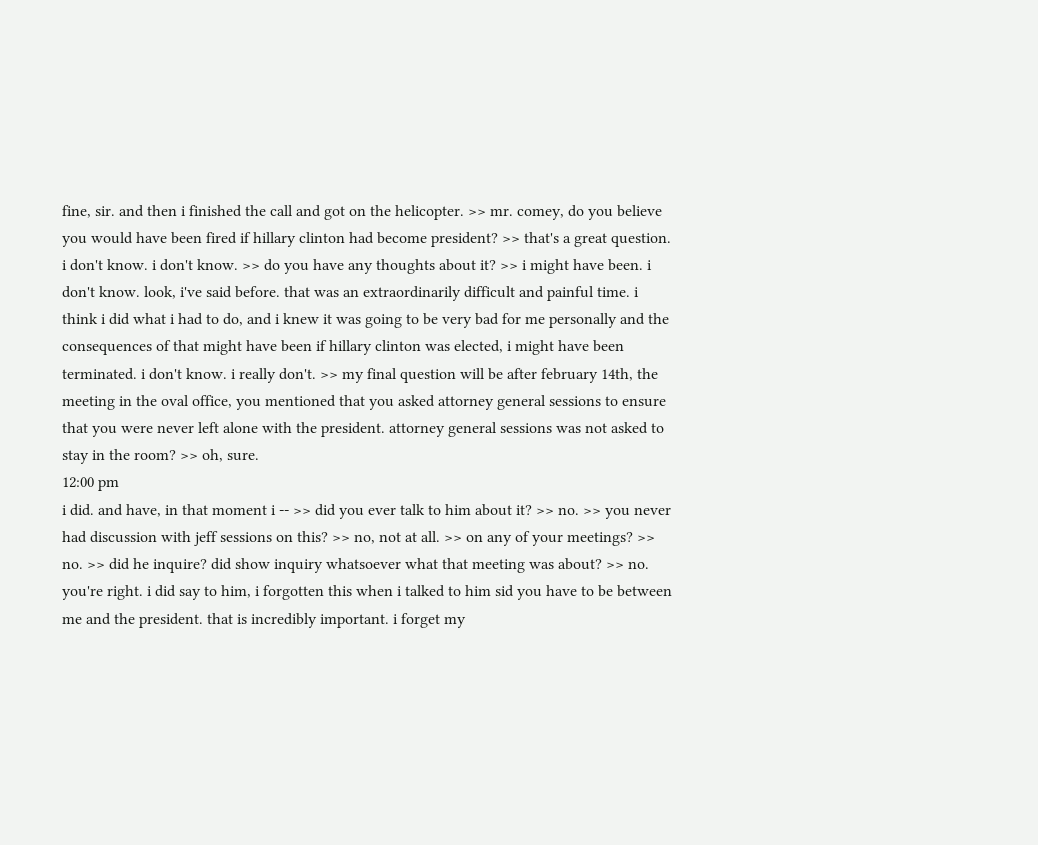fine, sir. and then i finished the call and got on the helicopter. >> mr. comey, do you believe you would have been fired if hillary clinton had become president? >> that's a great question. i don't know. i don't know. >> do you have any thoughts about it? >> i might have been. i don't know. look, i've said before. that was an extraordinarily difficult and painful time. i think i did what i had to do, and i knew it was going to be very bad for me personally and the consequences of that might have been if hillary clinton was elected, i might have been terminated. i don't know. i really don't. >> my final question will be after february 14th, the meeting in the oval office, you mentioned that you asked attorney general sessions to ensure that you were never left alone with the president. attorney general sessions was not asked to stay in the room? >> oh, sure.
12:00 pm
i did. and have, in that moment i -- >> did you ever talk to him about it? >> no. >> you never had discussion with jeff sessions on this? >> no, not at all. >> on any of your meetings? >> no. >> did he inquire? did show inquiry whatsoever what that meeting was about? >> no. you're right. i did say to him, i forgotten this when i talked to him sid you have to be between me and the president. that is incredibly important. i forget my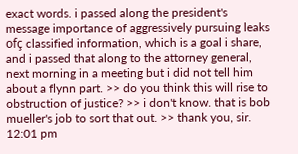exact words. i passed along the president's message importance of aggressively pursuing leaks ofç classified information, which is a goal i share, and i passed that along to the attorney general, next morning in a meeting but i did not tell him about a flynn part. >> do you think this will rise to obstruction of justice? >> i don't know. that is bob mueller's job to sort that out. >> thank you, sir.
12:01 pm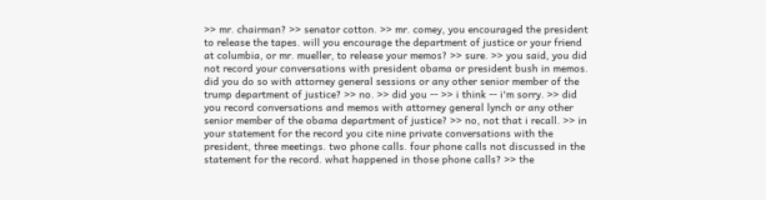>> mr. chairman? >> senator cotton. >> mr. comey, you encouraged the president to release the tapes. will you encourage the department of justice or your friend at columbia, or mr. mueller, to release your memos? >> sure. >> you said, you did not record your conversations with president obama or president bush in memos. did you do so with attorney general sessions or any other senior member of the trump department of justice? >> no. >> did you -- >> i think -- i'm sorry. >> did you record conversations and memos with attorney general lynch or any other senior member of the obama department of justice? >> no, not that i recall. >> in your statement for the record you cite nine private conversations with the president, three meetings. two phone calls. four phone calls not discussed in the statement for the record. what happened in those phone calls? >> the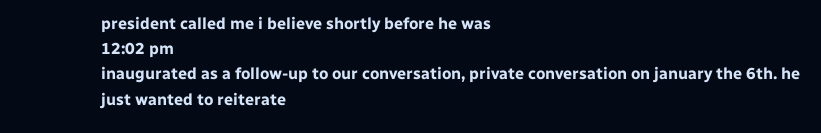president called me i believe shortly before he was
12:02 pm
inaugurated as a follow-up to our conversation, private conversation on january the 6th. he just wanted to reiterate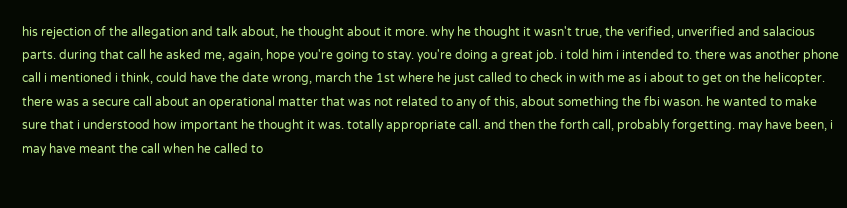his rejection of the allegation and talk about, he thought about it more. why he thought it wasn't true, the verified, unverified and salacious parts. during that call he asked me, again, hope you're going to stay. you're doing a great job. i told him i intended to. there was another phone call i mentioned i think, could have the date wrong, march the 1st where he just called to check in with me as i about to get on the helicopter. there was a secure call about an operational matter that was not related to any of this, about something the fbi wason. he wanted to make sure that i understood how important he thought it was. totally appropriate call. and then the forth call, probably forgetting. may have been, i may have meant the call when he called to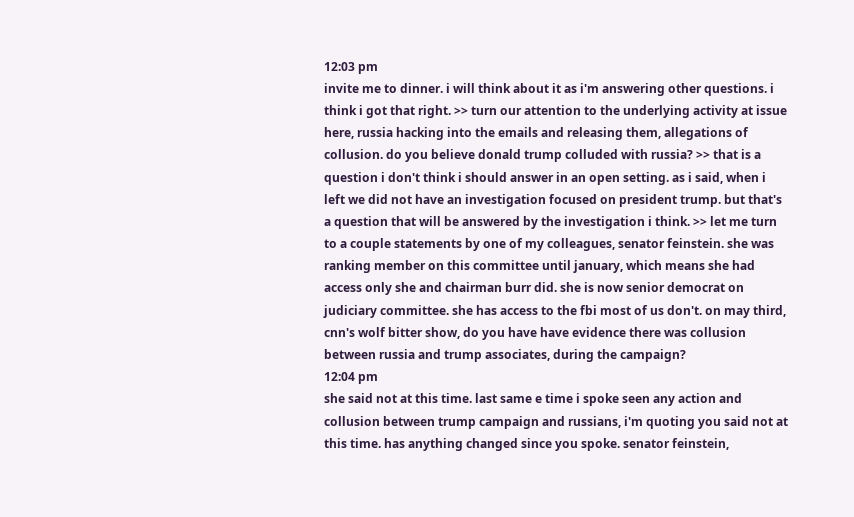12:03 pm
invite me to dinner. i will think about it as i'm answering other questions. i think i got that right. >> turn our attention to the underlying activity at issue here, russia hacking into the emails and releasing them, allegations of collusion. do you believe donald trump colluded with russia? >> that is a question i don't think i should answer in an open setting. as i said, when i left we did not have an investigation focused on president trump. but that's a question that will be answered by the investigation i think. >> let me turn to a couple statements by one of my colleagues, senator feinstein. she was ranking member on this committee until january, which means she had access only she and chairman burr did. she is now senior democrat on judiciary committee. she has access to the fbi most of us don't. on may third, cnn's wolf bitter show, do you have have evidence there was collusion between russia and trump associates, during the campaign?
12:04 pm
she said not at this time. last same e time i spoke seen any action and collusion between trump campaign and russians, i'm quoting you said not at this time. has anything changed since you spoke. senator feinstein,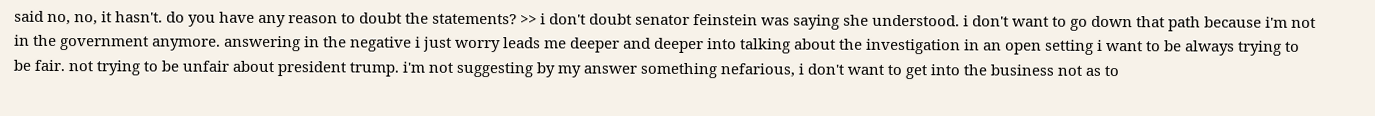said no, no, it hasn't. do you have any reason to doubt the statements? >> i don't doubt senator feinstein was saying she understood. i don't want to go down that path because i'm not in the government anymore. answering in the negative i just worry leads me deeper and deeper into talking about the investigation in an open setting i want to be always trying to be fair. not trying to be unfair about president trump. i'm not suggesting by my answer something nefarious, i don't want to get into the business not as to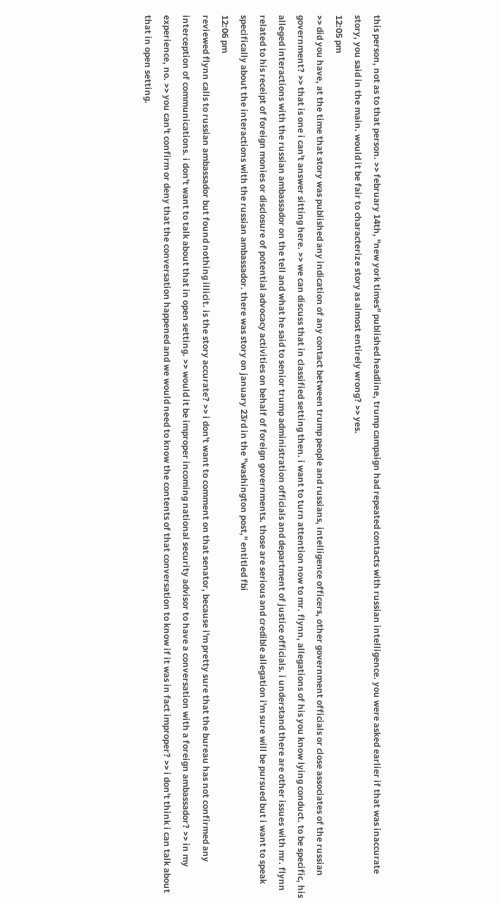this person, not as to that person. >> february 14th, "new york times" published headline, trump campaign had repeated contacts with russian intelligence. you were asked earlier if that was inaccurate story, you said in the main. would it be fair to characterize story as almost entirely wrong? >> yes.
12:05 pm
>> did you have, at the time that story was published any indication of any contact between trump people and russians, intelligence officers, other government officials or close associates of the russian government? >> that is one i can't answer sitting here. >> we can discuss that in classified setting then. i want to turn attention now to mr. flynn, allegations of his you know lying conduct. to be specific, his alleged interactions with the russian ambassador on the tell and what he said to senior trump administration officials and department of justice officials. i understand there are other issues with mr. flynn related to his receipt of foreign monies or disclosure of potential advocacy activities on behalf of foreign governments. those are serious and credible allegation i'm sure will be pursued but i want to speak specifically about the interactions with the russian ambassador. there was story on january 23rd in the "washington post," entitled fbi
12:06 pm
reviewed flynn calls to russian ambassador but found nothing illicit. is the story accurate? >> i don't want to comment on that senator, because i'm pretty sure that the bureau has not confirmed any interception of communications. i don't want to talk about that in open setting. >> would it be improper incoming national security advisor to have a conversation with a foreign ambassador? >> in my experience, no. >> you can't confirm or deny that the conversation happened and we would need to know the contents of that conversation to know if it was in fact improper? >> i don't think i can talk about that in open setting.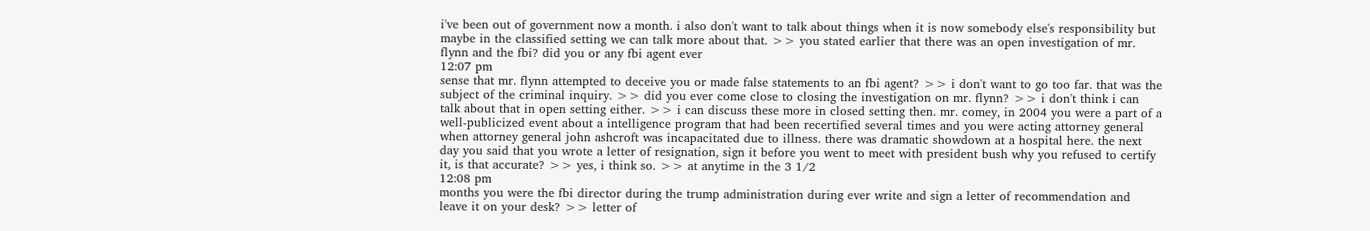i've been out of government now a month. i also don't want to talk about things when it is now somebody else's responsibility but maybe in the classified setting we can talk more about that. >> you stated earlier that there was an open investigation of mr. flynn and the fbi? did you or any fbi agent ever
12:07 pm
sense that mr. flynn attempted to deceive you or made false statements to an fbi agent? >> i don't want to go too far. that was the subject of the criminal inquiry. >> did you ever come close to closing the investigation on mr. flynn? >> i don't think i can talk about that in open setting either. >> i can discuss these more in closed setting then. mr. comey, in 2004 you were a part of a well-publicized event about a intelligence program that had been recertified several times and you were acting attorney general when attorney general john ashcroft was incapacitated due to illness. there was dramatic showdown at a hospital here. the next day you said that you wrote a letter of resignation, sign it before you went to meet with president bush why you refused to certify it, is that accurate? >> yes, i think so. >> at anytime in the 3 1/2
12:08 pm
months you were the fbi director during the trump administration during ever write and sign a letter of recommendation and leave it on your desk? >> letter of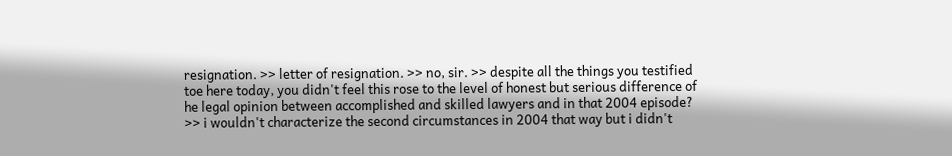resignation. >> letter of resignation. >> no, sir. >> despite all the things you testified toe here today, you didn't feel this rose to the level of honest but serious difference of he legal opinion between accomplished and skilled lawyers and in that 2004 episode? >> i wouldn't characterize the second circumstances in 2004 that way but i didn't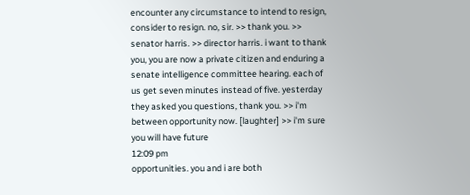encounter any circumstance to intend to resign, consider to resign. no, sir. >> thank you. >> senator harris. >> director harris. i want to thank you, you are now a private citizen and enduring a senate intelligence committee hearing. each of us get seven minutes instead of five. yesterday they asked you questions, thank you. >> i'm between opportunity now. [laughter] >> i'm sure you will have future
12:09 pm
opportunities. you and i are both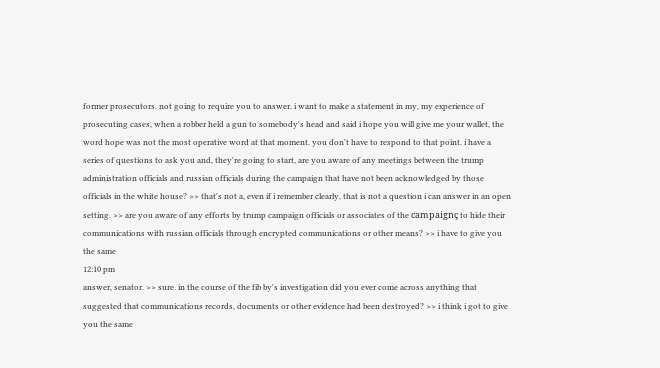former prosecutors. not going to require you to answer. i want to make a statement in my, my experience of prosecuting cases, when a robber held a gun to somebody's head and said i hope you will give me your wallet, the word hope was not the most operative word at that moment. you don't have to respond to that point. i have a series of questions to ask you and, they're going to start, are you aware of any meetings between the trump administration officials and russian officials during the campaign that have not been acknowledged by those officials in the white house? >> that's not a, even if i remember clearly, that is not a question i can answer in an open setting. >> are you aware of any efforts by trump campaign officials or associates of the campaignç to hide their communications with russian officials through encrypted communications or other means? >> i have to give you the same
12:10 pm
answer, senator. >> sure. in the course of the fib by's investigation did you ever come across anything that suggested that communications records, documents or other evidence had been destroyed? >> i think i got to give you the same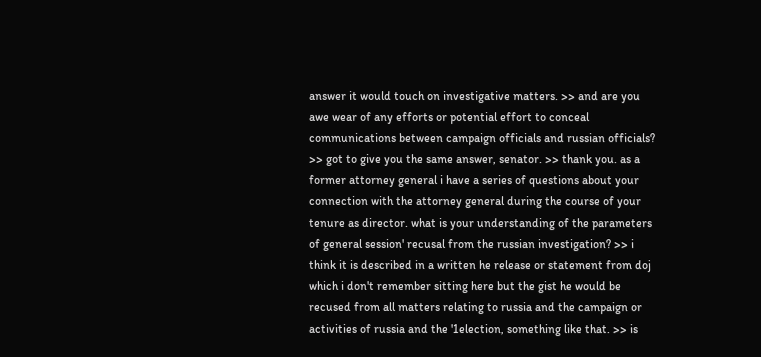answer it would touch on investigative matters. >> and are you awe wear of any efforts or potential effort to conceal communications between campaign officials and russian officials? >> got to give you the same answer, senator. >> thank you. as a former attorney general i have a series of questions about your connection with the attorney general during the course of your tenure as director. what is your understanding of the parameters of general session' recusal from the russian investigation? >> i think it is described in a written he release or statement from doj which i don't remember sitting here but the gist he would be recused from all matters relating to russia and the campaign or activities of russia and the '1election, something like that. >> is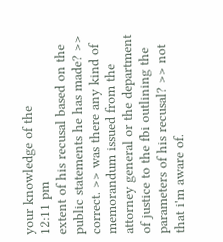your knowledge of the
12:11 pm
extent of his recusal based on the public statements he has made? >> correct. >> was there any kind of memorandum issued from the attorney general or the department of justice to the fbi outlining the parameters of his recusal? >> not that i'm aware of.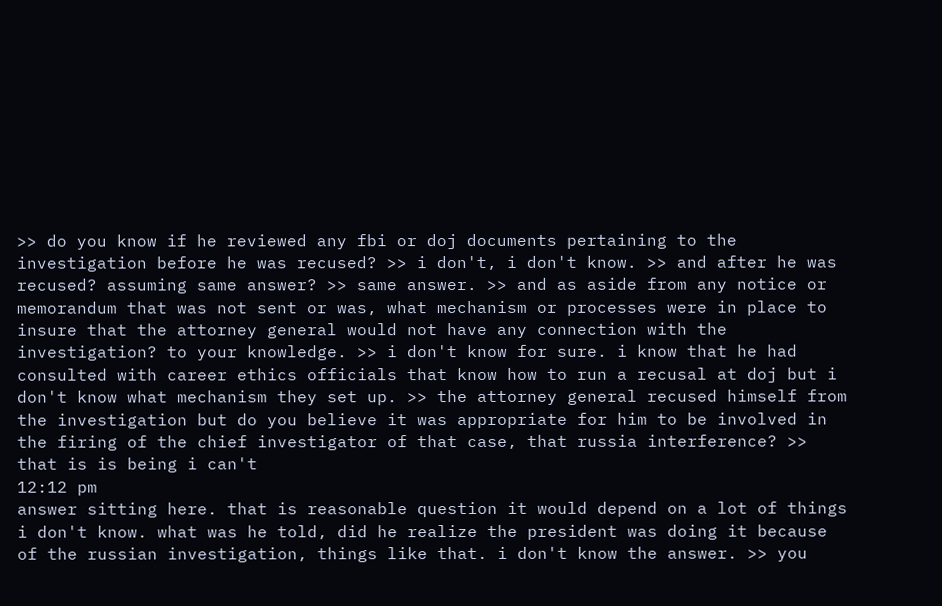>> do you know if he reviewed any fbi or doj documents pertaining to the investigation before he was recused? >> i don't, i don't know. >> and after he was recused? assuming same answer? >> same answer. >> and as aside from any notice or memorandum that was not sent or was, what mechanism or processes were in place to insure that the attorney general would not have any connection with the investigation? to your knowledge. >> i don't know for sure. i know that he had consulted with career ethics officials that know how to run a recusal at doj but i don't know what mechanism they set up. >> the attorney general recused himself from the investigation but do you believe it was appropriate for him to be involved in the firing of the chief investigator of that case, that russia interference? >> that is is being i can't
12:12 pm
answer sitting here. that is reasonable question it would depend on a lot of things i don't know. what was he told, did he realize the president was doing it because of the russian investigation, things like that. i don't know the answer. >> you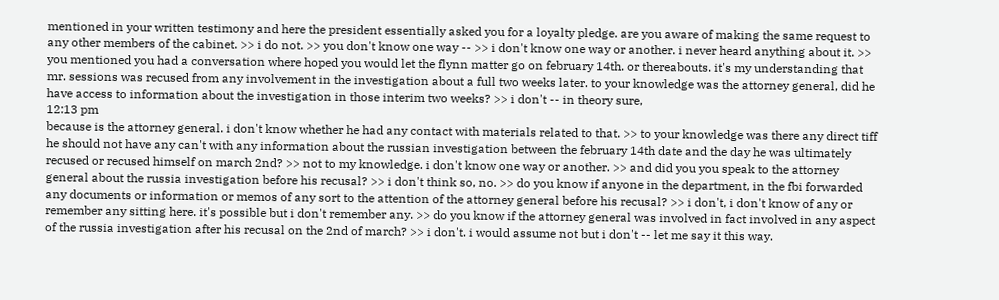mentioned in your written testimony and here the president essentially asked you for a loyalty pledge. are you aware of making the same request to any other members of the cabinet. >> i do not. >> you don't know one way -- >> i don't know one way or another. i never heard anything about it. >> you mentioned you had a conversation where hoped you would let the flynn matter go on february 14th. or thereabouts. it's my understanding that mr. sessions was recused from any involvement in the investigation about a full two weeks later. to your knowledge was the attorney general, did he have access to information about the investigation in those interim two weeks? >> i don't -- in theory sure,
12:13 pm
because is the attorney general. i don't know whether he had any contact with materials related to that. >> to your knowledge was there any direct tiff he should not have any can't with any information about the russian investigation between the february 14th date and the day he was ultimately recused or recused himself on march 2nd? >> not to my knowledge. i don't know one way or another. >> and did you you speak to the attorney general about the russia investigation before his recusal? >> i don't think so, no. >> do you know if anyone in the department, in the fbi forwarded any documents or information or memos of any sort to the attention of the attorney general before his recusal? >> i don't, i don't know of any or remember any sitting here. it's possible but i don't remember any. >> do you know if the attorney general was involved in fact involved in any aspect of the russia investigation after his recusal on the 2nd of march? >> i don't. i would assume not but i don't -- let me say it this way.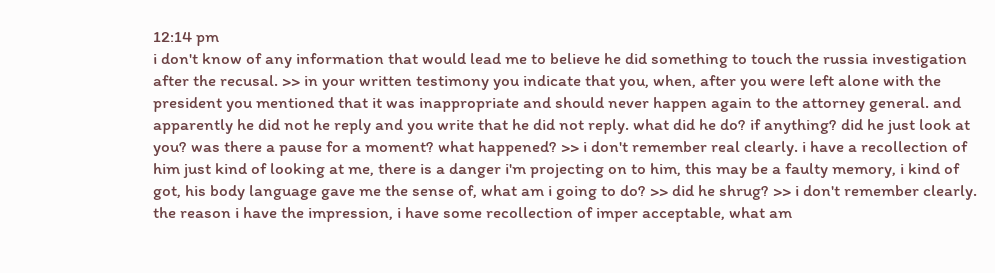12:14 pm
i don't know of any information that would lead me to believe he did something to touch the russia investigation after the recusal. >> in your written testimony you indicate that you, when, after you were left alone with the president you mentioned that it was inappropriate and should never happen again to the attorney general. and apparently he did not he reply and you write that he did not reply. what did he do? if anything? did he just look at you? was there a pause for a moment? what happened? >> i don't remember real clearly. i have a recollection of him just kind of looking at me, there is a danger i'm projecting on to him, this may be a faulty memory, i kind of got, his body language gave me the sense of, what am i going to do? >> did he shrug? >> i don't remember clearly. the reason i have the impression, i have some recollection of imper acceptable, what am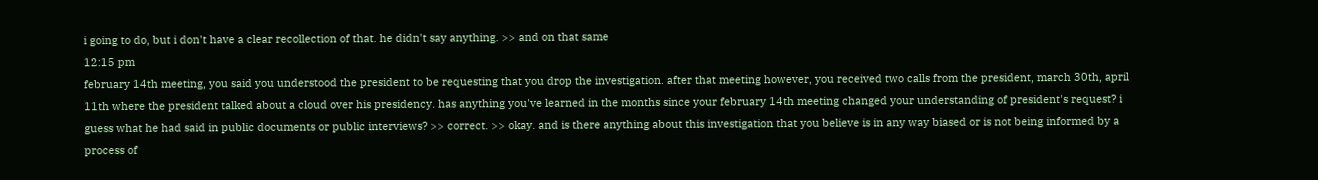i going to do, but i don't have a clear recollection of that. he didn't say anything. >> and on that same
12:15 pm
february 14th meeting, you said you understood the president to be requesting that you drop the investigation. after that meeting however, you received two calls from the president, march 30th, april 11th where the president talked about a cloud over his presidency. has anything you've learned in the months since your february 14th meeting changed your understanding of president's request? i guess what he had said in public documents or public interviews? >> correct. >> okay. and is there anything about this investigation that you believe is in any way biased or is not being informed by a process of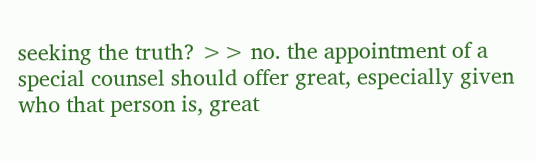seeking the truth? >> no. the appointment of a special counsel should offer great, especially given who that person is, great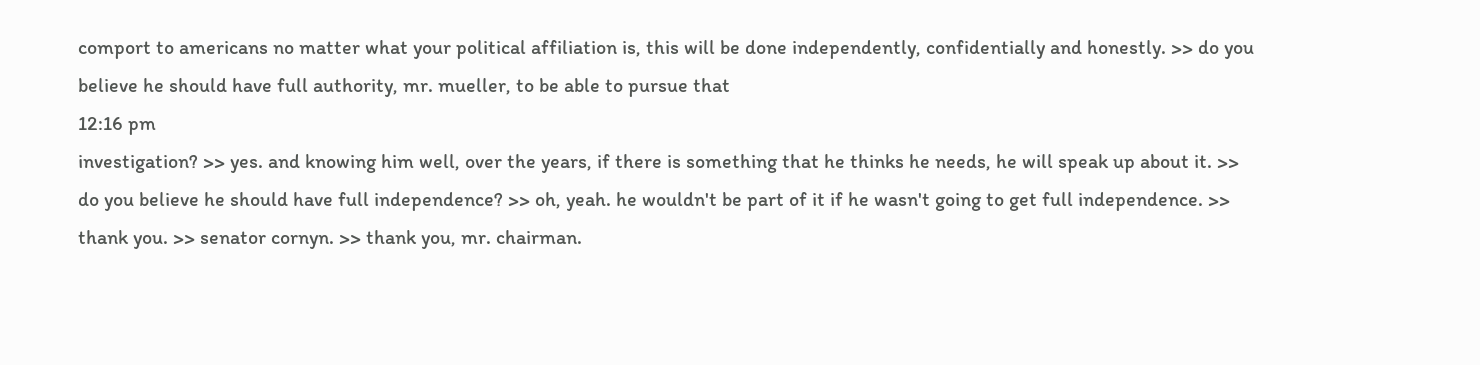comport to americans no matter what your political affiliation is, this will be done independently, confidentially and honestly. >> do you believe he should have full authority, mr. mueller, to be able to pursue that
12:16 pm
investigation? >> yes. and knowing him well, over the years, if there is something that he thinks he needs, he will speak up about it. >> do you believe he should have full independence? >> oh, yeah. he wouldn't be part of it if he wasn't going to get full independence. >> thank you. >> senator cornyn. >> thank you, mr. chairman.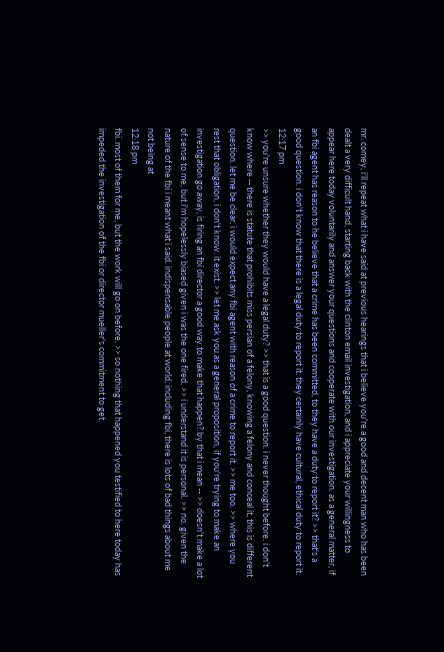mr. comey, i'll repeat what i have said at previous hearings that i believe you're a good and decent man who has been dealt a very difficult hand, starting back with the clinton email investigation, and i appreciate your willingness to appear here today voluntarily and answer your questions and cooperate with our investigation. as a general matter, if an fbi agent has reason to he believe that a crime has been committed, to they have a duty to report it? >> that's a good question. i don't know that there is a legal duty to report it. they certainly have cultural, ethical duty to report it.
12:17 pm
>> you're unsure whether they would have a legal duty? >> that is a good question. i never thought before. i don't know where -- there is statute that prohibits miss persian of a felony, knowing a felony and conceal it, this is different question. let me be clear. i would expect any fbi agent with reason of a crime to report it. >> me too. >> where you rest that obligation, i don't know. it exist. >> let me ask you as a general proposition, if you're trying to make an investigation go away, is firing an fbi director a good way to make that happen? by that i mean -- >> doesn't make a lot of sense to me, but i'm hopelessly biased given i was the one fired. >> i understand it is personal. >> no, given the nature of the fbi i meant what i said. indispensable people at world, including fbi, there is lots of bad things about me not being at
12:18 pm
fbi. most of them for me, but the work will go on before. >> so nothing that happened you testified to here today has impeded the investigation of the fbi or director mueller's commitment to get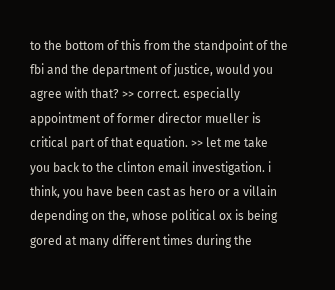to the bottom of this from the standpoint of the fbi and the department of justice, would you agree with that? >> correct. especially appointment of former director mueller is critical part of that equation. >> let me take you back to the clinton email investigation. i think, you have been cast as hero or a villain depending on the, whose political ox is being gored at many different times during the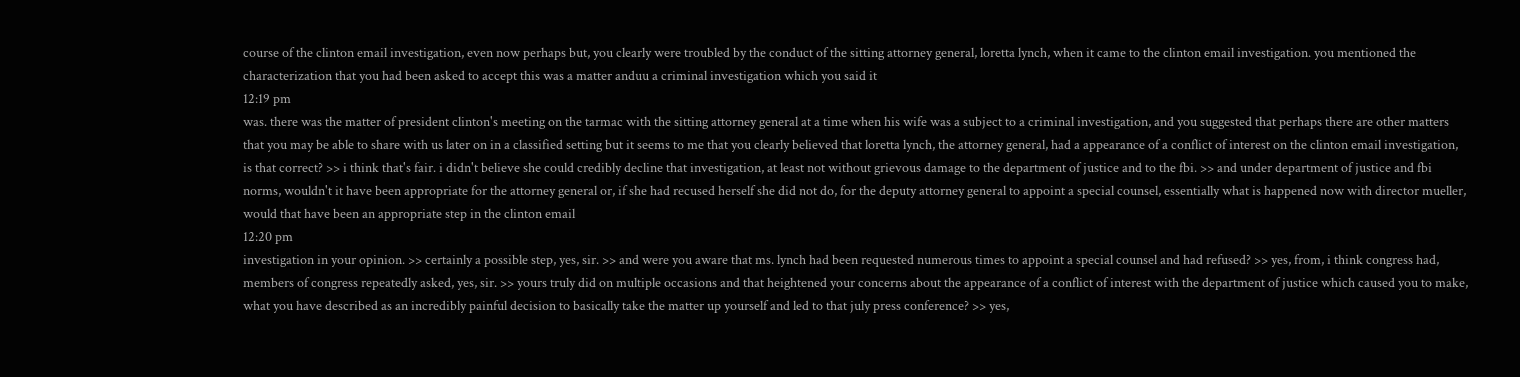course of the clinton email investigation, even now perhaps but, you clearly were troubled by the conduct of the sitting attorney general, loretta lynch, when it came to the clinton email investigation. you mentioned the characterization that you had been asked to accept this was a matter anduu a criminal investigation which you said it
12:19 pm
was. there was the matter of president clinton's meeting on the tarmac with the sitting attorney general at a time when his wife was a subject to a criminal investigation, and you suggested that perhaps there are other matters that you may be able to share with us later on in a classified setting but it seems to me that you clearly believed that loretta lynch, the attorney general, had a appearance of a conflict of interest on the clinton email investigation, is that correct? >> i think that's fair. i didn't believe she could credibly decline that investigation, at least not without grievous damage to the department of justice and to the fbi. >> and under department of justice and fbi norms, wouldn't it have been appropriate for the attorney general or, if she had recused herself she did not do, for the deputy attorney general to appoint a special counsel, essentially what is happened now with director mueller, would that have been an appropriate step in the clinton email
12:20 pm
investigation in your opinion. >> certainly a possible step, yes, sir. >> and were you aware that ms. lynch had been requested numerous times to appoint a special counsel and had refused? >> yes, from, i think congress had, members of congress repeatedly asked, yes, sir. >> yours truly did on multiple occasions and that heightened your concerns about the appearance of a conflict of interest with the department of justice which caused you to make, what you have described as an incredibly painful decision to basically take the matter up yourself and led to that july press conference? >> yes,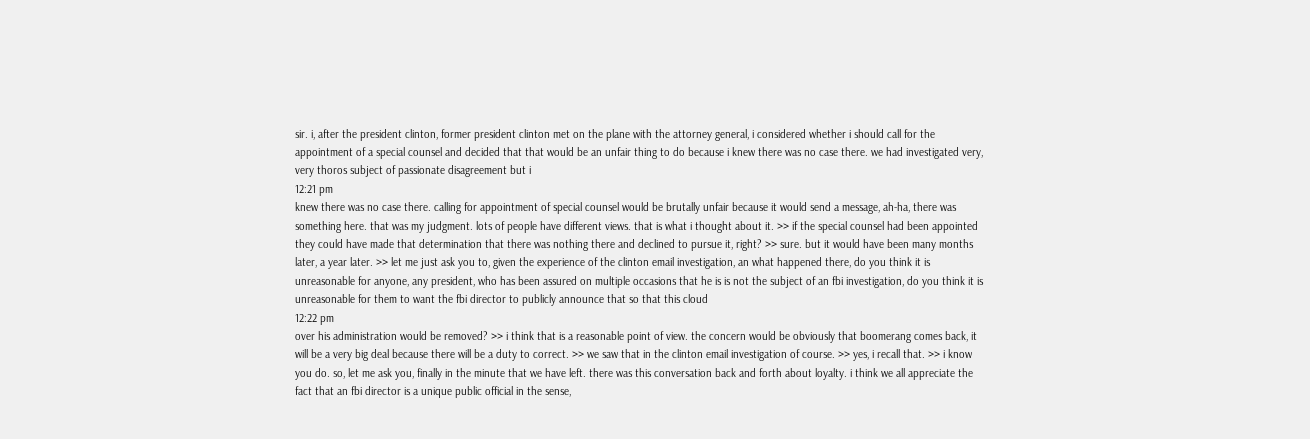sir. i, after the president clinton, former president clinton met on the plane with the attorney general, i considered whether i should call for the appointment of a special counsel and decided that that would be an unfair thing to do because i knew there was no case there. we had investigated very, very thoros subject of passionate disagreement but i
12:21 pm
knew there was no case there. calling for appointment of special counsel would be brutally unfair because it would send a message, ah-ha, there was something here. that was my judgment. lots of people have different views. that is what i thought about it. >> if the special counsel had been appointed they could have made that determination that there was nothing there and declined to pursue it, right? >> sure. but it would have been many months later, a year later. >> let me just ask you to, given the experience of the clinton email investigation, an what happened there, do you think it is unreasonable for anyone, any president, who has been assured on multiple occasions that he is is not the subject of an fbi investigation, do you think it is unreasonable for them to want the fbi director to publicly announce that so that this cloud
12:22 pm
over his administration would be removed? >> i think that is a reasonable point of view. the concern would be obviously that boomerang comes back, it will be a very big deal because there will be a duty to correct. >> we saw that in the clinton email investigation of course. >> yes, i recall that. >> i know you do. so, let me ask you, finally in the minute that we have left. there was this conversation back and forth about loyalty. i think we all appreciate the fact that an fbi director is a unique public official in the sense,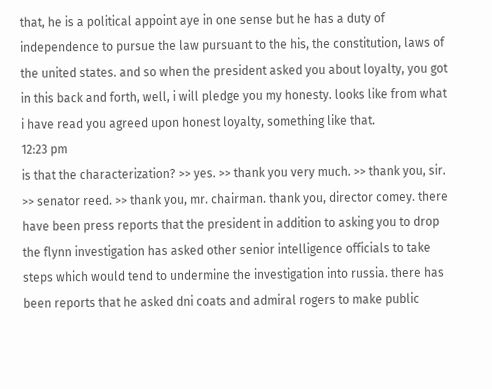that, he is a political appoint aye in one sense but he has a duty of independence to pursue the law pursuant to the his, the constitution, laws of the united states. and so when the president asked you about loyalty, you got in this back and forth, well, i will pledge you my honesty. looks like from what i have read you agreed upon honest loyalty, something like that.
12:23 pm
is that the characterization? >> yes. >> thank you very much. >> thank you, sir. >> senator reed. >> thank you, mr. chairman. thank you, director comey. there have been press reports that the president in addition to asking you to drop the flynn investigation has asked other senior intelligence officials to take steps which would tend to undermine the investigation into russia. there has been reports that he asked dni coats and admiral rogers to make public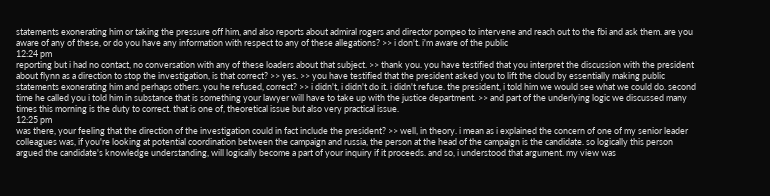statements exonerating him or taking the pressure off him, and also reports about admiral rogers and director pompeo to intervene and reach out to the fbi and ask them. are you aware of any of these, or do you have any information with respect to any of these allegations? >> i don't. i'm aware of the public
12:24 pm
reporting but i had no contact, no conversation with any of these loaders about that subject. >> thank you. you have testified that you interpret the discussion with the president about flynn as a direction to stop the investigation, is that correct? >> yes. >> you have testified that the president asked you to lift the cloud by essentially making public statements exonerating him and perhaps others. you he refused, correct? >> i didn't, i didn't do it. i didn't refuse. the president, i told him we would see what we could do. second time he called you i told him in substance that is something your lawyer will have to take up with the justice department. >> and part of the underlying logic we discussed many times this morning is the duty to correct. that is one of, theoretical issue but also very practical issue.
12:25 pm
was there, your feeling that the direction of the investigation could in fact include the president? >> well, in theory. i mean as i explained the concern of one of my senior leader colleagues was, if you're looking at potential coordination between the campaign and russia, the person at the head of the campaign is the candidate. so logically this person argued the candidate's knowledge understanding, will logically become a part of your inquiry if it proceeds. and so, i understood that argument. my view was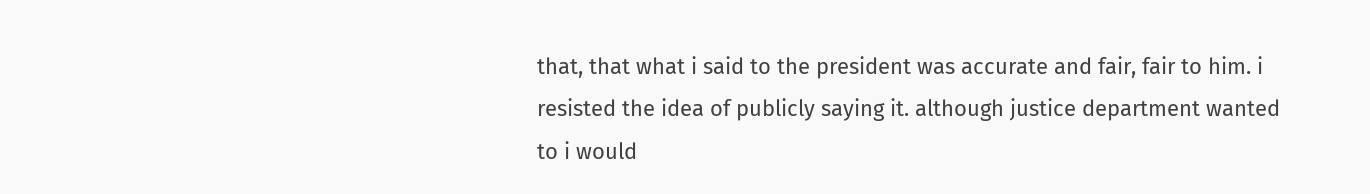that, that what i said to the president was accurate and fair, fair to him. i resisted the idea of publicly saying it. although justice department wanted to i would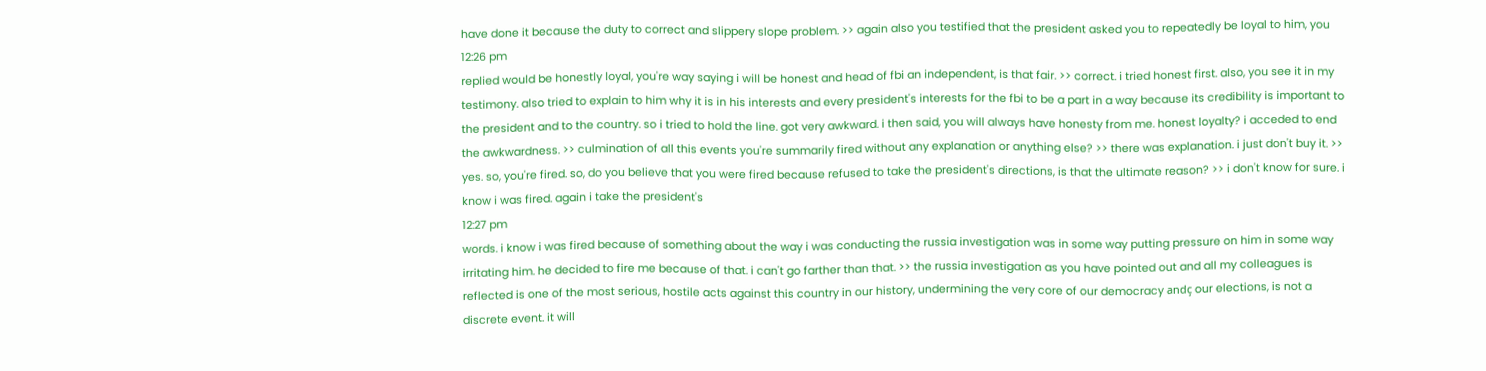have done it because the duty to correct and slippery slope problem. >> again also you testified that the president asked you to repeatedly be loyal to him, you
12:26 pm
replied would be honestly loyal, you're way saying i will be honest and head of fbi an independent, is that fair. >> correct. i tried honest first. also, you see it in my testimony. also tried to explain to him why it is in his interests and every president's interests for the fbi to be a part in a way because its credibility is important to the president and to the country. so i tried to hold the line. got very awkward. i then said, you will always have honesty from me. honest loyalty? i acceded to end the awkwardness. >> culmination of all this events you're summarily fired without any explanation or anything else? >> there was explanation. i just don't buy it. >> yes. so, you're fired. so, do you believe that you were fired because refused to take the president's directions, is that the ultimate reason? >> i don't know for sure. i know i was fired. again i take the president's
12:27 pm
words. i know i was fired because of something about the way i was conducting the russia investigation was in some way putting pressure on him in some way irritating him. he decided to fire me because of that. i can't go farther than that. >> the russia investigation as you have pointed out and all my colleagues is reflected is one of the most serious, hostile acts against this country in our history, undermining the very core of our democracy andç our elections, is not a discrete event. it will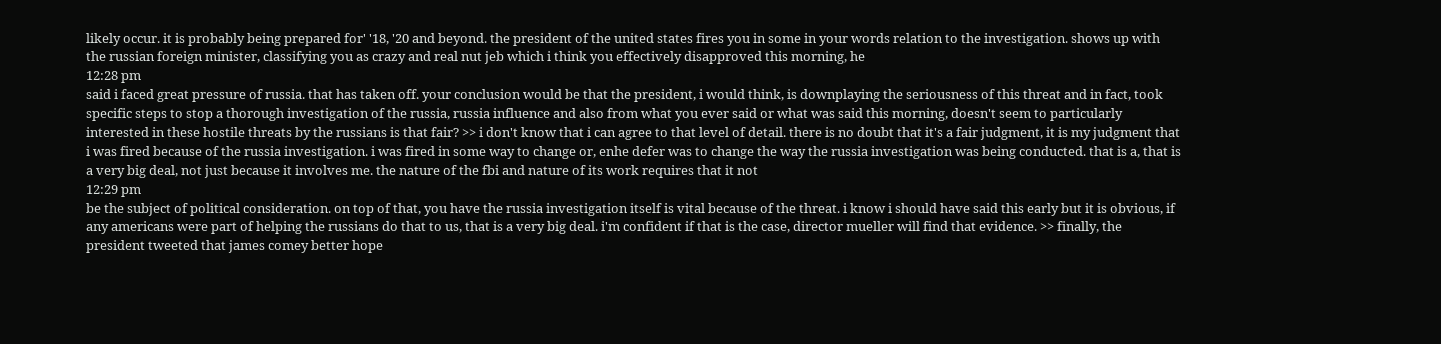likely occur. it is probably being prepared for' '18, '20 and beyond. the president of the united states fires you in some in your words relation to the investigation. shows up with the russian foreign minister, classifying you as crazy and real nut jeb which i think you effectively disapproved this morning, he
12:28 pm
said i faced great pressure of russia. that has taken off. your conclusion would be that the president, i would think, is downplaying the seriousness of this threat and in fact, took specific steps to stop a thorough investigation of the russia, russia influence and also from what you ever said or what was said this morning, doesn't seem to particularly interested in these hostile threats by the russians is that fair? >> i don't know that i can agree to that level of detail. there is no doubt that it's a fair judgment, it is my judgment that i was fired because of the russia investigation. i was fired in some way to change or, enhe defer was to change the way the russia investigation was being conducted. that is a, that is a very big deal, not just because it involves me. the nature of the fbi and nature of its work requires that it not
12:29 pm
be the subject of political consideration. on top of that, you have the russia investigation itself is vital because of the threat. i know i should have said this early but it is obvious, if any americans were part of helping the russians do that to us, that is a very big deal. i'm confident if that is the case, director mueller will find that evidence. >> finally, the president tweeted that james comey better hope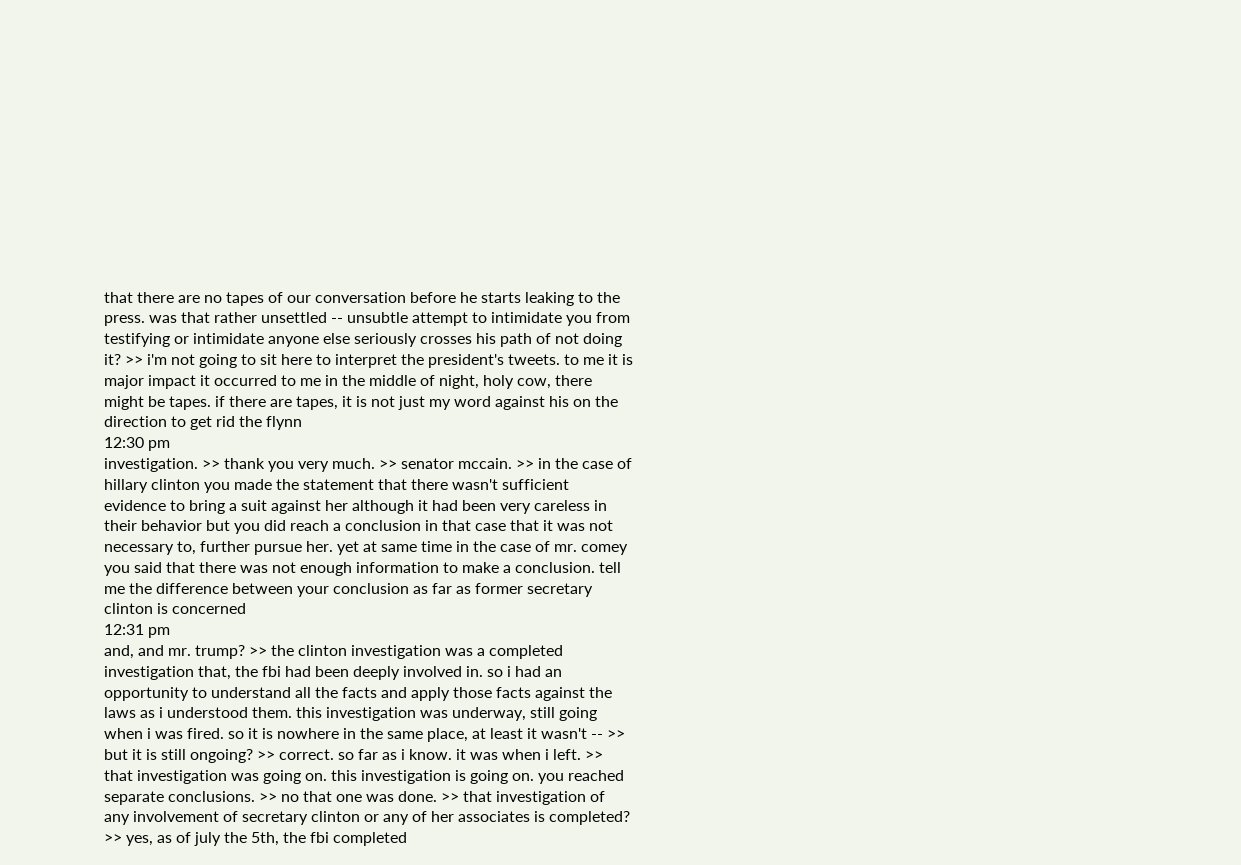that there are no tapes of our conversation before he starts leaking to the press. was that rather unsettled -- unsubtle attempt to intimidate you from testifying or intimidate anyone else seriously crosses his path of not doing it? >> i'm not going to sit here to interpret the president's tweets. to me it is major impact it occurred to me in the middle of night, holy cow, there might be tapes. if there are tapes, it is not just my word against his on the direction to get rid the flynn
12:30 pm
investigation. >> thank you very much. >> senator mccain. >> in the case of hillary clinton you made the statement that there wasn't sufficient evidence to bring a suit against her although it had been very careless in their behavior but you did reach a conclusion in that case that it was not necessary to, further pursue her. yet at same time in the case of mr. comey you said that there was not enough information to make a conclusion. tell me the difference between your conclusion as far as former secretary clinton is concerned
12:31 pm
and, and mr. trump? >> the clinton investigation was a completed investigation that, the fbi had been deeply involved in. so i had an opportunity to understand all the facts and apply those facts against the laws as i understood them. this investigation was underway, still going when i was fired. so it is nowhere in the same place, at least it wasn't -- >> but it is still ongoing? >> correct. so far as i know. it was when i left. >> that investigation was going on. this investigation is going on. you reached separate conclusions. >> no that one was done. >> that investigation of any involvement of secretary clinton or any of her associates is completed? >> yes, as of july the 5th, the fbi completed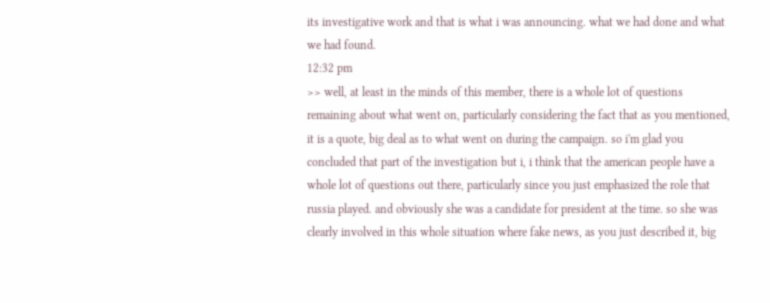its investigative work and that is what i was announcing. what we had done and what we had found.
12:32 pm
>> well, at least in the minds of this member, there is a whole lot of questions remaining about what went on, particularly considering the fact that as you mentioned, it is a quote, big deal as to what went on during the campaign. so i'm glad you concluded that part of the investigation but i, i think that the american people have a whole lot of questions out there, particularly since you just emphasized the role that russia played. and obviously she was a candidate for president at the time. so she was clearly involved in this whole situation where fake news, as you just described it, big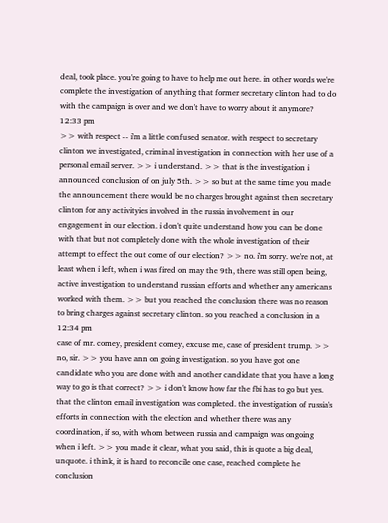deal, took place. you're going to have to help me out here. in other words we're complete the investigation of anything that former secretary clinton had to do with the campaign is over and we don't have to worry about it anymore?
12:33 pm
>> with respect -- i'm a little confused senator. with respect to secretary clinton we investigated, criminal investigation in connection with her use of a personal email server. >> i understand. >> that is the investigation i announced conclusion of on july 5th. >> so but at the same time you made the announcement there would be no charges brought against then secretary clinton for any activityies involved in the russia involvement in our engagement in our election. i don't quite understand how you can be done with that but not completely done with the whole investigation of their attempt to effect the out come of our election? >> no. i'm sorry. we're not, at least when i left, when i was fired on may the 9th, there was still open being, active investigation to understand russian efforts and whether any americans worked with them. >> but you reached the conclusion there was no reason to bring charges against secretary clinton. so you reached a conclusion in a
12:34 pm
case of mr. comey, president comey, excuse me, case of president trump. >> no, sir. >> you have ann on going investigation. so you have got one candidate who you are done with and another candidate that you have a long way to go is that correct? >> i don't know how far the fbi has to go but yes. that the clinton email investigation was completed. the investigation of russia's efforts in connection with the election and whether there was any coordination, if so, with whom between russia and campaign was ongoing when i left. >> you made it clear, what you said, this is quote a big deal, unquote. i think, it is hard to reconcile one case, reached complete he conclusion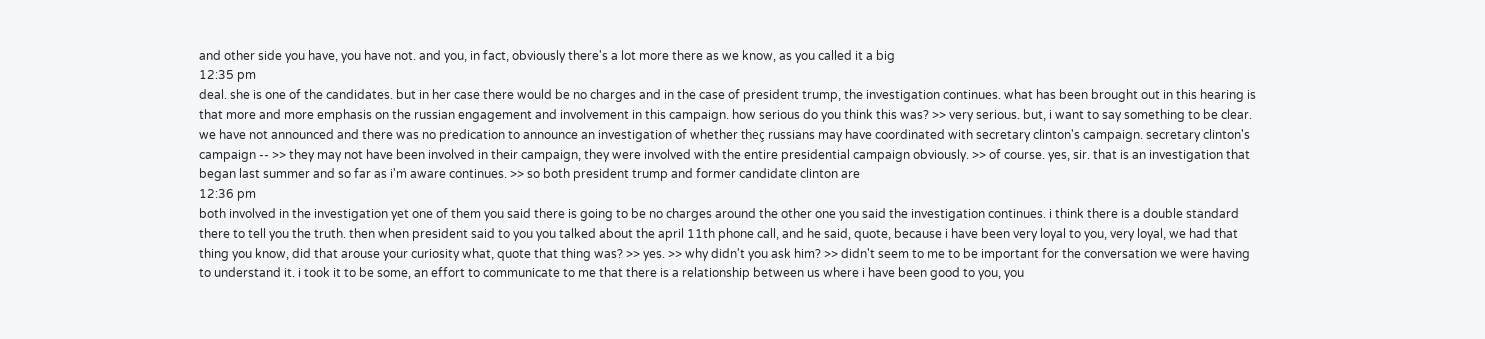and other side you have, you have not. and you, in fact, obviously there's a lot more there as we know, as you called it a big
12:35 pm
deal. she is one of the candidates. but in her case there would be no charges and in the case of president trump, the investigation continues. what has been brought out in this hearing is that more and more emphasis on the russian engagement and involvement in this campaign. how serious do you think this was? >> very serious. but, i want to say something to be clear. we have not announced and there was no predication to announce an investigation of whether theç russians may have coordinated with secretary clinton's campaign. secretary clinton's campaign -- >> they may not have been involved in their campaign, they were involved with the entire presidential campaign obviously. >> of course. yes, sir. that is an investigation that began last summer and so far as i'm aware continues. >> so both president trump and former candidate clinton are
12:36 pm
both involved in the investigation yet one of them you said there is going to be no charges around the other one you said the investigation continues. i think there is a double standard there to tell you the truth. then when president said to you you talked about the april 11th phone call, and he said, quote, because i have been very loyal to you, very loyal, we had that thing you know, did that arouse your curiosity what, quote that thing was? >> yes. >> why didn't you ask him? >> didn't seem to me to be important for the conversation we were having to understand it. i took it to be some, an effort to communicate to me that there is a relationship between us where i have been good to you, you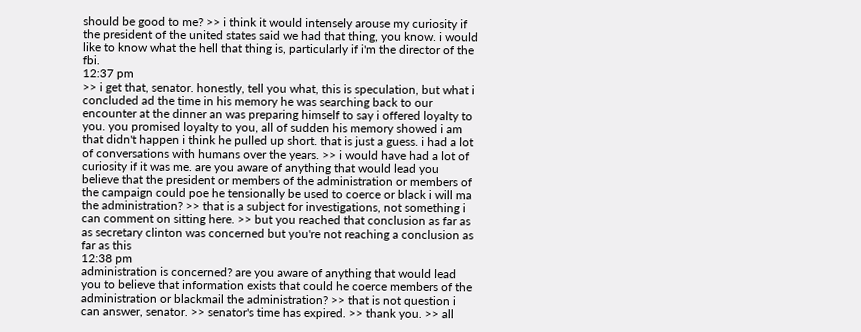should be good to me? >> i think it would intensely arouse my curiosity if the president of the united states said we had that thing, you know. i would like to know what the hell that thing is, particularly if i'm the director of the fbi.
12:37 pm
>> i get that, senator. honestly, tell you what, this is speculation, but what i concluded ad the time in his memory he was searching back to our encounter at the dinner an was preparing himself to say i offered loyalty to you. you promised loyalty to you, all of sudden his memory showed i am that didn't happen i think he pulled up short. that is just a guess. i had a lot of conversations with humans over the years. >> i would have had a lot of curiosity if it was me. are you aware of anything that would lead you believe that the president or members of the administration or members of the campaign could poe he tensionally be used to coerce or black i will ma the administration? >> that is a subject for investigations, not something i can comment on sitting here. >> but you reached that conclusion as far as as secretary clinton was concerned but you're not reaching a conclusion as far as this
12:38 pm
administration is concerned? are you aware of anything that would lead you to believe that information exists that could he coerce members of the administration or blackmail the administration? >> that is not question i can answer, senator. >> senator's time has expired. >> thank you. >> all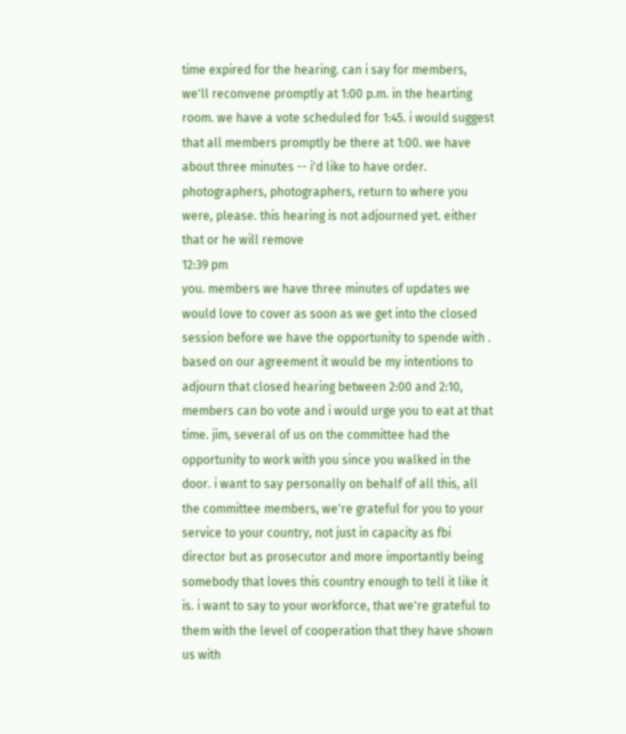time expired for the hearing. can i say for members, we'll reconvene promptly at 1:00 p.m. in the hearting room. we have a vote scheduled for 1:45. i would suggest that all members promptly be there at 1:00. we have about three minutes -- i'd like to have order. photographers, photographers, return to where you were, please. this hearing is not adjourned yet. either that or he will remove
12:39 pm
you. members we have three minutes of updates we would love to cover as soon as we get into the closed session before we have the opportunity to spende with . based on our agreement it would be my intentions to adjourn that closed hearing between 2:00 and 2:10, members can bo vote and i would urge you to eat at that time. jim, several of us on the committee had the opportunity to work with you since you walked in the door. i want to say personally on behalf of all this, all the committee members, we're grateful for you to your service to your country, not just in capacity as fbi director but as prosecutor and more importantly being somebody that loves this country enough to tell it like it is. i want to say to your workforce, that we're grateful to them with the level of cooperation that they have shown us with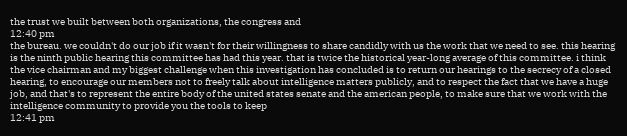the trust we built between both organizations, the congress and
12:40 pm
the bureau. we couldn't do our job if it wasn't for their willingness to share candidly with us the work that we need to see. this hearing is the ninth public hearing this committee has had this year. that is twice the historical year-long average of this committee. i think the vice chairman and my biggest challenge when this investigation has concluded is to return our hearings to the secrecy of a closed hearing, to encourage our members not to freely talk about intelligence matters publicly, and to respect the fact that we have a huge job, and that's to represent the entire body of the united states senate and the american people, to make sure that we work with the intelligence community to provide you the tools to keep
12:41 pm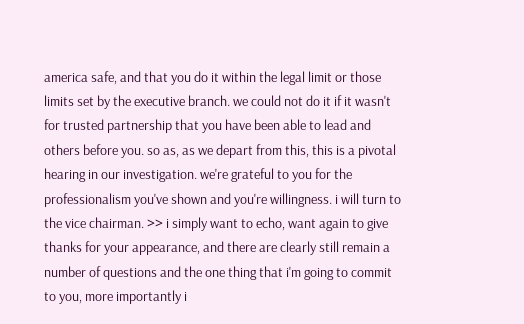america safe, and that you do it within the legal limit or those limits set by the executive branch. we could not do it if it wasn't for trusted partnership that you have been able to lead and others before you. so as, as we depart from this, this is a pivotal hearing in our investigation. we're grateful to you for the professionalism you've shown and you're willingness. i will turn to the vice chairman. >> i simply want to echo, want again to give thanks for your appearance, and there are clearly still remain a number of questions and the one thing that i'm going to commit to you, more importantly i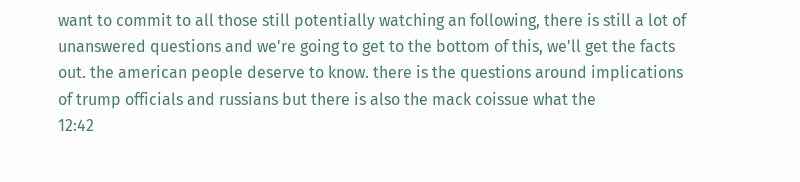want to commit to all those still potentially watching an following, there is still a lot of unanswered questions and we're going to get to the bottom of this, we'll get the facts out. the american people deserve to know. there is the questions around implications of trump officials and russians but there is also the mack coissue what the
12:42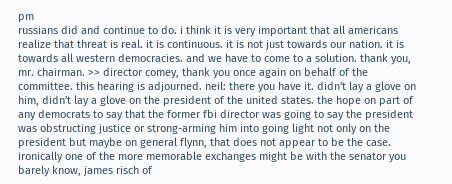pm
russians did and continue to do. i think it is very important that all americans realize that threat is real. it is continuous. it is not just towards our nation. it is towards all western democracies. and we have to come to a solution. thank you, mr. chairman. >> director comey, thank you once again on behalf of the committee. this hearing is adjourned. neil: there you have it. didn't lay a glove on him, didn't lay a glove on the president of the united states. the hope on part of any democrats to say that the former fbi director was going to say the president was obstructing justice or strong-arming him into going light not only on the president but maybe on general flynn, that does not appear to be the case. ironically one of the more memorable exchanges might be with the senator you barely know, james risch of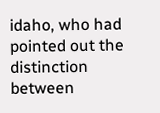idaho, who had pointed out the distinction between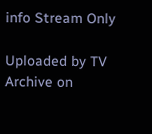info Stream Only

Uploaded by TV Archive on